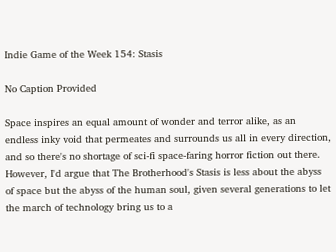Indie Game of the Week 154: Stasis

No Caption Provided

Space inspires an equal amount of wonder and terror alike, as an endless inky void that permeates and surrounds us all in every direction, and so there's no shortage of sci-fi space-faring horror fiction out there. However, I'd argue that The Brotherhood's Stasis is less about the abyss of space but the abyss of the human soul, given several generations to let the march of technology bring us to a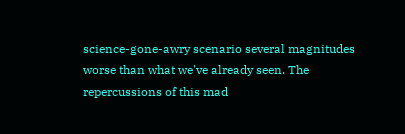science-gone-awry scenario several magnitudes worse than what we've already seen. The repercussions of this mad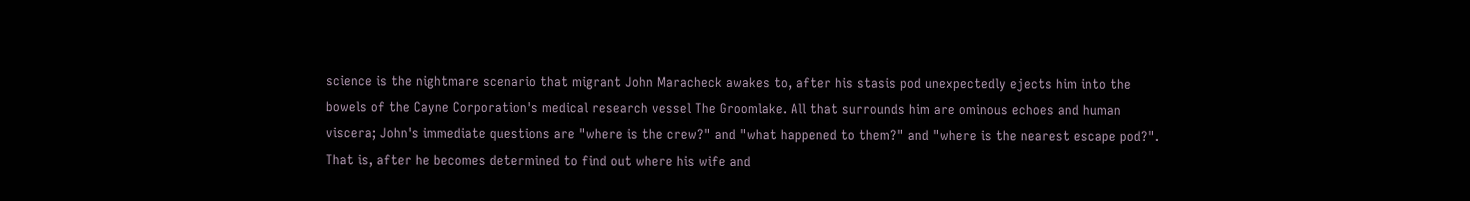science is the nightmare scenario that migrant John Maracheck awakes to, after his stasis pod unexpectedly ejects him into the bowels of the Cayne Corporation's medical research vessel The Groomlake. All that surrounds him are ominous echoes and human viscera; John's immediate questions are "where is the crew?" and "what happened to them?" and "where is the nearest escape pod?". That is, after he becomes determined to find out where his wife and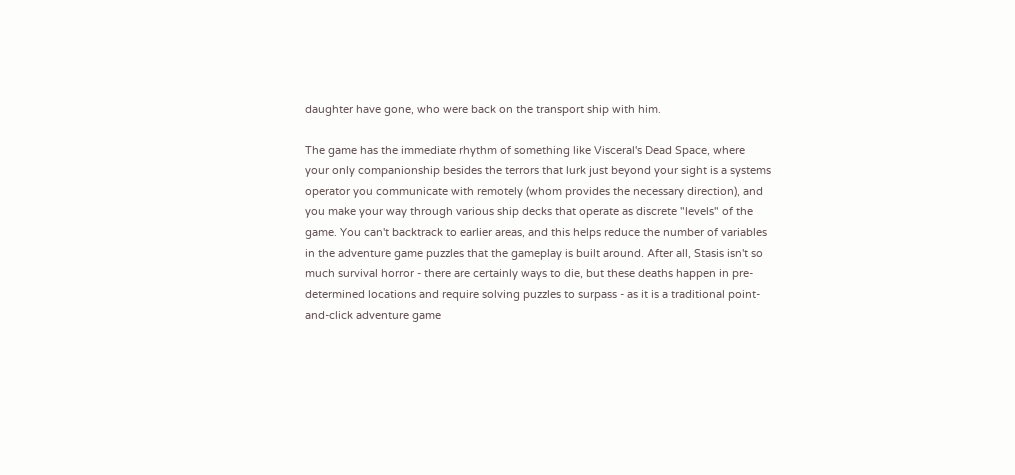daughter have gone, who were back on the transport ship with him.

The game has the immediate rhythm of something like Visceral's Dead Space, where your only companionship besides the terrors that lurk just beyond your sight is a systems operator you communicate with remotely (whom provides the necessary direction), and you make your way through various ship decks that operate as discrete "levels" of the game. You can't backtrack to earlier areas, and this helps reduce the number of variables in the adventure game puzzles that the gameplay is built around. After all, Stasis isn't so much survival horror - there are certainly ways to die, but these deaths happen in pre-determined locations and require solving puzzles to surpass - as it is a traditional point-and-click adventure game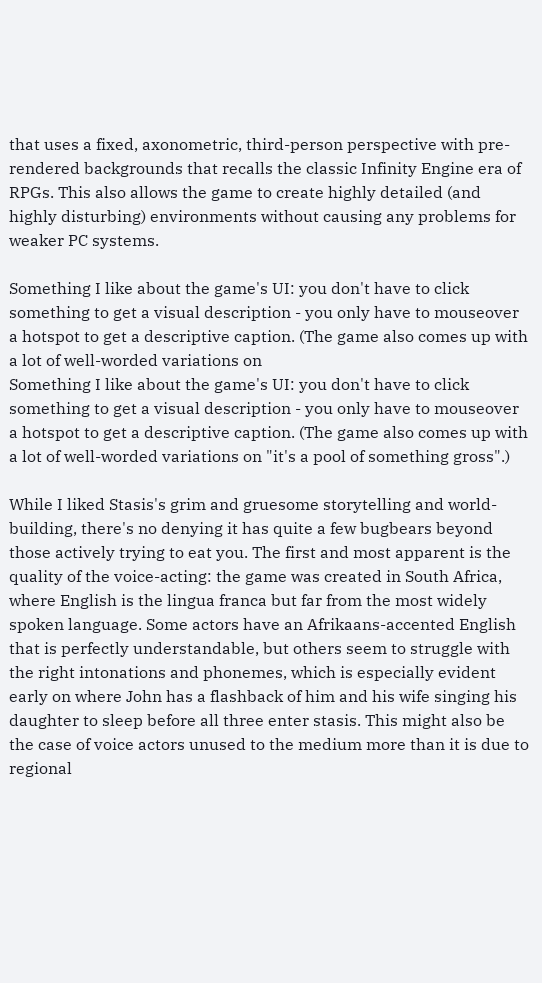that uses a fixed, axonometric, third-person perspective with pre-rendered backgrounds that recalls the classic Infinity Engine era of RPGs. This also allows the game to create highly detailed (and highly disturbing) environments without causing any problems for weaker PC systems.

Something I like about the game's UI: you don't have to click something to get a visual description - you only have to mouseover a hotspot to get a descriptive caption. (The game also comes up with a lot of well-worded variations on
Something I like about the game's UI: you don't have to click something to get a visual description - you only have to mouseover a hotspot to get a descriptive caption. (The game also comes up with a lot of well-worded variations on "it's a pool of something gross".)

While I liked Stasis's grim and gruesome storytelling and world-building, there's no denying it has quite a few bugbears beyond those actively trying to eat you. The first and most apparent is the quality of the voice-acting: the game was created in South Africa, where English is the lingua franca but far from the most widely spoken language. Some actors have an Afrikaans-accented English that is perfectly understandable, but others seem to struggle with the right intonations and phonemes, which is especially evident early on where John has a flashback of him and his wife singing his daughter to sleep before all three enter stasis. This might also be the case of voice actors unused to the medium more than it is due to regional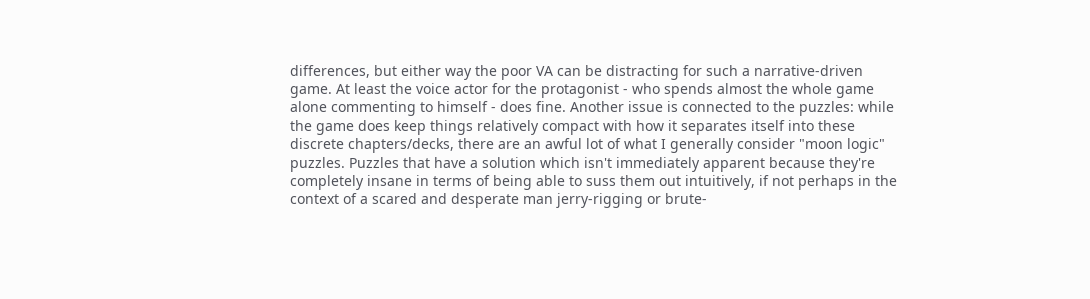differences, but either way the poor VA can be distracting for such a narrative-driven game. At least the voice actor for the protagonist - who spends almost the whole game alone commenting to himself - does fine. Another issue is connected to the puzzles: while the game does keep things relatively compact with how it separates itself into these discrete chapters/decks, there are an awful lot of what I generally consider "moon logic" puzzles. Puzzles that have a solution which isn't immediately apparent because they're completely insane in terms of being able to suss them out intuitively, if not perhaps in the context of a scared and desperate man jerry-rigging or brute-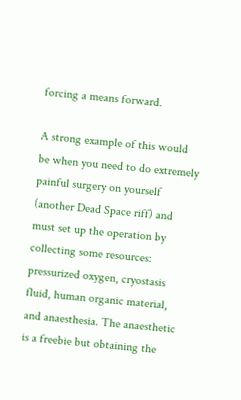forcing a means forward.

A strong example of this would be when you need to do extremely painful surgery on yourself (another Dead Space riff) and must set up the operation by collecting some resources: pressurized oxygen, cryostasis fluid, human organic material, and anaesthesia. The anaesthetic is a freebie but obtaining the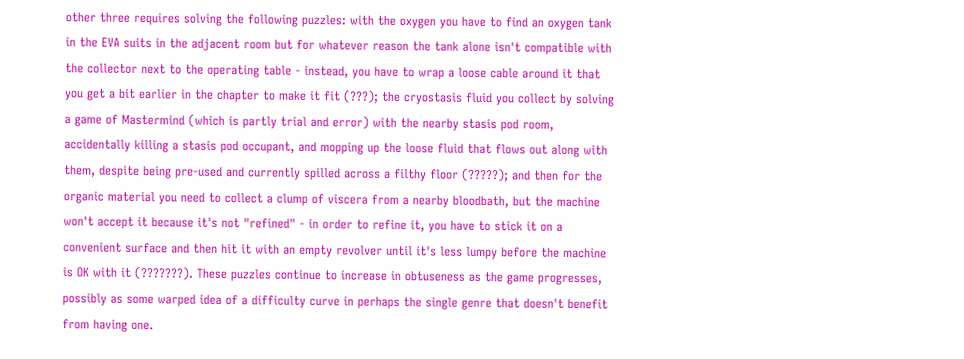other three requires solving the following puzzles: with the oxygen you have to find an oxygen tank in the EVA suits in the adjacent room but for whatever reason the tank alone isn't compatible with the collector next to the operating table - instead, you have to wrap a loose cable around it that you get a bit earlier in the chapter to make it fit (???); the cryostasis fluid you collect by solving a game of Mastermind (which is partly trial and error) with the nearby stasis pod room, accidentally killing a stasis pod occupant, and mopping up the loose fluid that flows out along with them, despite being pre-used and currently spilled across a filthy floor (?????); and then for the organic material you need to collect a clump of viscera from a nearby bloodbath, but the machine won't accept it because it's not "refined" - in order to refine it, you have to stick it on a convenient surface and then hit it with an empty revolver until it's less lumpy before the machine is OK with it (???????). These puzzles continue to increase in obtuseness as the game progresses, possibly as some warped idea of a difficulty curve in perhaps the single genre that doesn't benefit from having one.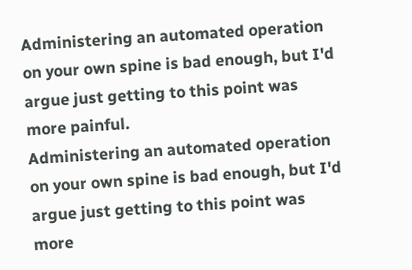Administering an automated operation on your own spine is bad enough, but I'd argue just getting to this point was more painful.
Administering an automated operation on your own spine is bad enough, but I'd argue just getting to this point was more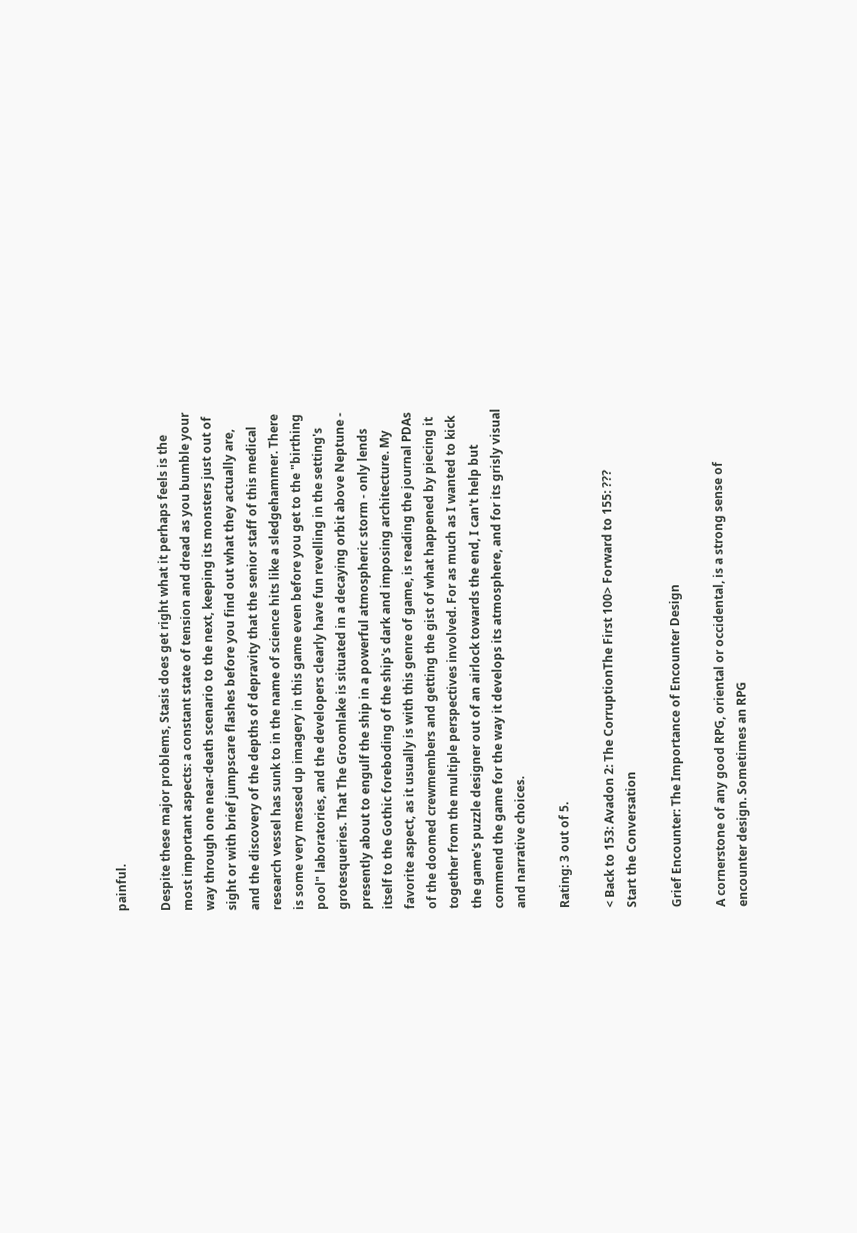painful.

Despite these major problems, Stasis does get right what it perhaps feels is the most important aspects: a constant state of tension and dread as you bumble your way through one near-death scenario to the next, keeping its monsters just out of sight or with brief jumpscare flashes before you find out what they actually are, and the discovery of the depths of depravity that the senior staff of this medical research vessel has sunk to in the name of science hits like a sledgehammer. There is some very messed up imagery in this game even before you get to the "birthing pool" laboratories, and the developers clearly have fun revelling in the setting's grotesqueries. That The Groomlake is situated in a decaying orbit above Neptune - presently about to engulf the ship in a powerful atmospheric storm - only lends itself to the Gothic foreboding of the ship's dark and imposing architecture. My favorite aspect, as it usually is with this genre of game, is reading the journal PDAs of the doomed crewmembers and getting the gist of what happened by piecing it together from the multiple perspectives involved. For as much as I wanted to kick the game's puzzle designer out of an airlock towards the end, I can't help but commend the game for the way it develops its atmosphere, and for its grisly visual and narrative choices.

Rating: 3 out of 5.

< Back to 153: Avadon 2: The CorruptionThe First 100> Forward to 155: ???
Start the Conversation

Grief Encounter: The Importance of Encounter Design

A cornerstone of any good RPG, oriental or occidental, is a strong sense of encounter design. Sometimes an RPG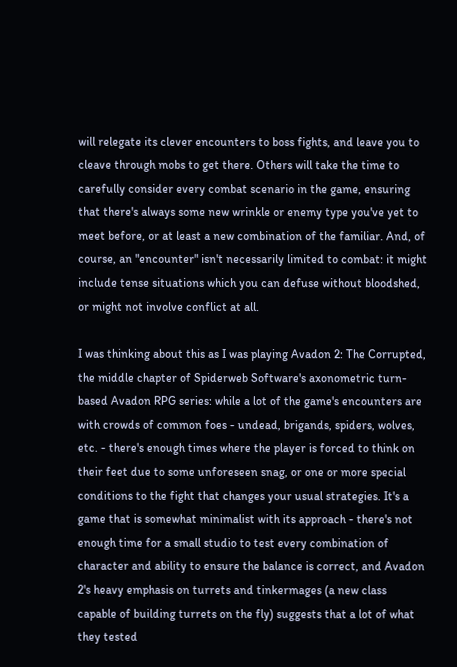will relegate its clever encounters to boss fights, and leave you to cleave through mobs to get there. Others will take the time to carefully consider every combat scenario in the game, ensuring that there's always some new wrinkle or enemy type you've yet to meet before, or at least a new combination of the familiar. And, of course, an "encounter" isn't necessarily limited to combat: it might include tense situations which you can defuse without bloodshed, or might not involve conflict at all.

I was thinking about this as I was playing Avadon 2: The Corrupted, the middle chapter of Spiderweb Software's axonometric turn-based Avadon RPG series: while a lot of the game's encounters are with crowds of common foes - undead, brigands, spiders, wolves, etc. - there's enough times where the player is forced to think on their feet due to some unforeseen snag, or one or more special conditions to the fight that changes your usual strategies. It's a game that is somewhat minimalist with its approach - there's not enough time for a small studio to test every combination of character and ability to ensure the balance is correct, and Avadon 2's heavy emphasis on turrets and tinkermages (a new class capable of building turrets on the fly) suggests that a lot of what they tested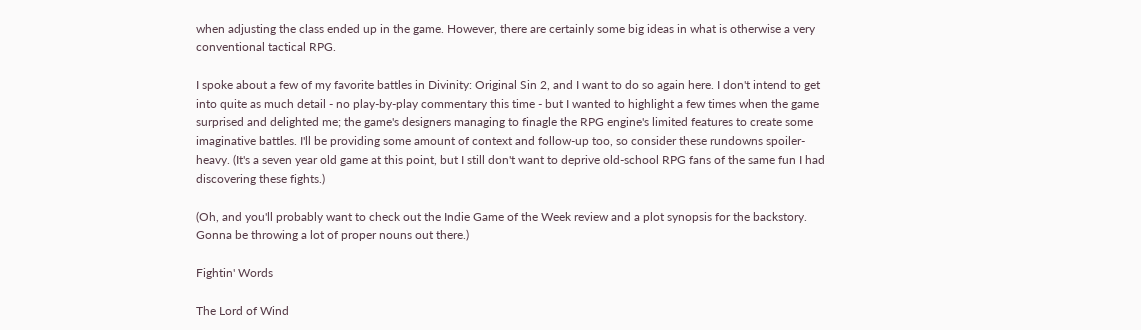when adjusting the class ended up in the game. However, there are certainly some big ideas in what is otherwise a very conventional tactical RPG.

I spoke about a few of my favorite battles in Divinity: Original Sin 2, and I want to do so again here. I don't intend to get into quite as much detail - no play-by-play commentary this time - but I wanted to highlight a few times when the game surprised and delighted me; the game's designers managing to finagle the RPG engine's limited features to create some imaginative battles. I'll be providing some amount of context and follow-up too, so consider these rundowns spoiler-heavy. (It's a seven year old game at this point, but I still don't want to deprive old-school RPG fans of the same fun I had discovering these fights.)

(Oh, and you'll probably want to check out the Indie Game of the Week review and a plot synopsis for the backstory. Gonna be throwing a lot of proper nouns out there.)

Fightin' Words

The Lord of Wind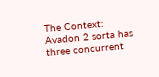The Context: Avadon 2 sorta has three concurrent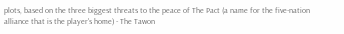plots, based on the three biggest threats to the peace of The Pact (a name for the five-nation alliance that is the player's home) - The Tawon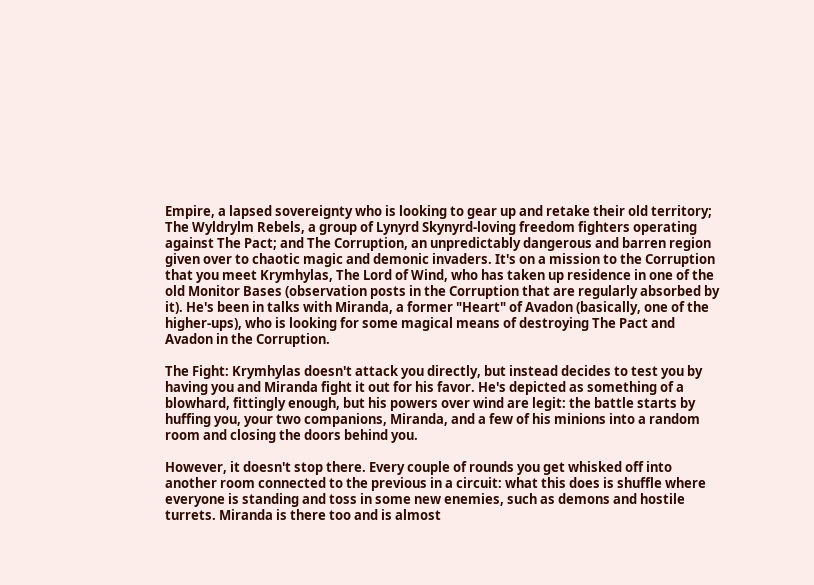Empire, a lapsed sovereignty who is looking to gear up and retake their old territory; The Wyldrylm Rebels, a group of Lynyrd Skynyrd-loving freedom fighters operating against The Pact; and The Corruption, an unpredictably dangerous and barren region given over to chaotic magic and demonic invaders. It's on a mission to the Corruption that you meet Krymhylas, The Lord of Wind, who has taken up residence in one of the old Monitor Bases (observation posts in the Corruption that are regularly absorbed by it). He's been in talks with Miranda, a former "Heart" of Avadon (basically, one of the higher-ups), who is looking for some magical means of destroying The Pact and Avadon in the Corruption.

The Fight: Krymhylas doesn't attack you directly, but instead decides to test you by having you and Miranda fight it out for his favor. He's depicted as something of a blowhard, fittingly enough, but his powers over wind are legit: the battle starts by huffing you, your two companions, Miranda, and a few of his minions into a random room and closing the doors behind you.

However, it doesn't stop there. Every couple of rounds you get whisked off into another room connected to the previous in a circuit: what this does is shuffle where everyone is standing and toss in some new enemies, such as demons and hostile turrets. Miranda is there too and is almost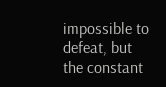impossible to defeat, but the constant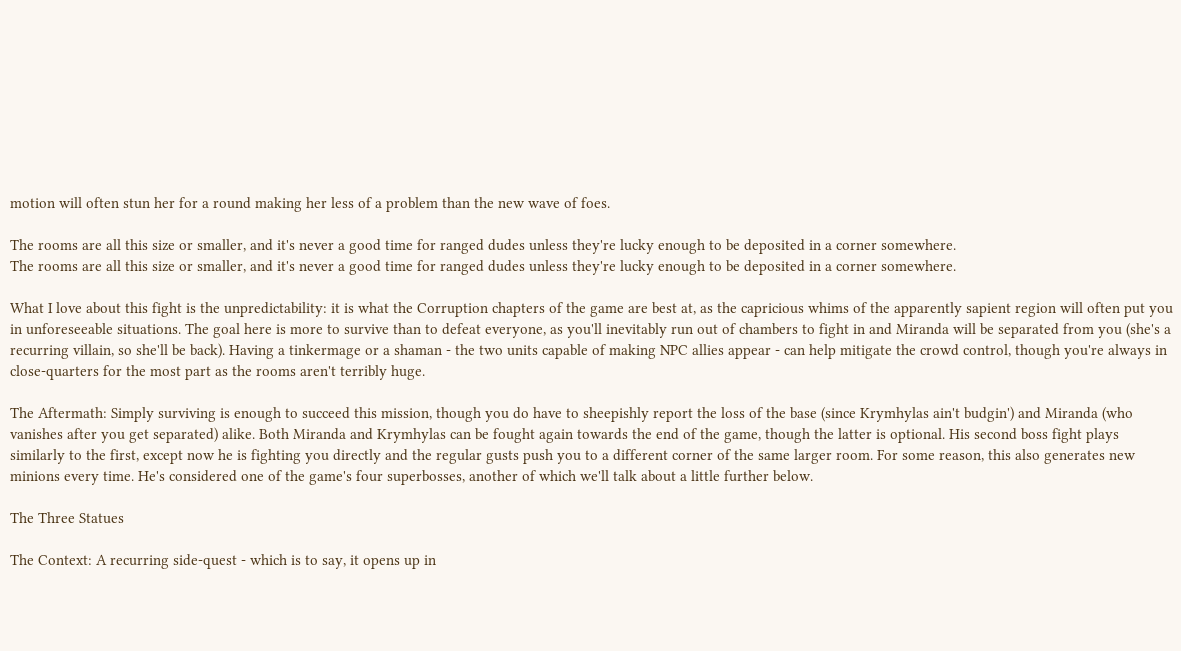motion will often stun her for a round making her less of a problem than the new wave of foes.

The rooms are all this size or smaller, and it's never a good time for ranged dudes unless they're lucky enough to be deposited in a corner somewhere.
The rooms are all this size or smaller, and it's never a good time for ranged dudes unless they're lucky enough to be deposited in a corner somewhere.

What I love about this fight is the unpredictability: it is what the Corruption chapters of the game are best at, as the capricious whims of the apparently sapient region will often put you in unforeseeable situations. The goal here is more to survive than to defeat everyone, as you'll inevitably run out of chambers to fight in and Miranda will be separated from you (she's a recurring villain, so she'll be back). Having a tinkermage or a shaman - the two units capable of making NPC allies appear - can help mitigate the crowd control, though you're always in close-quarters for the most part as the rooms aren't terribly huge.

The Aftermath: Simply surviving is enough to succeed this mission, though you do have to sheepishly report the loss of the base (since Krymhylas ain't budgin') and Miranda (who vanishes after you get separated) alike. Both Miranda and Krymhylas can be fought again towards the end of the game, though the latter is optional. His second boss fight plays similarly to the first, except now he is fighting you directly and the regular gusts push you to a different corner of the same larger room. For some reason, this also generates new minions every time. He's considered one of the game's four superbosses, another of which we'll talk about a little further below.

The Three Statues

The Context: A recurring side-quest - which is to say, it opens up in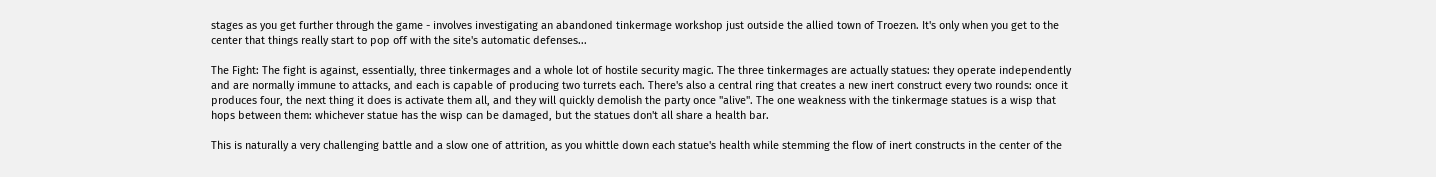stages as you get further through the game - involves investigating an abandoned tinkermage workshop just outside the allied town of Troezen. It's only when you get to the center that things really start to pop off with the site's automatic defenses...

The Fight: The fight is against, essentially, three tinkermages and a whole lot of hostile security magic. The three tinkermages are actually statues: they operate independently and are normally immune to attacks, and each is capable of producing two turrets each. There's also a central ring that creates a new inert construct every two rounds: once it produces four, the next thing it does is activate them all, and they will quickly demolish the party once "alive". The one weakness with the tinkermage statues is a wisp that hops between them: whichever statue has the wisp can be damaged, but the statues don't all share a health bar.

This is naturally a very challenging battle and a slow one of attrition, as you whittle down each statue's health while stemming the flow of inert constructs in the center of the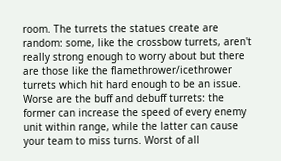room. The turrets the statues create are random: some, like the crossbow turrets, aren't really strong enough to worry about but there are those like the flamethrower/icethrower turrets which hit hard enough to be an issue. Worse are the buff and debuff turrets: the former can increase the speed of every enemy unit within range, while the latter can cause your team to miss turns. Worst of all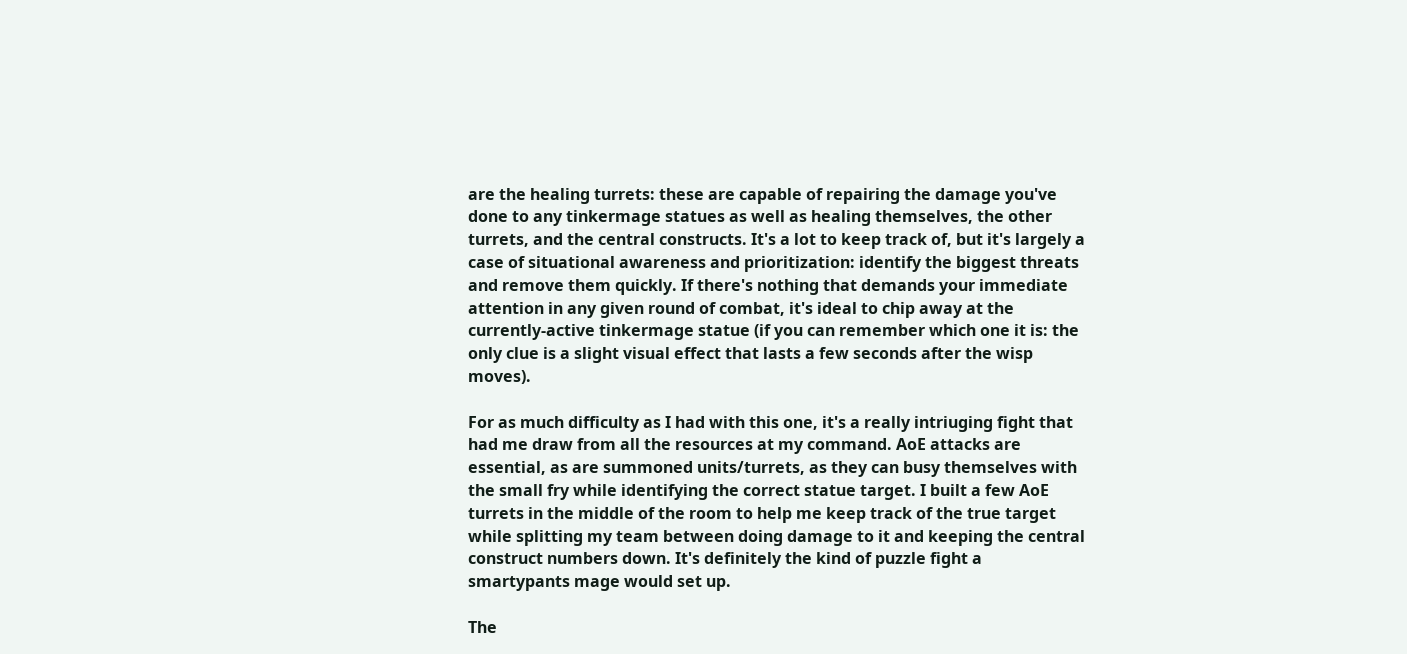are the healing turrets: these are capable of repairing the damage you've done to any tinkermage statues as well as healing themselves, the other turrets, and the central constructs. It's a lot to keep track of, but it's largely a case of situational awareness and prioritization: identify the biggest threats and remove them quickly. If there's nothing that demands your immediate attention in any given round of combat, it's ideal to chip away at the currently-active tinkermage statue (if you can remember which one it is: the only clue is a slight visual effect that lasts a few seconds after the wisp moves).

For as much difficulty as I had with this one, it's a really intriuging fight that had me draw from all the resources at my command. AoE attacks are essential, as are summoned units/turrets, as they can busy themselves with the small fry while identifying the correct statue target. I built a few AoE turrets in the middle of the room to help me keep track of the true target while splitting my team between doing damage to it and keeping the central construct numbers down. It's definitely the kind of puzzle fight a smartypants mage would set up.

The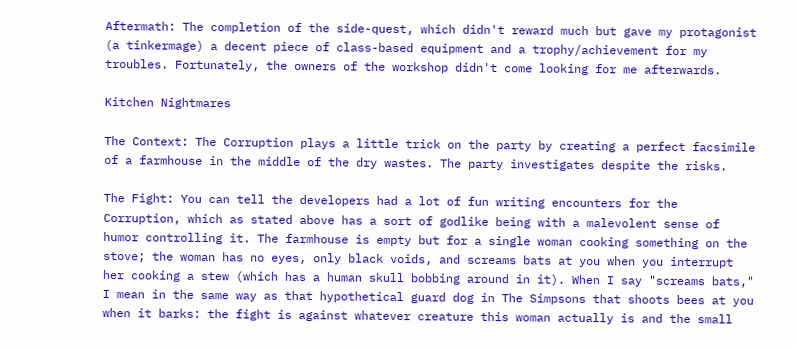Aftermath: The completion of the side-quest, which didn't reward much but gave my protagonist (a tinkermage) a decent piece of class-based equipment and a trophy/achievement for my troubles. Fortunately, the owners of the workshop didn't come looking for me afterwards.

Kitchen Nightmares

The Context: The Corruption plays a little trick on the party by creating a perfect facsimile of a farmhouse in the middle of the dry wastes. The party investigates despite the risks.

The Fight: You can tell the developers had a lot of fun writing encounters for the Corruption, which as stated above has a sort of godlike being with a malevolent sense of humor controlling it. The farmhouse is empty but for a single woman cooking something on the stove; the woman has no eyes, only black voids, and screams bats at you when you interrupt her cooking a stew (which has a human skull bobbing around in it). When I say "screams bats," I mean in the same way as that hypothetical guard dog in The Simpsons that shoots bees at you when it barks: the fight is against whatever creature this woman actually is and the small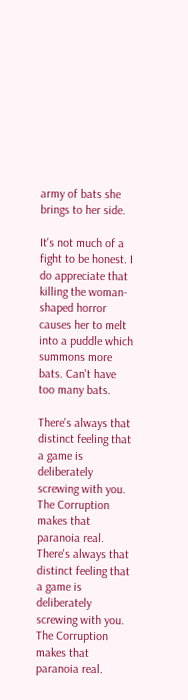army of bats she brings to her side.

It's not much of a fight to be honest. I do appreciate that killing the woman-shaped horror causes her to melt into a puddle which summons more bats. Can't have too many bats.

There's always that distinct feeling that a game is deliberately screwing with you. The Corruption makes that paranoia real.
There's always that distinct feeling that a game is deliberately screwing with you. The Corruption makes that paranoia real.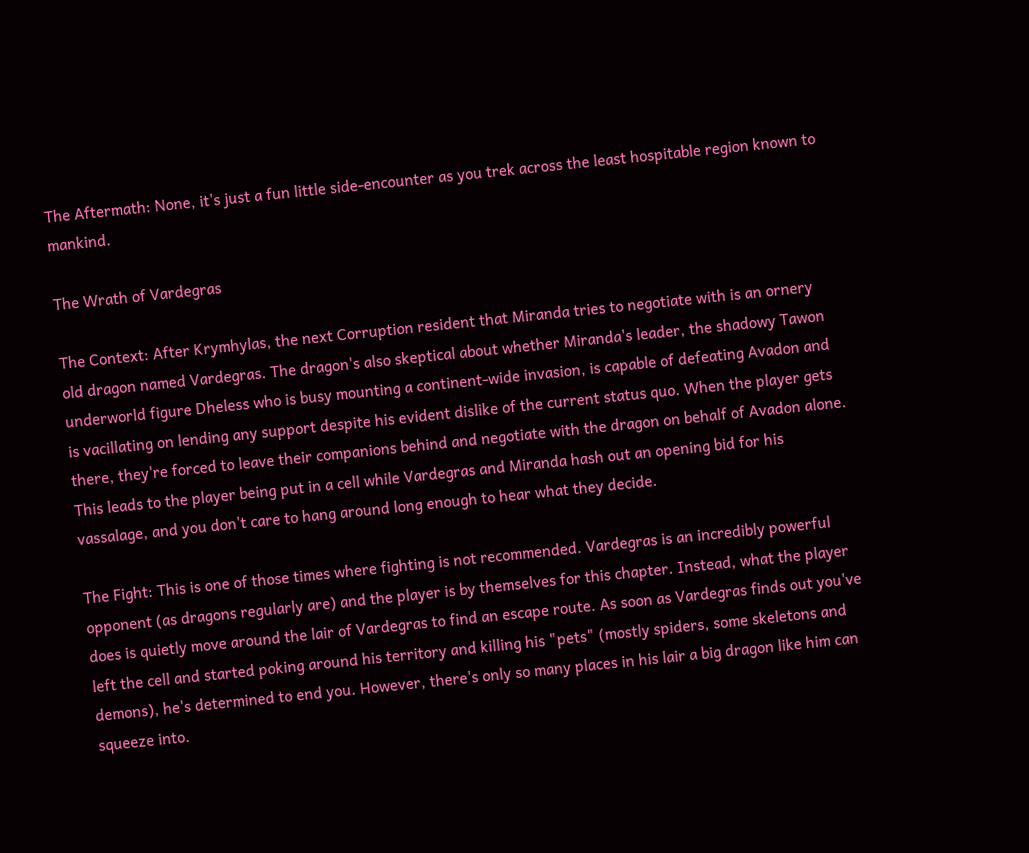The Aftermath: None, it's just a fun little side-encounter as you trek across the least hospitable region known to mankind.

The Wrath of Vardegras

The Context: After Krymhylas, the next Corruption resident that Miranda tries to negotiate with is an ornery old dragon named Vardegras. The dragon's also skeptical about whether Miranda's leader, the shadowy Tawon underworld figure Dheless who is busy mounting a continent-wide invasion, is capable of defeating Avadon and is vacillating on lending any support despite his evident dislike of the current status quo. When the player gets there, they're forced to leave their companions behind and negotiate with the dragon on behalf of Avadon alone. This leads to the player being put in a cell while Vardegras and Miranda hash out an opening bid for his vassalage, and you don't care to hang around long enough to hear what they decide.

The Fight: This is one of those times where fighting is not recommended. Vardegras is an incredibly powerful opponent (as dragons regularly are) and the player is by themselves for this chapter. Instead, what the player does is quietly move around the lair of Vardegras to find an escape route. As soon as Vardegras finds out you've left the cell and started poking around his territory and killing his "pets" (mostly spiders, some skeletons and demons), he's determined to end you. However, there's only so many places in his lair a big dragon like him can squeeze into.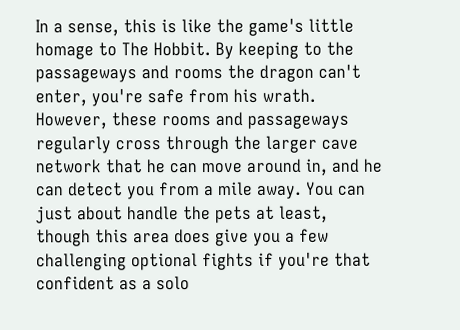In a sense, this is like the game's little homage to The Hobbit. By keeping to the passageways and rooms the dragon can't enter, you're safe from his wrath. However, these rooms and passageways regularly cross through the larger cave network that he can move around in, and he can detect you from a mile away. You can just about handle the pets at least, though this area does give you a few challenging optional fights if you're that confident as a solo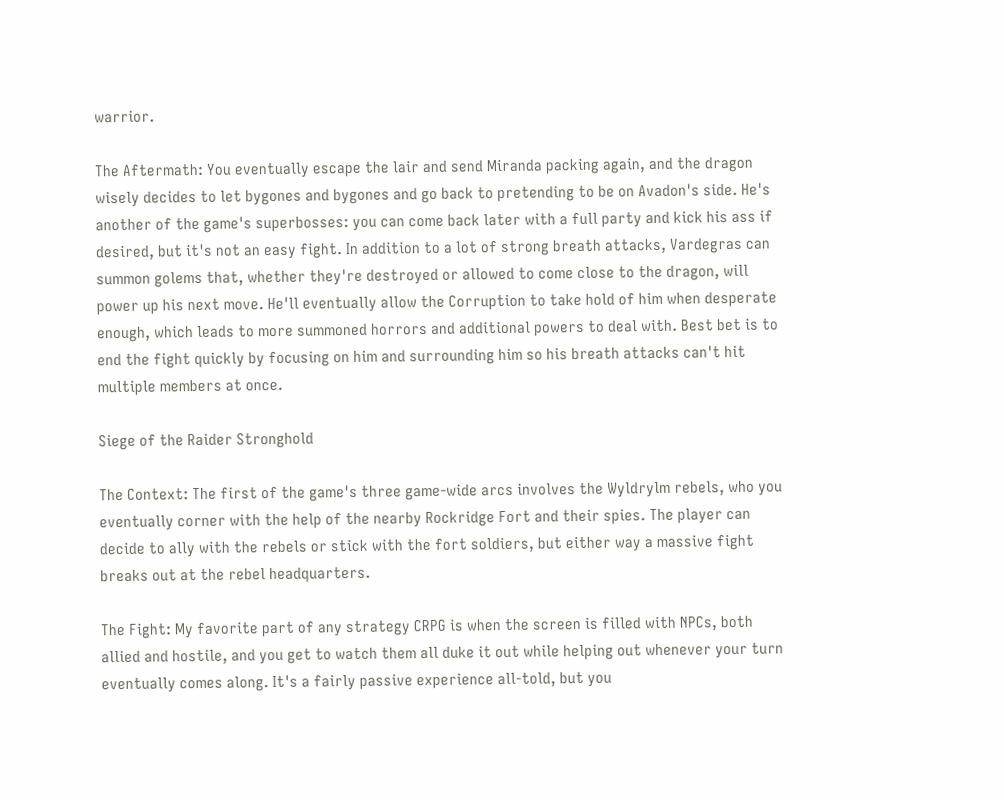warrior.

The Aftermath: You eventually escape the lair and send Miranda packing again, and the dragon wisely decides to let bygones and bygones and go back to pretending to be on Avadon's side. He's another of the game's superbosses: you can come back later with a full party and kick his ass if desired, but it's not an easy fight. In addition to a lot of strong breath attacks, Vardegras can summon golems that, whether they're destroyed or allowed to come close to the dragon, will power up his next move. He'll eventually allow the Corruption to take hold of him when desperate enough, which leads to more summoned horrors and additional powers to deal with. Best bet is to end the fight quickly by focusing on him and surrounding him so his breath attacks can't hit multiple members at once.

Siege of the Raider Stronghold

The Context: The first of the game's three game-wide arcs involves the Wyldrylm rebels, who you eventually corner with the help of the nearby Rockridge Fort and their spies. The player can decide to ally with the rebels or stick with the fort soldiers, but either way a massive fight breaks out at the rebel headquarters.

The Fight: My favorite part of any strategy CRPG is when the screen is filled with NPCs, both allied and hostile, and you get to watch them all duke it out while helping out whenever your turn eventually comes along. It's a fairly passive experience all-told, but you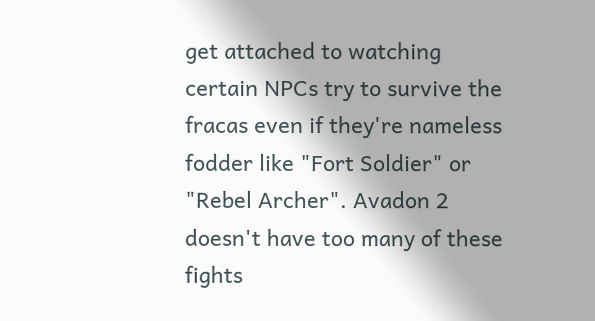get attached to watching certain NPCs try to survive the fracas even if they're nameless fodder like "Fort Soldier" or "Rebel Archer". Avadon 2 doesn't have too many of these fights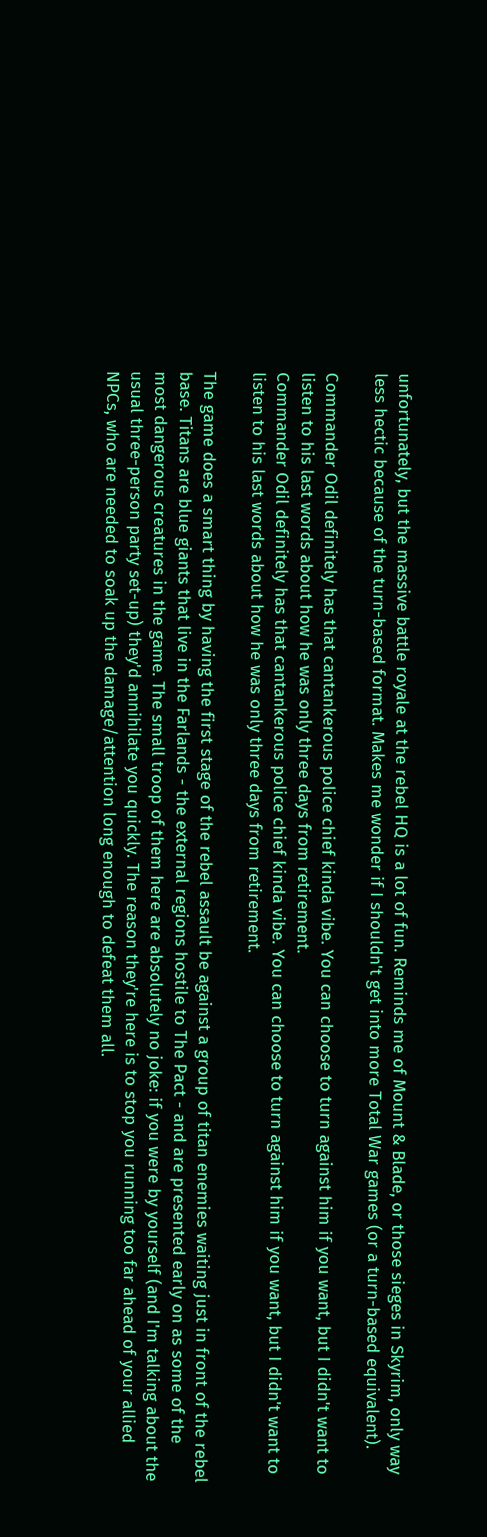unfortunately, but the massive battle royale at the rebel HQ is a lot of fun. Reminds me of Mount & Blade, or those sieges in Skyrim, only way less hectic because of the turn-based format. Makes me wonder if I shouldn't get into more Total War games (or a turn-based equivalent).

Commander Odil definitely has that cantankerous police chief kinda vibe. You can choose to turn against him if you want, but I didn't want to listen to his last words about how he was only three days from retirement.
Commander Odil definitely has that cantankerous police chief kinda vibe. You can choose to turn against him if you want, but I didn't want to listen to his last words about how he was only three days from retirement.

The game does a smart thing by having the first stage of the rebel assault be against a group of titan enemies waiting just in front of the rebel base. Titans are blue giants that live in the Farlands - the external regions hostile to The Pact - and are presented early on as some of the most dangerous creatures in the game. The small troop of them here are absolutely no joke: if you were by yourself (and I'm talking about the usual three-person party set-up) they'd annihilate you quickly. The reason they're here is to stop you running too far ahead of your allied NPCs, who are needed to soak up the damage/attention long enough to defeat them all.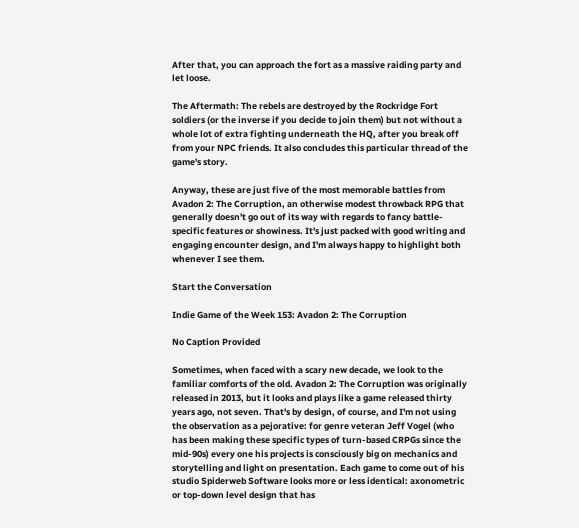After that, you can approach the fort as a massive raiding party and let loose.

The Aftermath: The rebels are destroyed by the Rockridge Fort soldiers (or the inverse if you decide to join them) but not without a whole lot of extra fighting underneath the HQ, after you break off from your NPC friends. It also concludes this particular thread of the game's story.

Anyway, these are just five of the most memorable battles from Avadon 2: The Corruption, an otherwise modest throwback RPG that generally doesn't go out of its way with regards to fancy battle-specific features or showiness. It's just packed with good writing and engaging encounter design, and I'm always happy to highlight both whenever I see them.

Start the Conversation

Indie Game of the Week 153: Avadon 2: The Corruption

No Caption Provided

Sometimes, when faced with a scary new decade, we look to the familiar comforts of the old. Avadon 2: The Corruption was originally released in 2013, but it looks and plays like a game released thirty years ago, not seven. That's by design, of course, and I'm not using the observation as a pejorative: for genre veteran Jeff Vogel (who has been making these specific types of turn-based CRPGs since the mid-90s) every one his projects is consciously big on mechanics and storytelling and light on presentation. Each game to come out of his studio Spiderweb Software looks more or less identical: axonometric or top-down level design that has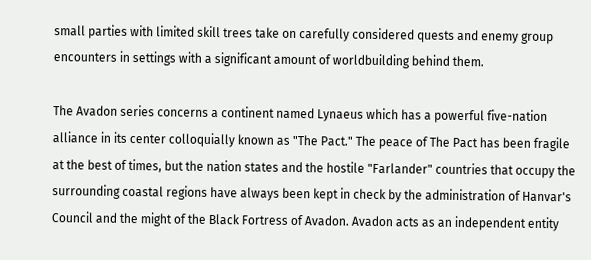small parties with limited skill trees take on carefully considered quests and enemy group encounters in settings with a significant amount of worldbuilding behind them.

The Avadon series concerns a continent named Lynaeus which has a powerful five-nation alliance in its center colloquially known as "The Pact." The peace of The Pact has been fragile at the best of times, but the nation states and the hostile "Farlander" countries that occupy the surrounding coastal regions have always been kept in check by the administration of Hanvar's Council and the might of the Black Fortress of Avadon. Avadon acts as an independent entity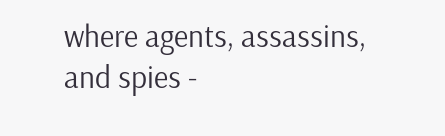where agents, assassins, and spies -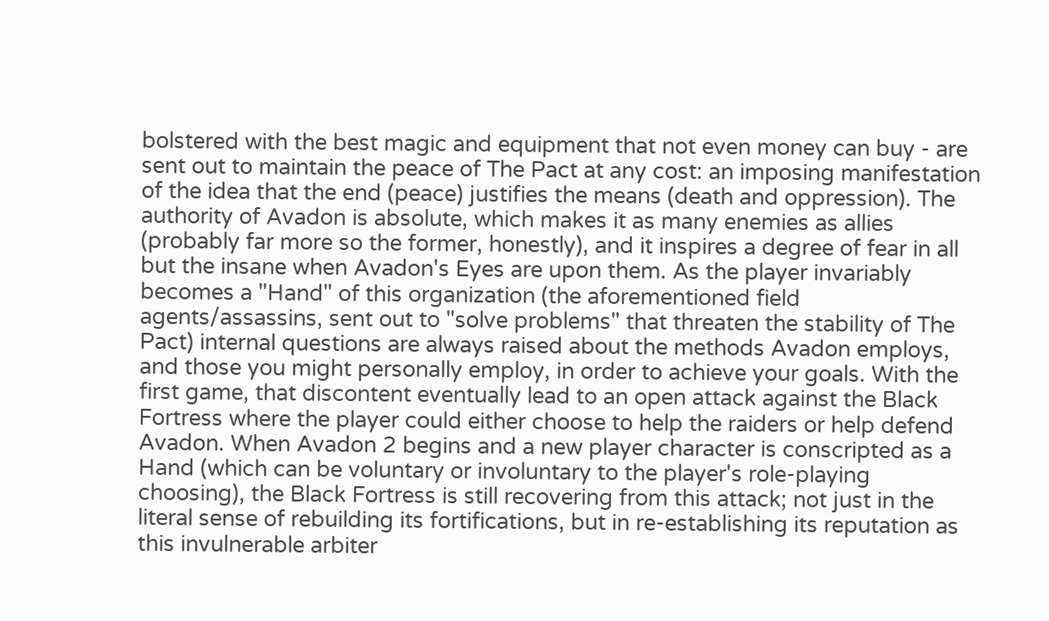bolstered with the best magic and equipment that not even money can buy - are sent out to maintain the peace of The Pact at any cost: an imposing manifestation of the idea that the end (peace) justifies the means (death and oppression). The authority of Avadon is absolute, which makes it as many enemies as allies (probably far more so the former, honestly), and it inspires a degree of fear in all but the insane when Avadon's Eyes are upon them. As the player invariably becomes a "Hand" of this organization (the aforementioned field agents/assassins, sent out to "solve problems" that threaten the stability of The Pact) internal questions are always raised about the methods Avadon employs, and those you might personally employ, in order to achieve your goals. With the first game, that discontent eventually lead to an open attack against the Black Fortress where the player could either choose to help the raiders or help defend Avadon. When Avadon 2 begins and a new player character is conscripted as a Hand (which can be voluntary or involuntary to the player's role-playing choosing), the Black Fortress is still recovering from this attack; not just in the literal sense of rebuilding its fortifications, but in re-establishing its reputation as this invulnerable arbiter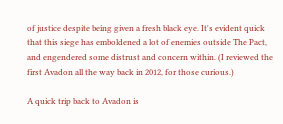of justice despite being given a fresh black eye. It's evident quick that this siege has emboldened a lot of enemies outside The Pact, and engendered some distrust and concern within. (I reviewed the first Avadon all the way back in 2012, for those curious.)

A quick trip back to Avadon is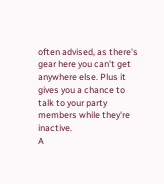often advised, as there's gear here you can't get anywhere else. Plus it gives you a chance to talk to your party members while they're inactive.
A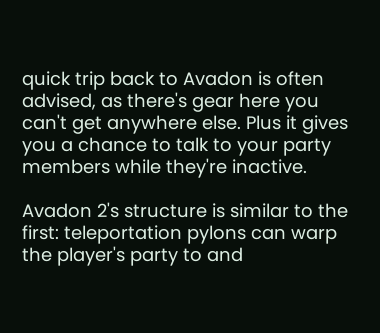quick trip back to Avadon is often advised, as there's gear here you can't get anywhere else. Plus it gives you a chance to talk to your party members while they're inactive.

Avadon 2's structure is similar to the first: teleportation pylons can warp the player's party to and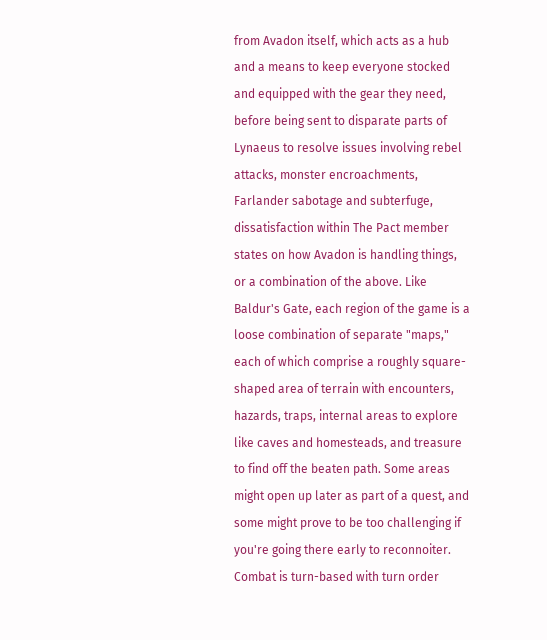from Avadon itself, which acts as a hub and a means to keep everyone stocked and equipped with the gear they need, before being sent to disparate parts of Lynaeus to resolve issues involving rebel attacks, monster encroachments, Farlander sabotage and subterfuge, dissatisfaction within The Pact member states on how Avadon is handling things, or a combination of the above. Like Baldur's Gate, each region of the game is a loose combination of separate "maps," each of which comprise a roughly square-shaped area of terrain with encounters, hazards, traps, internal areas to explore like caves and homesteads, and treasure to find off the beaten path. Some areas might open up later as part of a quest, and some might prove to be too challenging if you're going there early to reconnoiter. Combat is turn-based with turn order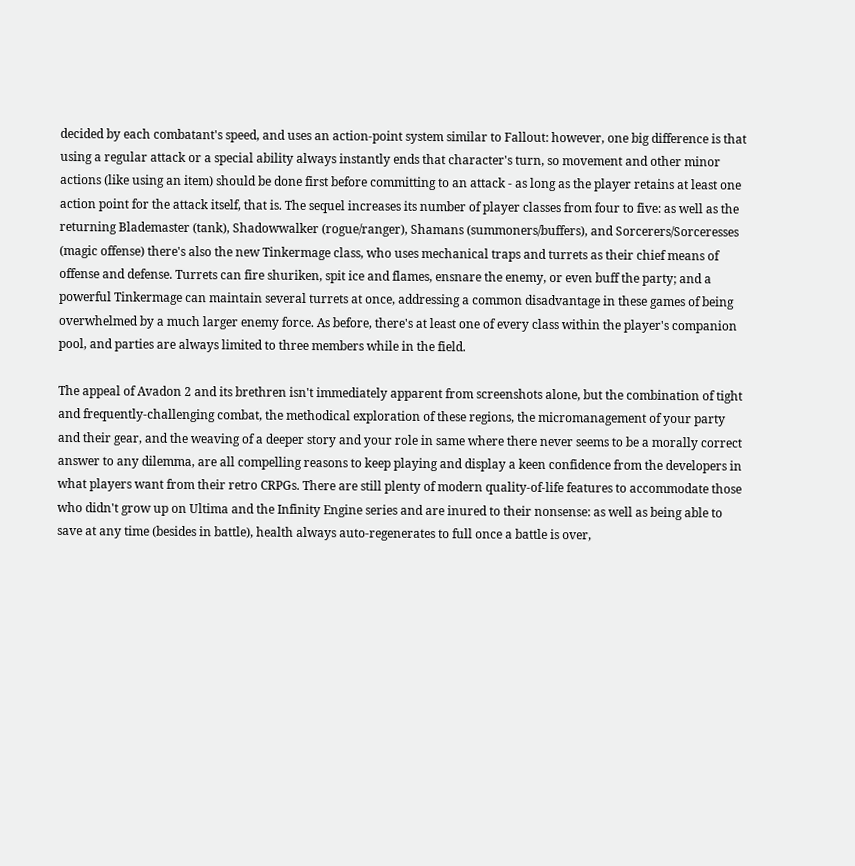decided by each combatant's speed, and uses an action-point system similar to Fallout: however, one big difference is that using a regular attack or a special ability always instantly ends that character's turn, so movement and other minor actions (like using an item) should be done first before committing to an attack - as long as the player retains at least one action point for the attack itself, that is. The sequel increases its number of player classes from four to five: as well as the returning Blademaster (tank), Shadowwalker (rogue/ranger), Shamans (summoners/buffers), and Sorcerers/Sorceresses (magic offense) there's also the new Tinkermage class, who uses mechanical traps and turrets as their chief means of offense and defense. Turrets can fire shuriken, spit ice and flames, ensnare the enemy, or even buff the party; and a powerful Tinkermage can maintain several turrets at once, addressing a common disadvantage in these games of being overwhelmed by a much larger enemy force. As before, there's at least one of every class within the player's companion pool, and parties are always limited to three members while in the field.

The appeal of Avadon 2 and its brethren isn't immediately apparent from screenshots alone, but the combination of tight and frequently-challenging combat, the methodical exploration of these regions, the micromanagement of your party and their gear, and the weaving of a deeper story and your role in same where there never seems to be a morally correct answer to any dilemma, are all compelling reasons to keep playing and display a keen confidence from the developers in what players want from their retro CRPGs. There are still plenty of modern quality-of-life features to accommodate those who didn't grow up on Ultima and the Infinity Engine series and are inured to their nonsense: as well as being able to save at any time (besides in battle), health always auto-regenerates to full once a battle is over,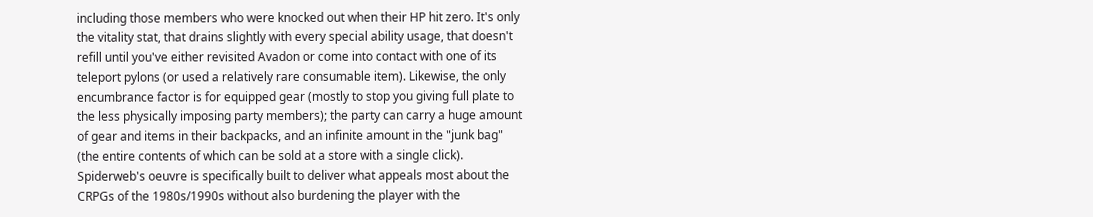including those members who were knocked out when their HP hit zero. It's only the vitality stat, that drains slightly with every special ability usage, that doesn't refill until you've either revisited Avadon or come into contact with one of its teleport pylons (or used a relatively rare consumable item). Likewise, the only encumbrance factor is for equipped gear (mostly to stop you giving full plate to the less physically imposing party members); the party can carry a huge amount of gear and items in their backpacks, and an infinite amount in the "junk bag" (the entire contents of which can be sold at a store with a single click). Spiderweb's oeuvre is specifically built to deliver what appeals most about the CRPGs of the 1980s/1990s without also burdening the player with the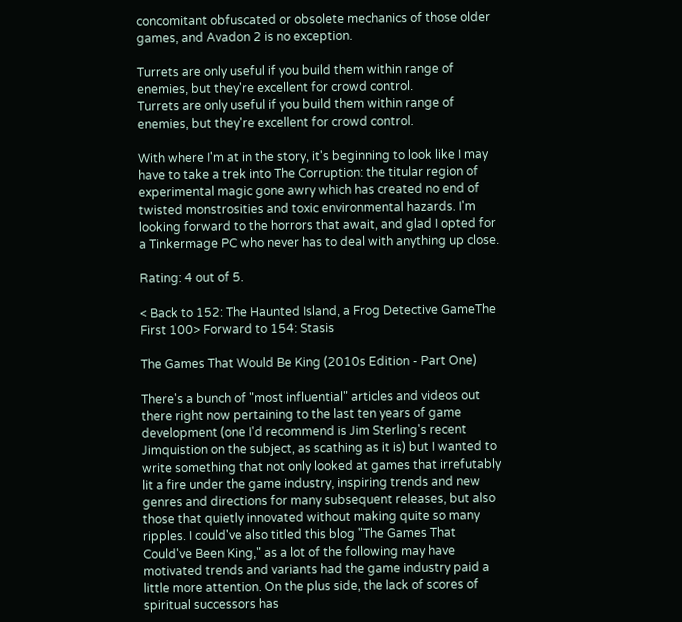concomitant obfuscated or obsolete mechanics of those older games, and Avadon 2 is no exception.

Turrets are only useful if you build them within range of enemies, but they're excellent for crowd control.
Turrets are only useful if you build them within range of enemies, but they're excellent for crowd control.

With where I'm at in the story, it's beginning to look like I may have to take a trek into The Corruption: the titular region of experimental magic gone awry which has created no end of twisted monstrosities and toxic environmental hazards. I'm looking forward to the horrors that await, and glad I opted for a Tinkermage PC who never has to deal with anything up close.

Rating: 4 out of 5.

< Back to 152: The Haunted Island, a Frog Detective GameThe First 100> Forward to 154: Stasis

The Games That Would Be King (2010s Edition - Part One)

There's a bunch of "most influential" articles and videos out there right now pertaining to the last ten years of game development (one I'd recommend is Jim Sterling's recent Jimquistion on the subject, as scathing as it is) but I wanted to write something that not only looked at games that irrefutably lit a fire under the game industry, inspiring trends and new genres and directions for many subsequent releases, but also those that quietly innovated without making quite so many ripples. I could've also titled this blog "The Games That Could've Been King," as a lot of the following may have motivated trends and variants had the game industry paid a little more attention. On the plus side, the lack of scores of spiritual successors has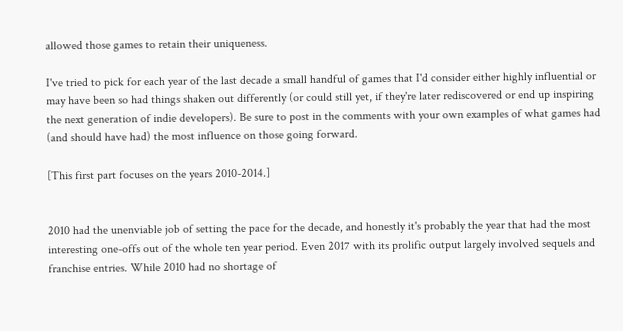allowed those games to retain their uniqueness.

I've tried to pick for each year of the last decade a small handful of games that I'd consider either highly influential or may have been so had things shaken out differently (or could still yet, if they're later rediscovered or end up inspiring the next generation of indie developers). Be sure to post in the comments with your own examples of what games had (and should have had) the most influence on those going forward.

[This first part focuses on the years 2010-2014.]


2010 had the unenviable job of setting the pace for the decade, and honestly it's probably the year that had the most interesting one-offs out of the whole ten year period. Even 2017 with its prolific output largely involved sequels and franchise entries. While 2010 had no shortage of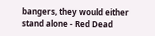bangers, they would either stand alone - Red Dead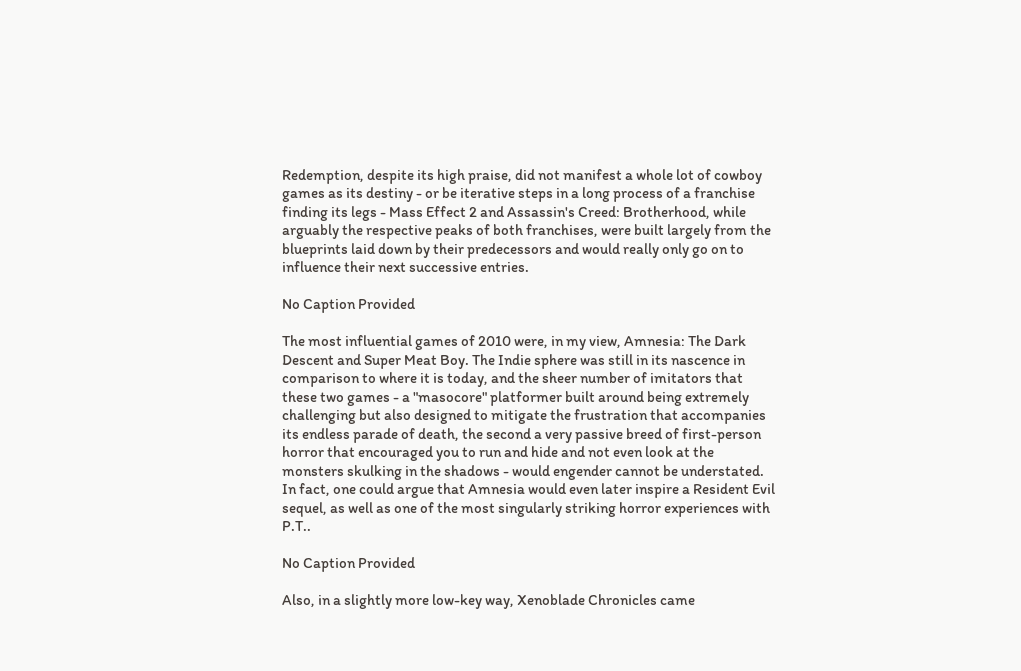Redemption, despite its high praise, did not manifest a whole lot of cowboy games as its destiny - or be iterative steps in a long process of a franchise finding its legs - Mass Effect 2 and Assassin's Creed: Brotherhood, while arguably the respective peaks of both franchises, were built largely from the blueprints laid down by their predecessors and would really only go on to influence their next successive entries.

No Caption Provided

The most influential games of 2010 were, in my view, Amnesia: The Dark Descent and Super Meat Boy. The Indie sphere was still in its nascence in comparison to where it is today, and the sheer number of imitators that these two games - a "masocore" platformer built around being extremely challenging but also designed to mitigate the frustration that accompanies its endless parade of death, the second a very passive breed of first-person horror that encouraged you to run and hide and not even look at the monsters skulking in the shadows - would engender cannot be understated. In fact, one could argue that Amnesia would even later inspire a Resident Evil sequel, as well as one of the most singularly striking horror experiences with P.T..

No Caption Provided

Also, in a slightly more low-key way, Xenoblade Chronicles came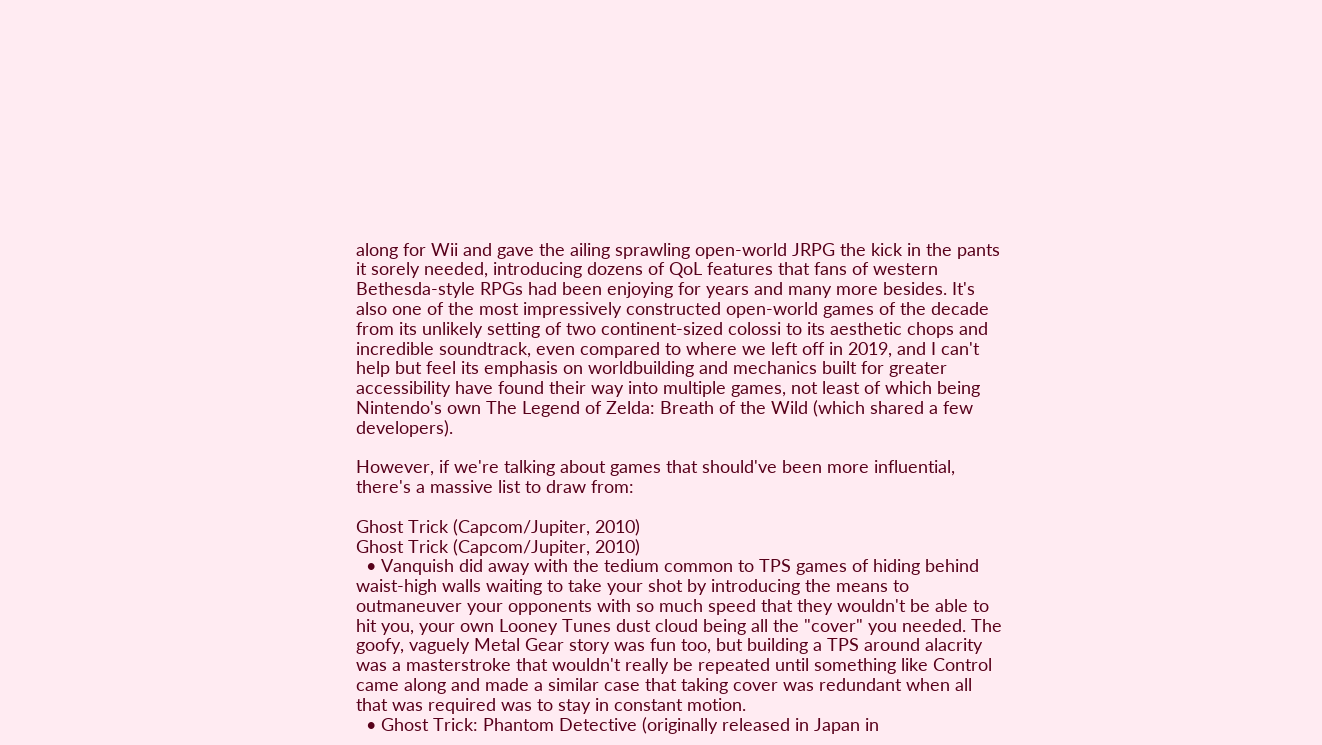along for Wii and gave the ailing sprawling open-world JRPG the kick in the pants it sorely needed, introducing dozens of QoL features that fans of western Bethesda-style RPGs had been enjoying for years and many more besides. It's also one of the most impressively constructed open-world games of the decade from its unlikely setting of two continent-sized colossi to its aesthetic chops and incredible soundtrack, even compared to where we left off in 2019, and I can't help but feel its emphasis on worldbuilding and mechanics built for greater accessibility have found their way into multiple games, not least of which being Nintendo's own The Legend of Zelda: Breath of the Wild (which shared a few developers).

However, if we're talking about games that should've been more influential, there's a massive list to draw from:

Ghost Trick (Capcom/Jupiter, 2010)
Ghost Trick (Capcom/Jupiter, 2010)
  • Vanquish did away with the tedium common to TPS games of hiding behind waist-high walls waiting to take your shot by introducing the means to outmaneuver your opponents with so much speed that they wouldn't be able to hit you, your own Looney Tunes dust cloud being all the "cover" you needed. The goofy, vaguely Metal Gear story was fun too, but building a TPS around alacrity was a masterstroke that wouldn't really be repeated until something like Control came along and made a similar case that taking cover was redundant when all that was required was to stay in constant motion.
  • Ghost Trick: Phantom Detective (originally released in Japan in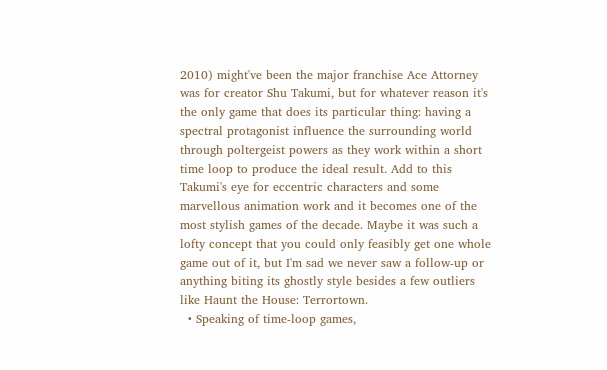2010) might've been the major franchise Ace Attorney was for creator Shu Takumi, but for whatever reason it's the only game that does its particular thing: having a spectral protagonist influence the surrounding world through poltergeist powers as they work within a short time loop to produce the ideal result. Add to this Takumi's eye for eccentric characters and some marvellous animation work and it becomes one of the most stylish games of the decade. Maybe it was such a lofty concept that you could only feasibly get one whole game out of it, but I'm sad we never saw a follow-up or anything biting its ghostly style besides a few outliers like Haunt the House: Terrortown.
  • Speaking of time-loop games,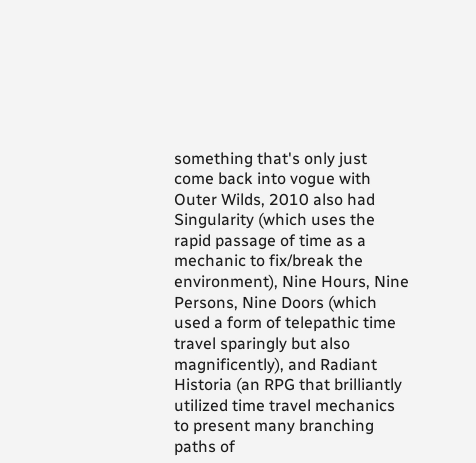something that's only just come back into vogue with Outer Wilds, 2010 also had Singularity (which uses the rapid passage of time as a mechanic to fix/break the environment), Nine Hours, Nine Persons, Nine Doors (which used a form of telepathic time travel sparingly but also magnificently), and Radiant Historia (an RPG that brilliantly utilized time travel mechanics to present many branching paths of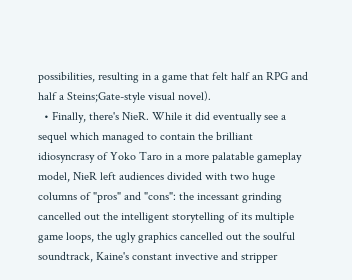possibilities, resulting in a game that felt half an RPG and half a Steins;Gate-style visual novel).
  • Finally, there's NieR. While it did eventually see a sequel which managed to contain the brilliant idiosyncrasy of Yoko Taro in a more palatable gameplay model, NieR left audiences divided with two huge columns of "pros" and "cons": the incessant grinding cancelled out the intelligent storytelling of its multiple game loops, the ugly graphics cancelled out the soulful soundtrack, Kaine's constant invective and stripper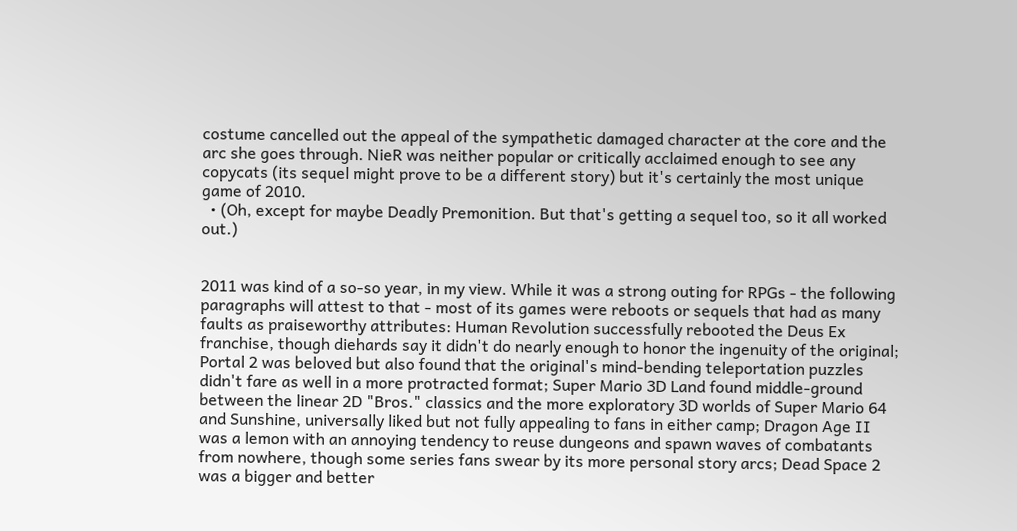costume cancelled out the appeal of the sympathetic damaged character at the core and the arc she goes through. NieR was neither popular or critically acclaimed enough to see any copycats (its sequel might prove to be a different story) but it's certainly the most unique game of 2010.
  • (Oh, except for maybe Deadly Premonition. But that's getting a sequel too, so it all worked out.)


2011 was kind of a so-so year, in my view. While it was a strong outing for RPGs - the following paragraphs will attest to that - most of its games were reboots or sequels that had as many faults as praiseworthy attributes: Human Revolution successfully rebooted the Deus Ex franchise, though diehards say it didn't do nearly enough to honor the ingenuity of the original; Portal 2 was beloved but also found that the original's mind-bending teleportation puzzles didn't fare as well in a more protracted format; Super Mario 3D Land found middle-ground between the linear 2D "Bros." classics and the more exploratory 3D worlds of Super Mario 64 and Sunshine, universally liked but not fully appealing to fans in either camp; Dragon Age II was a lemon with an annoying tendency to reuse dungeons and spawn waves of combatants from nowhere, though some series fans swear by its more personal story arcs; Dead Space 2 was a bigger and better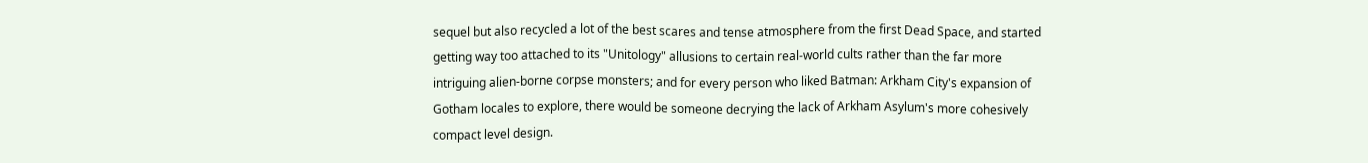sequel but also recycled a lot of the best scares and tense atmosphere from the first Dead Space, and started getting way too attached to its "Unitology" allusions to certain real-world cults rather than the far more intriguing alien-borne corpse monsters; and for every person who liked Batman: Arkham City's expansion of Gotham locales to explore, there would be someone decrying the lack of Arkham Asylum's more cohesively compact level design.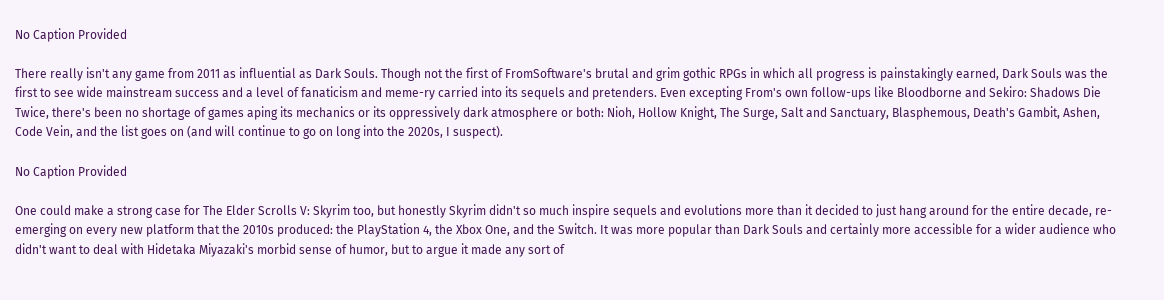No Caption Provided

There really isn't any game from 2011 as influential as Dark Souls. Though not the first of FromSoftware's brutal and grim gothic RPGs in which all progress is painstakingly earned, Dark Souls was the first to see wide mainstream success and a level of fanaticism and meme-ry carried into its sequels and pretenders. Even excepting From's own follow-ups like Bloodborne and Sekiro: Shadows Die Twice, there's been no shortage of games aping its mechanics or its oppressively dark atmosphere or both: Nioh, Hollow Knight, The Surge, Salt and Sanctuary, Blasphemous, Death's Gambit, Ashen, Code Vein, and the list goes on (and will continue to go on long into the 2020s, I suspect).

No Caption Provided

One could make a strong case for The Elder Scrolls V: Skyrim too, but honestly Skyrim didn't so much inspire sequels and evolutions more than it decided to just hang around for the entire decade, re-emerging on every new platform that the 2010s produced: the PlayStation 4, the Xbox One, and the Switch. It was more popular than Dark Souls and certainly more accessible for a wider audience who didn't want to deal with Hidetaka Miyazaki's morbid sense of humor, but to argue it made any sort of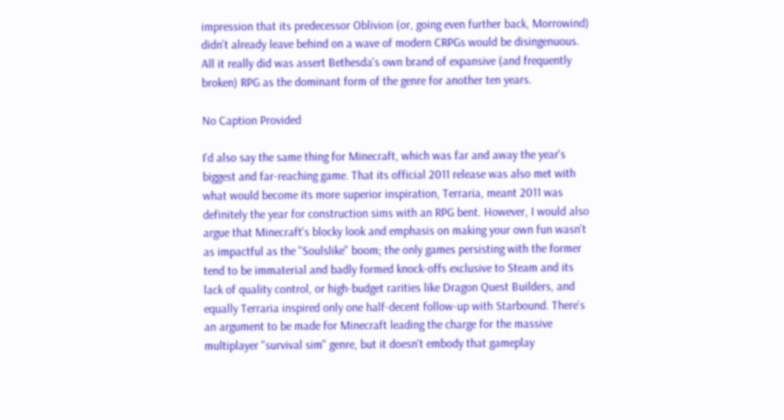impression that its predecessor Oblivion (or, going even further back, Morrowind) didn't already leave behind on a wave of modern CRPGs would be disingenuous. All it really did was assert Bethesda's own brand of expansive (and frequently broken) RPG as the dominant form of the genre for another ten years.

No Caption Provided

I'd also say the same thing for Minecraft, which was far and away the year's biggest and far-reaching game. That its official 2011 release was also met with what would become its more superior inspiration, Terraria, meant 2011 was definitely the year for construction sims with an RPG bent. However, I would also argue that Minecraft's blocky look and emphasis on making your own fun wasn't as impactful as the "Soulslike" boom; the only games persisting with the former tend to be immaterial and badly formed knock-offs exclusive to Steam and its lack of quality control, or high-budget rarities like Dragon Quest Builders, and equally Terraria inspired only one half-decent follow-up with Starbound. There's an argument to be made for Minecraft leading the charge for the massive multiplayer "survival sim" genre, but it doesn't embody that gameplay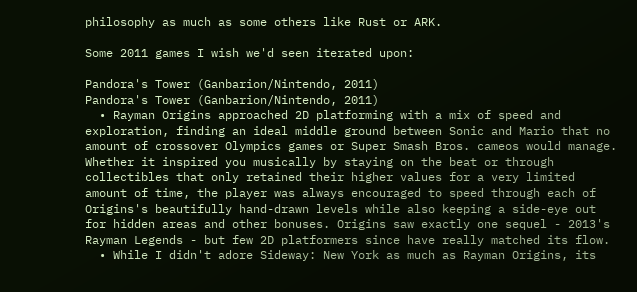philosophy as much as some others like Rust or ARK.

Some 2011 games I wish we'd seen iterated upon:

Pandora's Tower (Ganbarion/Nintendo, 2011)
Pandora's Tower (Ganbarion/Nintendo, 2011)
  • Rayman Origins approached 2D platforming with a mix of speed and exploration, finding an ideal middle ground between Sonic and Mario that no amount of crossover Olympics games or Super Smash Bros. cameos would manage. Whether it inspired you musically by staying on the beat or through collectibles that only retained their higher values for a very limited amount of time, the player was always encouraged to speed through each of Origins's beautifully hand-drawn levels while also keeping a side-eye out for hidden areas and other bonuses. Origins saw exactly one sequel - 2013's Rayman Legends - but few 2D platformers since have really matched its flow.
  • While I didn't adore Sideway: New York as much as Rayman Origins, its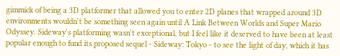gimmick of being a 3D platformer that allowed you to enter 2D planes that wrapped around 3D environments wouldn't be something seen again until A Link Between Worlds and Super Mario Odyssey. Sideway's platforming wasn't exceptional, but I feel like it deserved to have been at least popular enough to fund its proposed sequel - Sideway: Tokyo - to see the light of day, which it has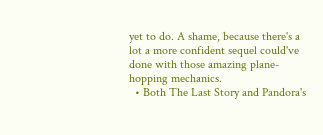yet to do. A shame, because there's a lot a more confident sequel could've done with those amazing plane-hopping mechanics.
  • Both The Last Story and Pandora's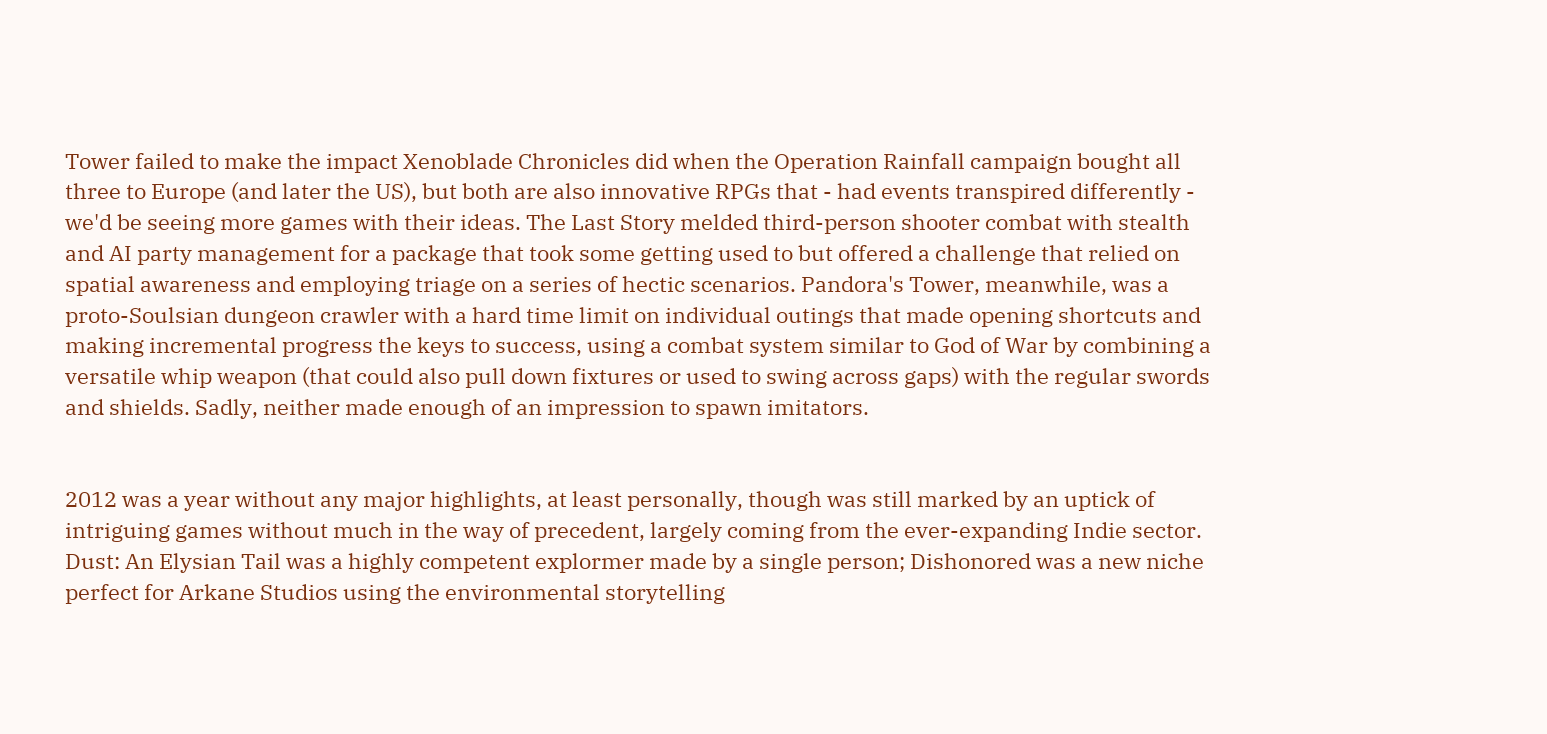Tower failed to make the impact Xenoblade Chronicles did when the Operation Rainfall campaign bought all three to Europe (and later the US), but both are also innovative RPGs that - had events transpired differently - we'd be seeing more games with their ideas. The Last Story melded third-person shooter combat with stealth and AI party management for a package that took some getting used to but offered a challenge that relied on spatial awareness and employing triage on a series of hectic scenarios. Pandora's Tower, meanwhile, was a proto-Soulsian dungeon crawler with a hard time limit on individual outings that made opening shortcuts and making incremental progress the keys to success, using a combat system similar to God of War by combining a versatile whip weapon (that could also pull down fixtures or used to swing across gaps) with the regular swords and shields. Sadly, neither made enough of an impression to spawn imitators.


2012 was a year without any major highlights, at least personally, though was still marked by an uptick of intriguing games without much in the way of precedent, largely coming from the ever-expanding Indie sector. Dust: An Elysian Tail was a highly competent explormer made by a single person; Dishonored was a new niche perfect for Arkane Studios using the environmental storytelling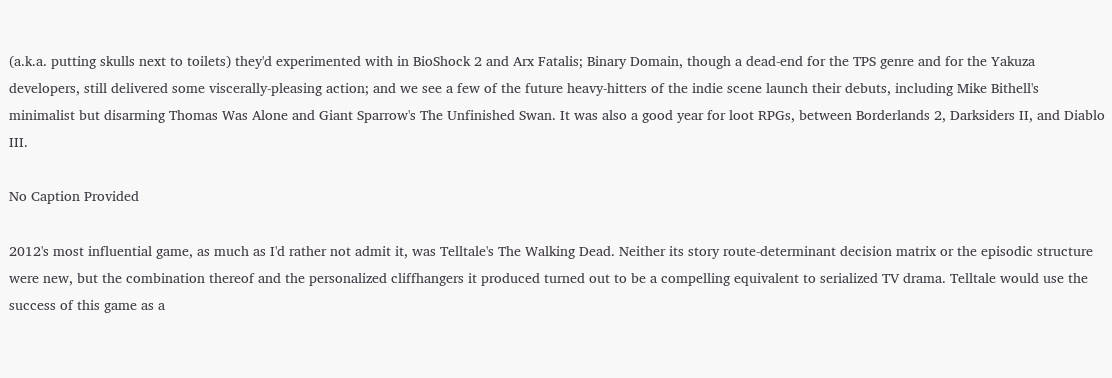(a.k.a. putting skulls next to toilets) they'd experimented with in BioShock 2 and Arx Fatalis; Binary Domain, though a dead-end for the TPS genre and for the Yakuza developers, still delivered some viscerally-pleasing action; and we see a few of the future heavy-hitters of the indie scene launch their debuts, including Mike Bithell's minimalist but disarming Thomas Was Alone and Giant Sparrow's The Unfinished Swan. It was also a good year for loot RPGs, between Borderlands 2, Darksiders II, and Diablo III.

No Caption Provided

2012's most influential game, as much as I'd rather not admit it, was Telltale's The Walking Dead. Neither its story route-determinant decision matrix or the episodic structure were new, but the combination thereof and the personalized cliffhangers it produced turned out to be a compelling equivalent to serialized TV drama. Telltale would use the success of this game as a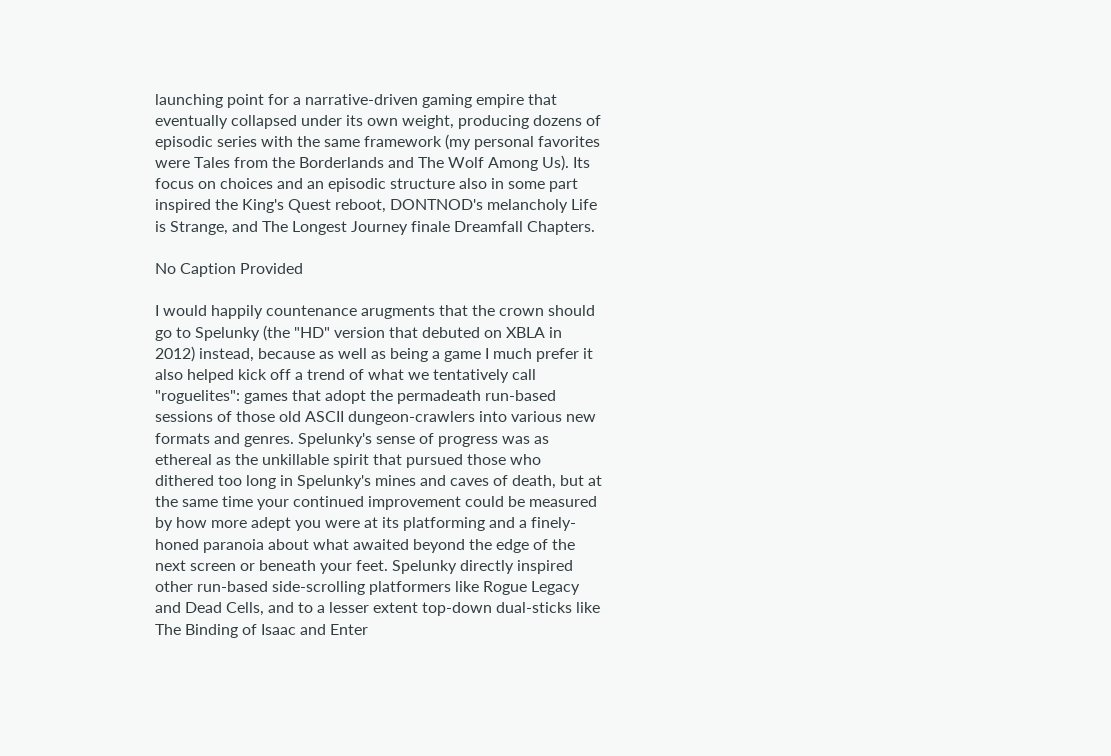launching point for a narrative-driven gaming empire that eventually collapsed under its own weight, producing dozens of episodic series with the same framework (my personal favorites were Tales from the Borderlands and The Wolf Among Us). Its focus on choices and an episodic structure also in some part inspired the King's Quest reboot, DONTNOD's melancholy Life is Strange, and The Longest Journey finale Dreamfall Chapters.

No Caption Provided

I would happily countenance arugments that the crown should go to Spelunky (the "HD" version that debuted on XBLA in 2012) instead, because as well as being a game I much prefer it also helped kick off a trend of what we tentatively call "roguelites": games that adopt the permadeath run-based sessions of those old ASCII dungeon-crawlers into various new formats and genres. Spelunky's sense of progress was as ethereal as the unkillable spirit that pursued those who dithered too long in Spelunky's mines and caves of death, but at the same time your continued improvement could be measured by how more adept you were at its platforming and a finely-honed paranoia about what awaited beyond the edge of the next screen or beneath your feet. Spelunky directly inspired other run-based side-scrolling platformers like Rogue Legacy and Dead Cells, and to a lesser extent top-down dual-sticks like The Binding of Isaac and Enter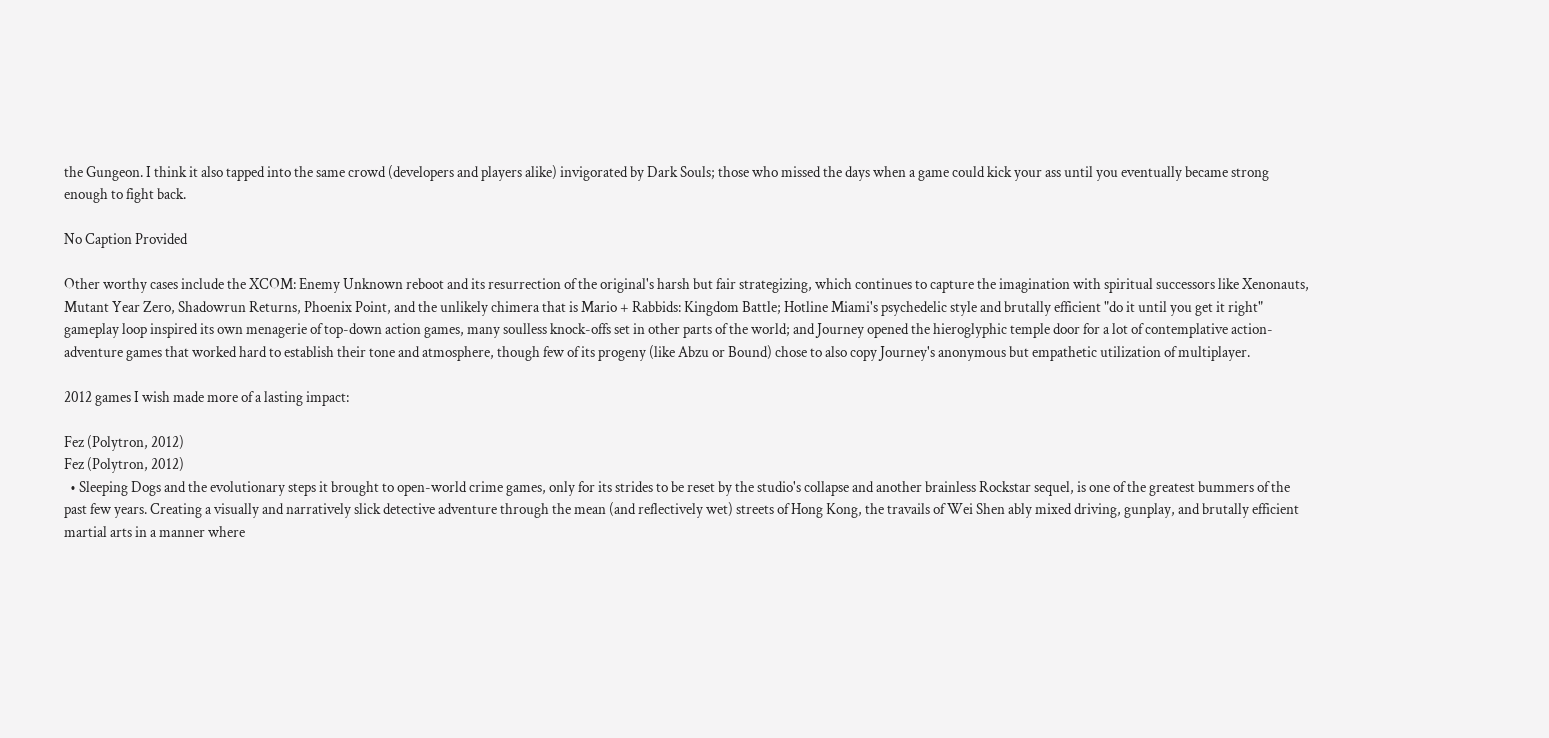the Gungeon. I think it also tapped into the same crowd (developers and players alike) invigorated by Dark Souls; those who missed the days when a game could kick your ass until you eventually became strong enough to fight back.

No Caption Provided

Other worthy cases include the XCOM: Enemy Unknown reboot and its resurrection of the original's harsh but fair strategizing, which continues to capture the imagination with spiritual successors like Xenonauts, Mutant Year Zero, Shadowrun Returns, Phoenix Point, and the unlikely chimera that is Mario + Rabbids: Kingdom Battle; Hotline Miami's psychedelic style and brutally efficient "do it until you get it right" gameplay loop inspired its own menagerie of top-down action games, many soulless knock-offs set in other parts of the world; and Journey opened the hieroglyphic temple door for a lot of contemplative action-adventure games that worked hard to establish their tone and atmosphere, though few of its progeny (like Abzu or Bound) chose to also copy Journey's anonymous but empathetic utilization of multiplayer.

2012 games I wish made more of a lasting impact:

Fez (Polytron, 2012)
Fez (Polytron, 2012)
  • Sleeping Dogs and the evolutionary steps it brought to open-world crime games, only for its strides to be reset by the studio's collapse and another brainless Rockstar sequel, is one of the greatest bummers of the past few years. Creating a visually and narratively slick detective adventure through the mean (and reflectively wet) streets of Hong Kong, the travails of Wei Shen ably mixed driving, gunplay, and brutally efficient martial arts in a manner where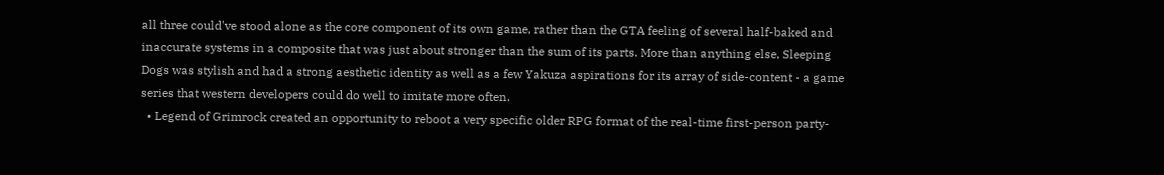all three could've stood alone as the core component of its own game, rather than the GTA feeling of several half-baked and inaccurate systems in a composite that was just about stronger than the sum of its parts. More than anything else, Sleeping Dogs was stylish and had a strong aesthetic identity as well as a few Yakuza aspirations for its array of side-content - a game series that western developers could do well to imitate more often.
  • Legend of Grimrock created an opportunity to reboot a very specific older RPG format of the real-time first-person party-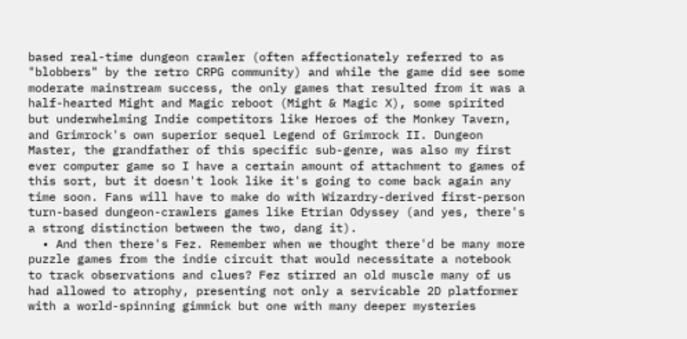based real-time dungeon crawler (often affectionately referred to as "blobbers" by the retro CRPG community) and while the game did see some moderate mainstream success, the only games that resulted from it was a half-hearted Might and Magic reboot (Might & Magic X), some spirited but underwhelming Indie competitors like Heroes of the Monkey Tavern, and Grimrock's own superior sequel Legend of Grimrock II. Dungeon Master, the grandfather of this specific sub-genre, was also my first ever computer game so I have a certain amount of attachment to games of this sort, but it doesn't look like it's going to come back again any time soon. Fans will have to make do with Wizardry-derived first-person turn-based dungeon-crawlers games like Etrian Odyssey (and yes, there's a strong distinction between the two, dang it).
  • And then there's Fez. Remember when we thought there'd be many more puzzle games from the indie circuit that would necessitate a notebook to track observations and clues? Fez stirred an old muscle many of us had allowed to atrophy, presenting not only a servicable 2D platformer with a world-spinning gimmick but one with many deeper mysteries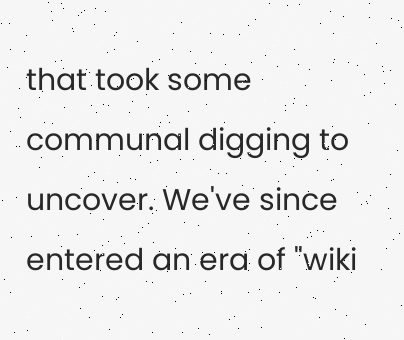that took some communal digging to uncover. We've since entered an era of "wiki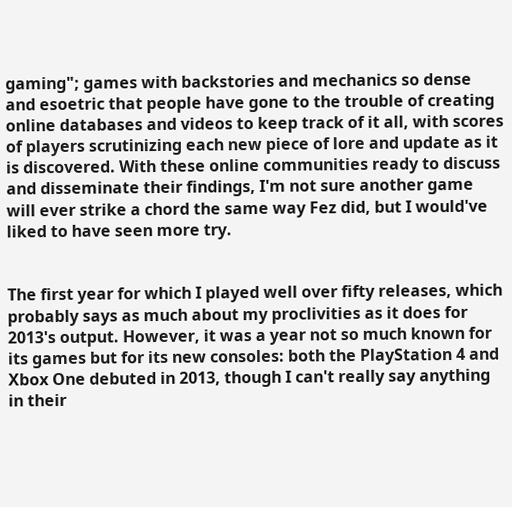gaming"; games with backstories and mechanics so dense and esoetric that people have gone to the trouble of creating online databases and videos to keep track of it all, with scores of players scrutinizing each new piece of lore and update as it is discovered. With these online communities ready to discuss and disseminate their findings, I'm not sure another game will ever strike a chord the same way Fez did, but I would've liked to have seen more try.


The first year for which I played well over fifty releases, which probably says as much about my proclivities as it does for 2013's output. However, it was a year not so much known for its games but for its new consoles: both the PlayStation 4 and Xbox One debuted in 2013, though I can't really say anything in their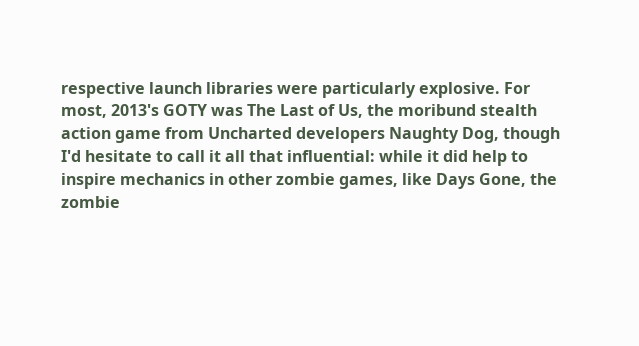respective launch libraries were particularly explosive. For most, 2013's GOTY was The Last of Us, the moribund stealth action game from Uncharted developers Naughty Dog, though I'd hesitate to call it all that influential: while it did help to inspire mechanics in other zombie games, like Days Gone, the zombie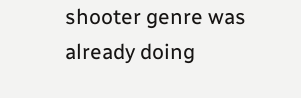shooter genre was already doing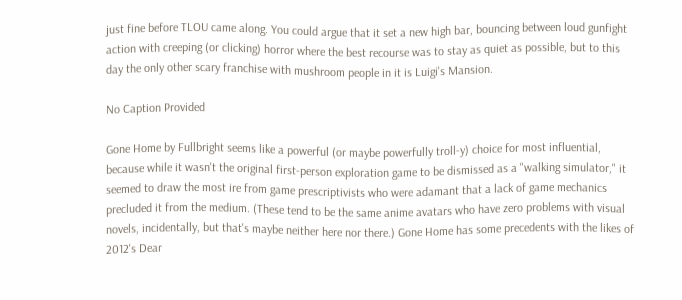just fine before TLOU came along. You could argue that it set a new high bar, bouncing between loud gunfight action with creeping (or clicking) horror where the best recourse was to stay as quiet as possible, but to this day the only other scary franchise with mushroom people in it is Luigi's Mansion.

No Caption Provided

Gone Home by Fullbright seems like a powerful (or maybe powerfully troll-y) choice for most influential, because while it wasn't the original first-person exploration game to be dismissed as a "walking simulator," it seemed to draw the most ire from game prescriptivists who were adamant that a lack of game mechanics precluded it from the medium. (These tend to be the same anime avatars who have zero problems with visual novels, incidentally, but that's maybe neither here nor there.) Gone Home has some precedents with the likes of 2012's Dear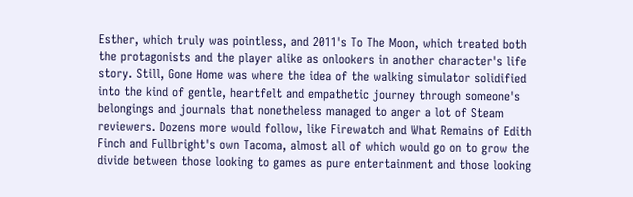Esther, which truly was pointless, and 2011's To The Moon, which treated both the protagonists and the player alike as onlookers in another character's life story. Still, Gone Home was where the idea of the walking simulator solidified into the kind of gentle, heartfelt and empathetic journey through someone's belongings and journals that nonetheless managed to anger a lot of Steam reviewers. Dozens more would follow, like Firewatch and What Remains of Edith Finch and Fullbright's own Tacoma, almost all of which would go on to grow the divide between those looking to games as pure entertainment and those looking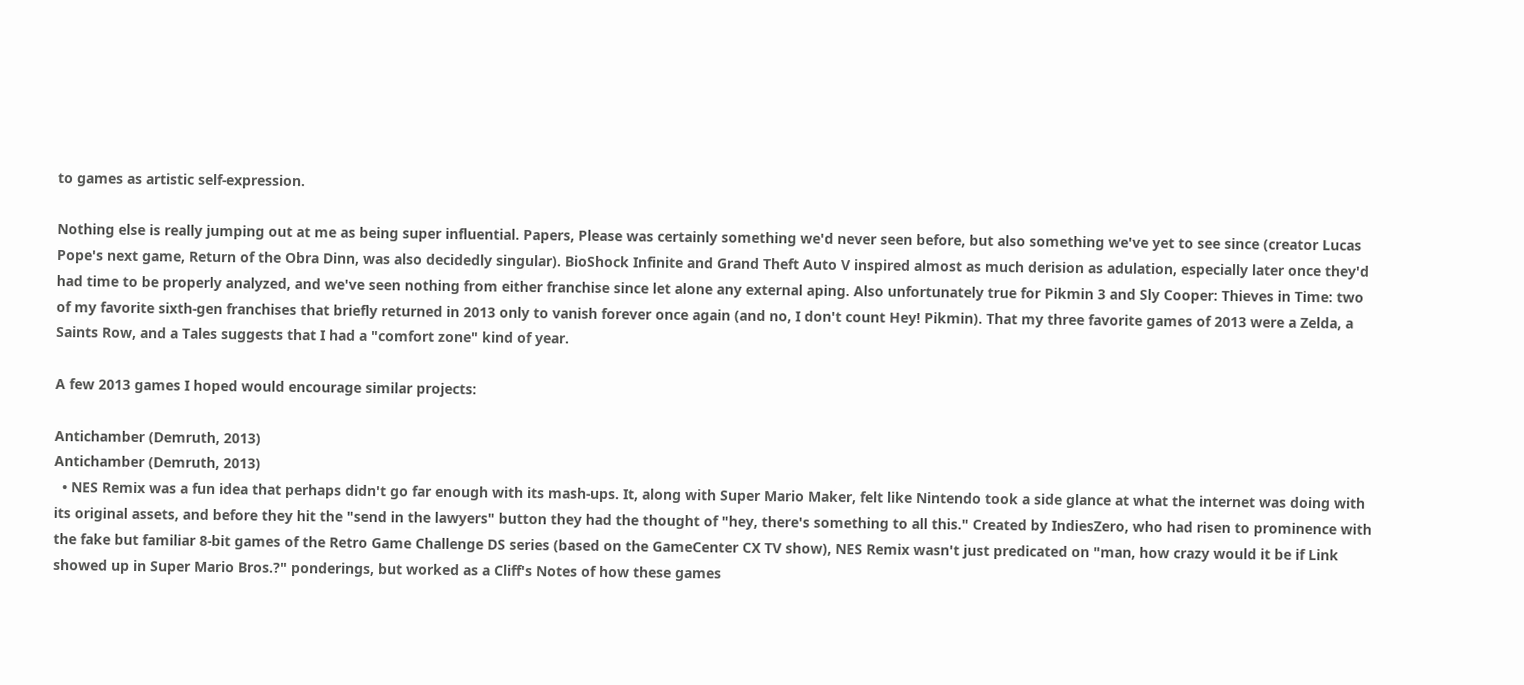to games as artistic self-expression.

Nothing else is really jumping out at me as being super influential. Papers, Please was certainly something we'd never seen before, but also something we've yet to see since (creator Lucas Pope's next game, Return of the Obra Dinn, was also decidedly singular). BioShock Infinite and Grand Theft Auto V inspired almost as much derision as adulation, especially later once they'd had time to be properly analyzed, and we've seen nothing from either franchise since let alone any external aping. Also unfortunately true for Pikmin 3 and Sly Cooper: Thieves in Time: two of my favorite sixth-gen franchises that briefly returned in 2013 only to vanish forever once again (and no, I don't count Hey! Pikmin). That my three favorite games of 2013 were a Zelda, a Saints Row, and a Tales suggests that I had a "comfort zone" kind of year.

A few 2013 games I hoped would encourage similar projects:

Antichamber (Demruth, 2013)
Antichamber (Demruth, 2013)
  • NES Remix was a fun idea that perhaps didn't go far enough with its mash-ups. It, along with Super Mario Maker, felt like Nintendo took a side glance at what the internet was doing with its original assets, and before they hit the "send in the lawyers" button they had the thought of "hey, there's something to all this." Created by IndiesZero, who had risen to prominence with the fake but familiar 8-bit games of the Retro Game Challenge DS series (based on the GameCenter CX TV show), NES Remix wasn't just predicated on "man, how crazy would it be if Link showed up in Super Mario Bros.?" ponderings, but worked as a Cliff's Notes of how these games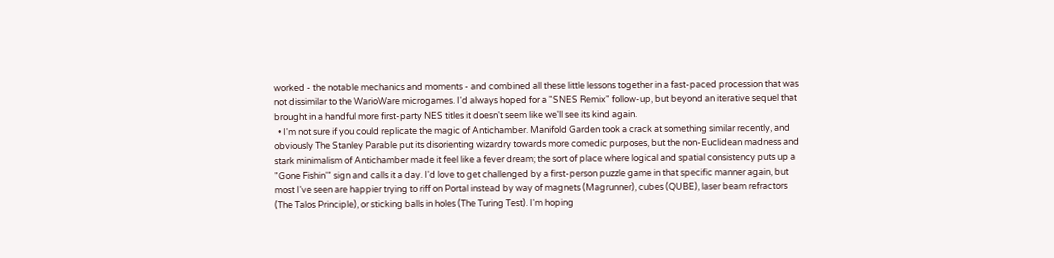worked - the notable mechanics and moments - and combined all these little lessons together in a fast-paced procession that was not dissimilar to the WarioWare microgames. I'd always hoped for a "SNES Remix" follow-up, but beyond an iterative sequel that brought in a handful more first-party NES titles it doesn't seem like we'll see its kind again.
  • I'm not sure if you could replicate the magic of Antichamber. Manifold Garden took a crack at something similar recently, and obviously The Stanley Parable put its disorienting wizardry towards more comedic purposes, but the non-Euclidean madness and stark minimalism of Antichamber made it feel like a fever dream; the sort of place where logical and spatial consistency puts up a "Gone Fishin'" sign and calls it a day. I'd love to get challenged by a first-person puzzle game in that specific manner again, but most I've seen are happier trying to riff on Portal instead by way of magnets (Magrunner), cubes (QUBE), laser beam refractors (The Talos Principle), or sticking balls in holes (The Turing Test). I'm hoping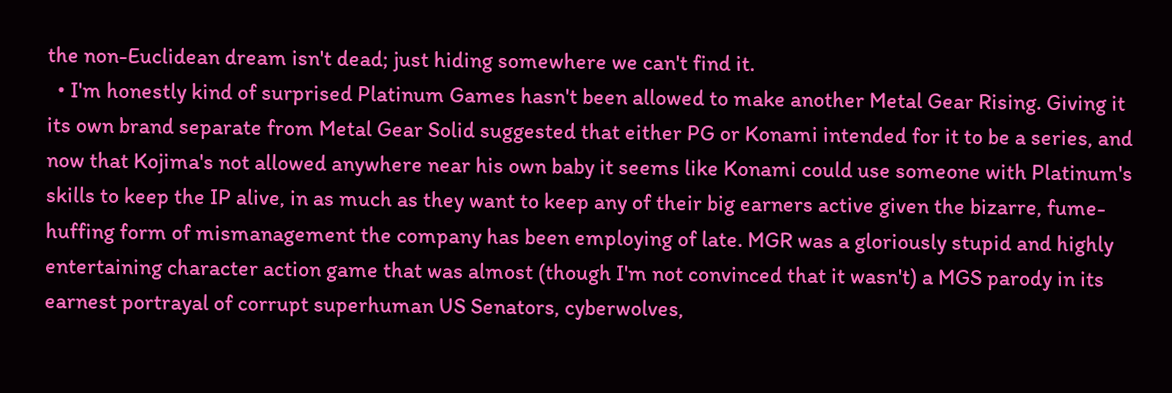the non-Euclidean dream isn't dead; just hiding somewhere we can't find it.
  • I'm honestly kind of surprised Platinum Games hasn't been allowed to make another Metal Gear Rising. Giving it its own brand separate from Metal Gear Solid suggested that either PG or Konami intended for it to be a series, and now that Kojima's not allowed anywhere near his own baby it seems like Konami could use someone with Platinum's skills to keep the IP alive, in as much as they want to keep any of their big earners active given the bizarre, fume-huffing form of mismanagement the company has been employing of late. MGR was a gloriously stupid and highly entertaining character action game that was almost (though I'm not convinced that it wasn't) a MGS parody in its earnest portrayal of corrupt superhuman US Senators, cyberwolves,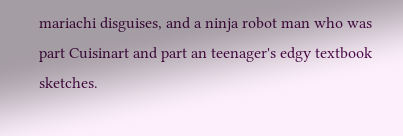mariachi disguises, and a ninja robot man who was part Cuisinart and part an teenager's edgy textbook sketches.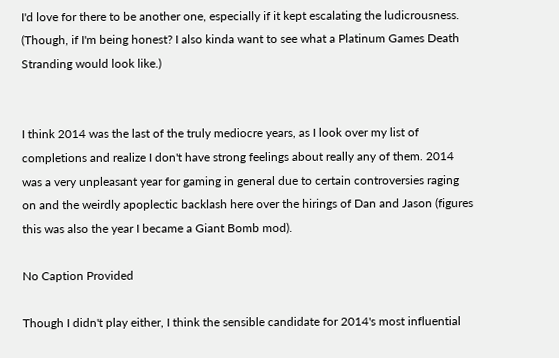I'd love for there to be another one, especially if it kept escalating the ludicrousness. (Though, if I'm being honest? I also kinda want to see what a Platinum Games Death Stranding would look like.)


I think 2014 was the last of the truly mediocre years, as I look over my list of completions and realize I don't have strong feelings about really any of them. 2014 was a very unpleasant year for gaming in general due to certain controversies raging on and the weirdly apoplectic backlash here over the hirings of Dan and Jason (figures this was also the year I became a Giant Bomb mod).

No Caption Provided

Though I didn't play either, I think the sensible candidate for 2014's most influential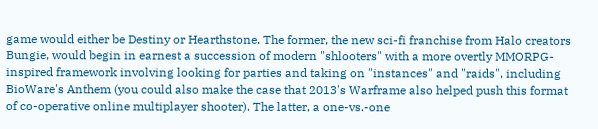game would either be Destiny or Hearthstone. The former, the new sci-fi franchise from Halo creators Bungie, would begin in earnest a succession of modern "shlooters" with a more overtly MMORPG-inspired framework involving looking for parties and taking on "instances" and "raids", including BioWare's Anthem (you could also make the case that 2013's Warframe also helped push this format of co-operative online multiplayer shooter). The latter, a one-vs.-one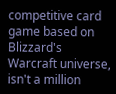competitive card game based on Blizzard's Warcraft universe, isn't a million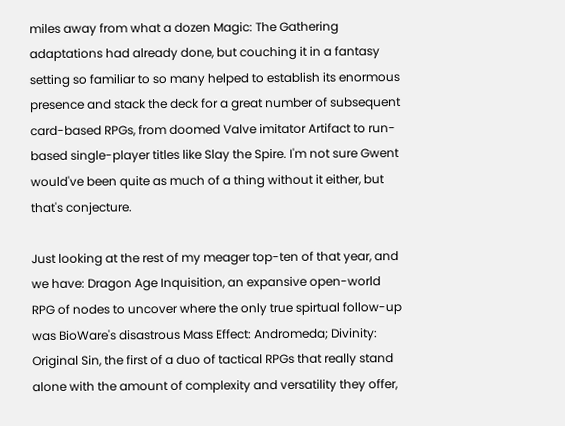miles away from what a dozen Magic: The Gathering adaptations had already done, but couching it in a fantasy setting so familiar to so many helped to establish its enormous presence and stack the deck for a great number of subsequent card-based RPGs, from doomed Valve imitator Artifact to run-based single-player titles like Slay the Spire. I'm not sure Gwent would've been quite as much of a thing without it either, but that's conjecture.

Just looking at the rest of my meager top-ten of that year, and we have: Dragon Age Inquisition, an expansive open-world RPG of nodes to uncover where the only true spirtual follow-up was BioWare's disastrous Mass Effect: Andromeda; Divinity: Original Sin, the first of a duo of tactical RPGs that really stand alone with the amount of complexity and versatility they offer,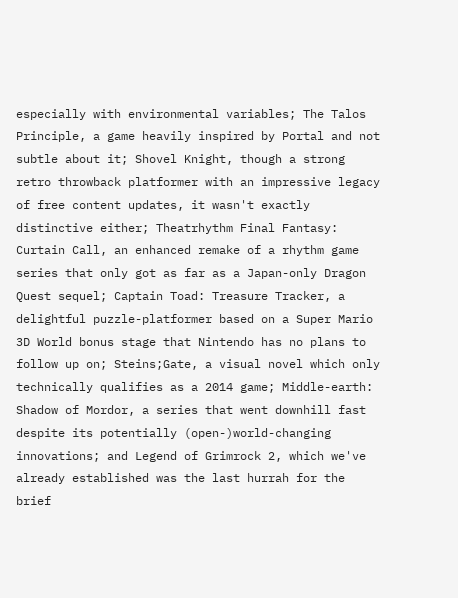especially with environmental variables; The Talos Principle, a game heavily inspired by Portal and not subtle about it; Shovel Knight, though a strong retro throwback platformer with an impressive legacy of free content updates, it wasn't exactly distinctive either; Theatrhythm Final Fantasy: Curtain Call, an enhanced remake of a rhythm game series that only got as far as a Japan-only Dragon Quest sequel; Captain Toad: Treasure Tracker, a delightful puzzle-platformer based on a Super Mario 3D World bonus stage that Nintendo has no plans to follow up on; Steins;Gate, a visual novel which only technically qualifies as a 2014 game; Middle-earth: Shadow of Mordor, a series that went downhill fast despite its potentially (open-)world-changing innovations; and Legend of Grimrock 2, which we've already established was the last hurrah for the brief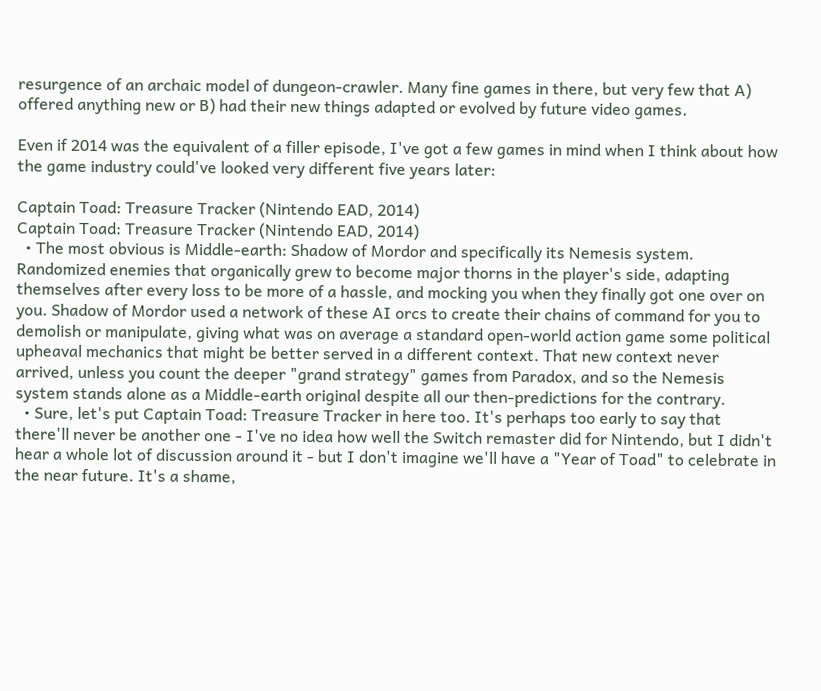resurgence of an archaic model of dungeon-crawler. Many fine games in there, but very few that A) offered anything new or B) had their new things adapted or evolved by future video games.

Even if 2014 was the equivalent of a filler episode, I've got a few games in mind when I think about how the game industry could've looked very different five years later:

Captain Toad: Treasure Tracker (Nintendo EAD, 2014)
Captain Toad: Treasure Tracker (Nintendo EAD, 2014)
  • The most obvious is Middle-earth: Shadow of Mordor and specifically its Nemesis system. Randomized enemies that organically grew to become major thorns in the player's side, adapting themselves after every loss to be more of a hassle, and mocking you when they finally got one over on you. Shadow of Mordor used a network of these AI orcs to create their chains of command for you to demolish or manipulate, giving what was on average a standard open-world action game some political upheaval mechanics that might be better served in a different context. That new context never arrived, unless you count the deeper "grand strategy" games from Paradox, and so the Nemesis system stands alone as a Middle-earth original despite all our then-predictions for the contrary.
  • Sure, let's put Captain Toad: Treasure Tracker in here too. It's perhaps too early to say that there'll never be another one - I've no idea how well the Switch remaster did for Nintendo, but I didn't hear a whole lot of discussion around it - but I don't imagine we'll have a "Year of Toad" to celebrate in the near future. It's a shame,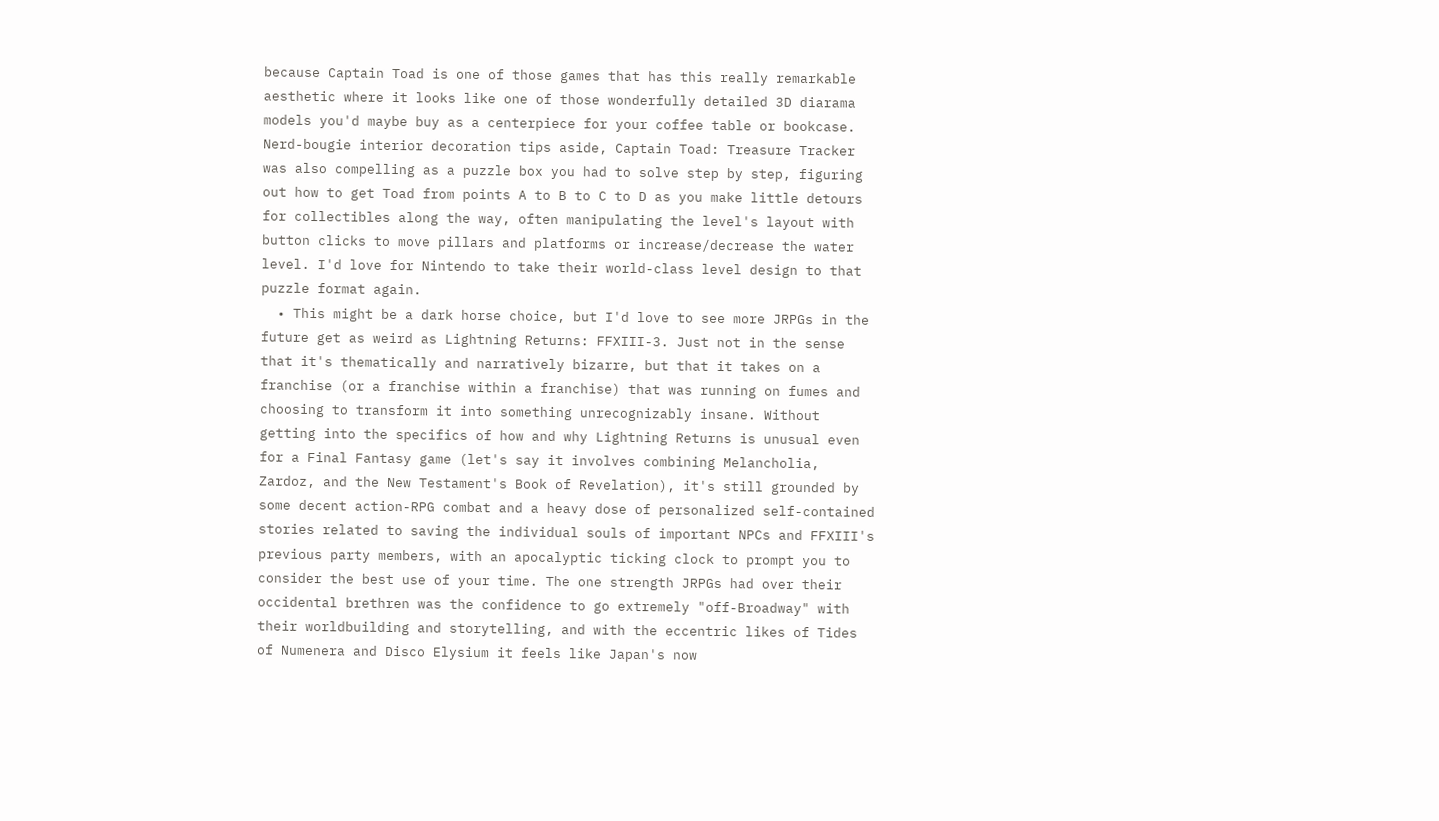because Captain Toad is one of those games that has this really remarkable aesthetic where it looks like one of those wonderfully detailed 3D diarama models you'd maybe buy as a centerpiece for your coffee table or bookcase. Nerd-bougie interior decoration tips aside, Captain Toad: Treasure Tracker was also compelling as a puzzle box you had to solve step by step, figuring out how to get Toad from points A to B to C to D as you make little detours for collectibles along the way, often manipulating the level's layout with button clicks to move pillars and platforms or increase/decrease the water level. I'd love for Nintendo to take their world-class level design to that puzzle format again.
  • This might be a dark horse choice, but I'd love to see more JRPGs in the future get as weird as Lightning Returns: FFXIII-3. Just not in the sense that it's thematically and narratively bizarre, but that it takes on a franchise (or a franchise within a franchise) that was running on fumes and choosing to transform it into something unrecognizably insane. Without getting into the specifics of how and why Lightning Returns is unusual even for a Final Fantasy game (let's say it involves combining Melancholia, Zardoz, and the New Testament's Book of Revelation), it's still grounded by some decent action-RPG combat and a heavy dose of personalized self-contained stories related to saving the individual souls of important NPCs and FFXIII's previous party members, with an apocalyptic ticking clock to prompt you to consider the best use of your time. The one strength JRPGs had over their occidental brethren was the confidence to go extremely "off-Broadway" with their worldbuilding and storytelling, and with the eccentric likes of Tides of Numenera and Disco Elysium it feels like Japan's now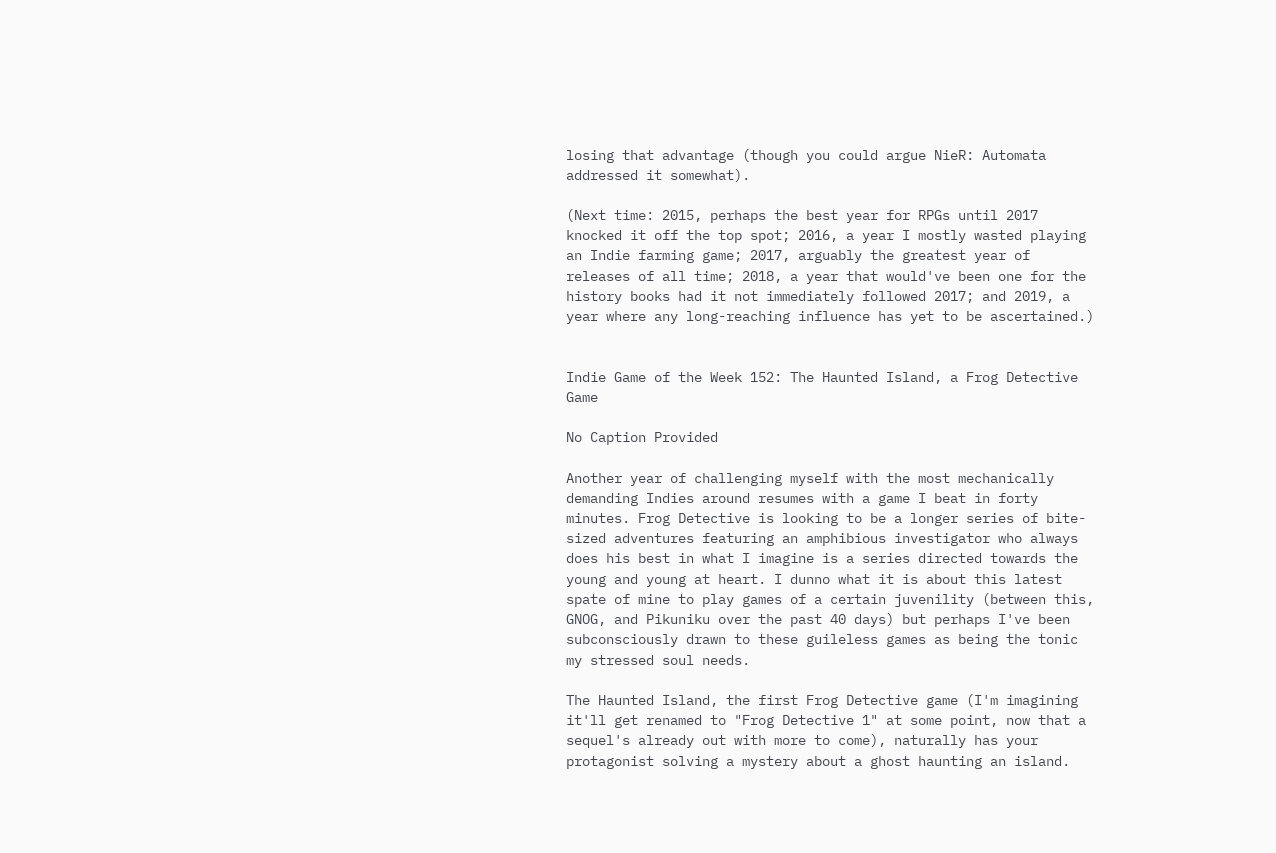losing that advantage (though you could argue NieR: Automata addressed it somewhat).

(Next time: 2015, perhaps the best year for RPGs until 2017 knocked it off the top spot; 2016, a year I mostly wasted playing an Indie farming game; 2017, arguably the greatest year of releases of all time; 2018, a year that would've been one for the history books had it not immediately followed 2017; and 2019, a year where any long-reaching influence has yet to be ascertained.)


Indie Game of the Week 152: The Haunted Island, a Frog Detective Game

No Caption Provided

Another year of challenging myself with the most mechanically demanding Indies around resumes with a game I beat in forty minutes. Frog Detective is looking to be a longer series of bite-sized adventures featuring an amphibious investigator who always does his best in what I imagine is a series directed towards the young and young at heart. I dunno what it is about this latest spate of mine to play games of a certain juvenility (between this, GNOG, and Pikuniku over the past 40 days) but perhaps I've been subconsciously drawn to these guileless games as being the tonic my stressed soul needs.

The Haunted Island, the first Frog Detective game (I'm imagining it'll get renamed to "Frog Detective 1" at some point, now that a sequel's already out with more to come), naturally has your protagonist solving a mystery about a ghost haunting an island.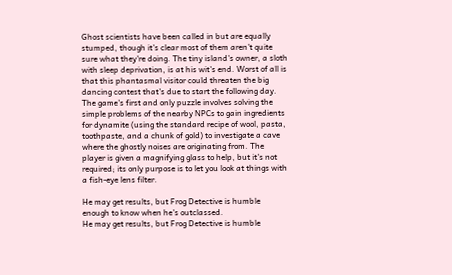Ghost scientists have been called in but are equally stumped, though it's clear most of them aren't quite sure what they're doing. The tiny island's owner, a sloth with sleep deprivation, is at his wit's end. Worst of all is that this phantasmal visitor could threaten the big dancing contest that's due to start the following day. The game's first and only puzzle involves solving the simple problems of the nearby NPCs to gain ingredients for dynamite (using the standard recipe of wool, pasta, toothpaste, and a chunk of gold) to investigate a cave where the ghostly noises are originating from. The player is given a magnifying glass to help, but it's not required; its only purpose is to let you look at things with a fish-eye lens filter.

He may get results, but Frog Detective is humble enough to know when he's outclassed.
He may get results, but Frog Detective is humble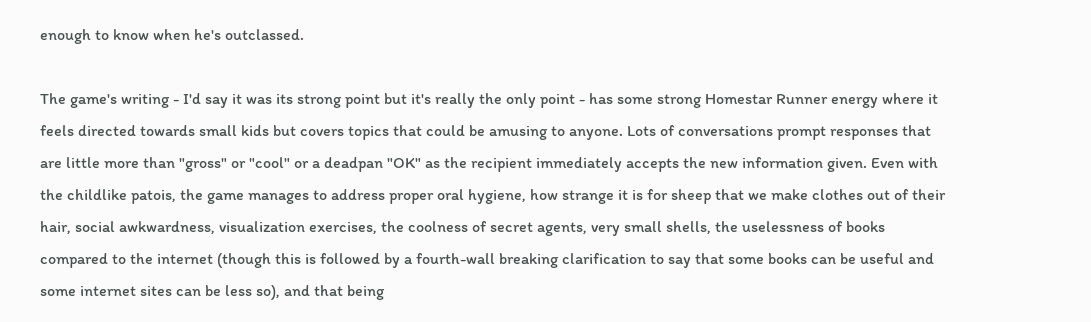enough to know when he's outclassed.

The game's writing - I'd say it was its strong point but it's really the only point - has some strong Homestar Runner energy where it feels directed towards small kids but covers topics that could be amusing to anyone. Lots of conversations prompt responses that are little more than "gross" or "cool" or a deadpan "OK" as the recipient immediately accepts the new information given. Even with the childlike patois, the game manages to address proper oral hygiene, how strange it is for sheep that we make clothes out of their hair, social awkwardness, visualization exercises, the coolness of secret agents, very small shells, the uselessness of books compared to the internet (though this is followed by a fourth-wall breaking clarification to say that some books can be useful and some internet sites can be less so), and that being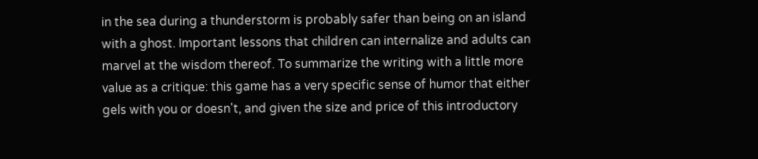in the sea during a thunderstorm is probably safer than being on an island with a ghost. Important lessons that children can internalize and adults can marvel at the wisdom thereof. To summarize the writing with a little more value as a critique: this game has a very specific sense of humor that either gels with you or doesn't, and given the size and price of this introductory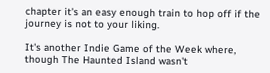chapter it's an easy enough train to hop off if the journey is not to your liking.

It's another Indie Game of the Week where, though The Haunted Island wasn't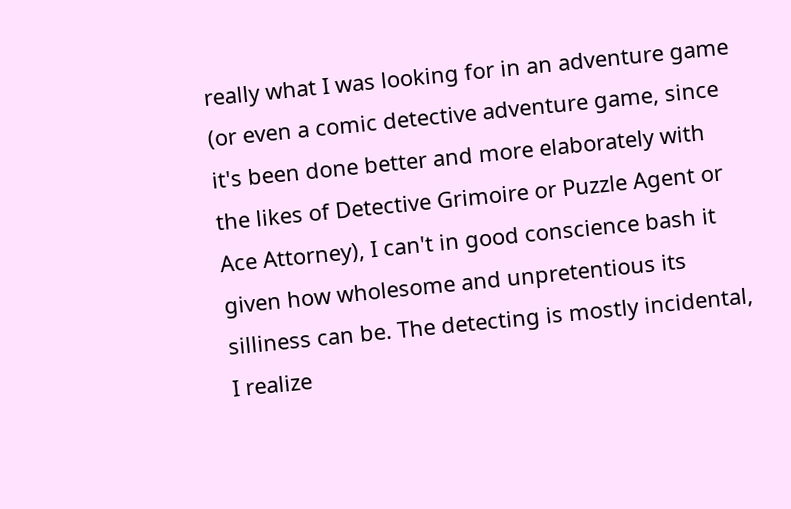really what I was looking for in an adventure game (or even a comic detective adventure game, since it's been done better and more elaborately with the likes of Detective Grimoire or Puzzle Agent or Ace Attorney), I can't in good conscience bash it given how wholesome and unpretentious its silliness can be. The detecting is mostly incidental, I realize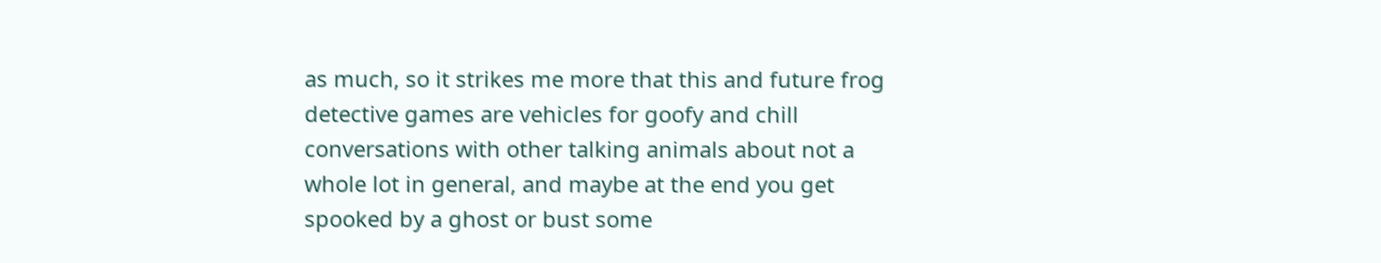as much, so it strikes me more that this and future frog detective games are vehicles for goofy and chill conversations with other talking animals about not a whole lot in general, and maybe at the end you get spooked by a ghost or bust some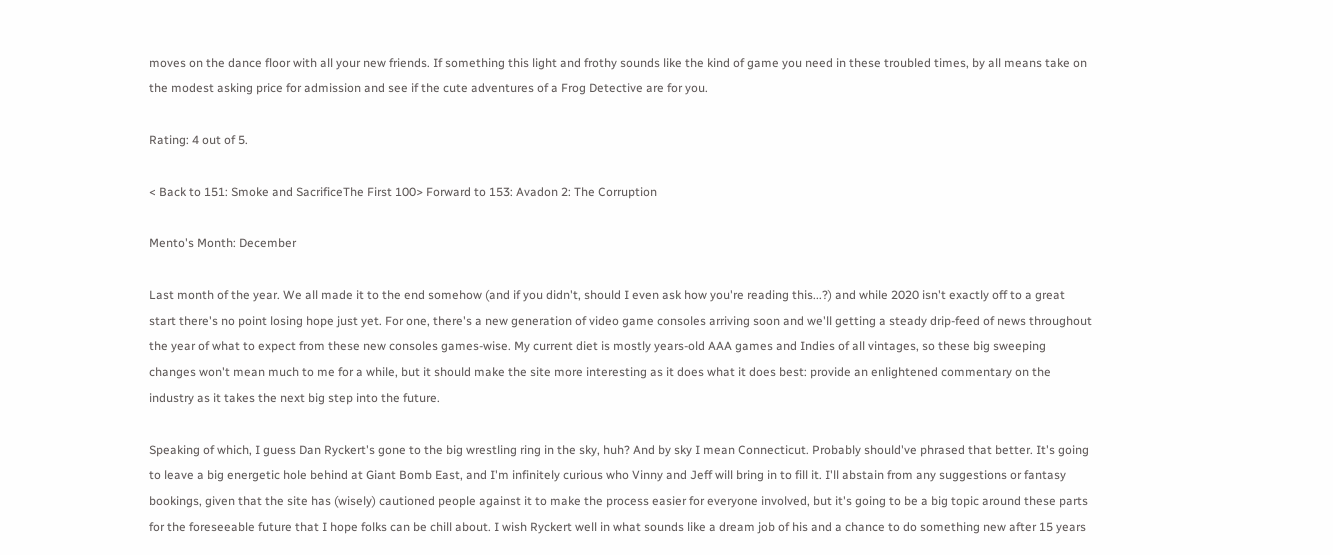moves on the dance floor with all your new friends. If something this light and frothy sounds like the kind of game you need in these troubled times, by all means take on the modest asking price for admission and see if the cute adventures of a Frog Detective are for you.

Rating: 4 out of 5.

< Back to 151: Smoke and SacrificeThe First 100> Forward to 153: Avadon 2: The Corruption

Mento's Month: December

Last month of the year. We all made it to the end somehow (and if you didn't, should I even ask how you're reading this...?) and while 2020 isn't exactly off to a great start there's no point losing hope just yet. For one, there's a new generation of video game consoles arriving soon and we'll getting a steady drip-feed of news throughout the year of what to expect from these new consoles games-wise. My current diet is mostly years-old AAA games and Indies of all vintages, so these big sweeping changes won't mean much to me for a while, but it should make the site more interesting as it does what it does best: provide an enlightened commentary on the industry as it takes the next big step into the future.

Speaking of which, I guess Dan Ryckert's gone to the big wrestling ring in the sky, huh? And by sky I mean Connecticut. Probably should've phrased that better. It's going to leave a big energetic hole behind at Giant Bomb East, and I'm infinitely curious who Vinny and Jeff will bring in to fill it. I'll abstain from any suggestions or fantasy bookings, given that the site has (wisely) cautioned people against it to make the process easier for everyone involved, but it's going to be a big topic around these parts for the foreseeable future that I hope folks can be chill about. I wish Ryckert well in what sounds like a dream job of his and a chance to do something new after 15 years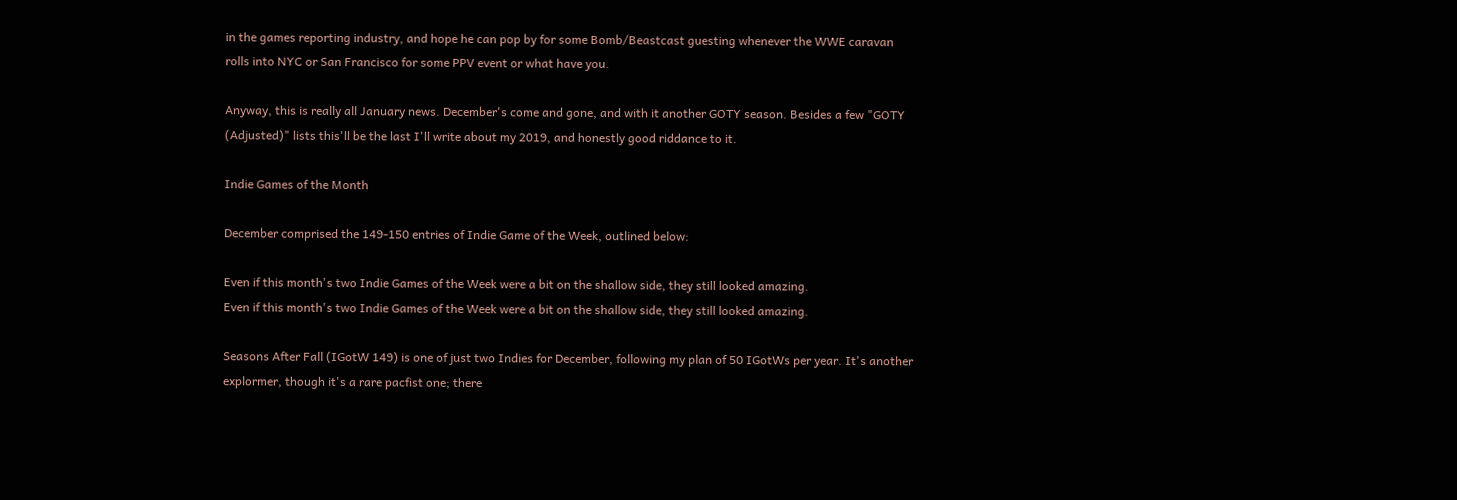in the games reporting industry, and hope he can pop by for some Bomb/Beastcast guesting whenever the WWE caravan rolls into NYC or San Francisco for some PPV event or what have you.

Anyway, this is really all January news. December's come and gone, and with it another GOTY season. Besides a few "GOTY (Adjusted)" lists this'll be the last I'll write about my 2019, and honestly good riddance to it.

Indie Games of the Month

December comprised the 149-150 entries of Indie Game of the Week, outlined below:

Even if this month's two Indie Games of the Week were a bit on the shallow side, they still looked amazing.
Even if this month's two Indie Games of the Week were a bit on the shallow side, they still looked amazing.

Seasons After Fall (IGotW 149) is one of just two Indies for December, following my plan of 50 IGotWs per year. It's another explormer, though it's a rare pacfist one; there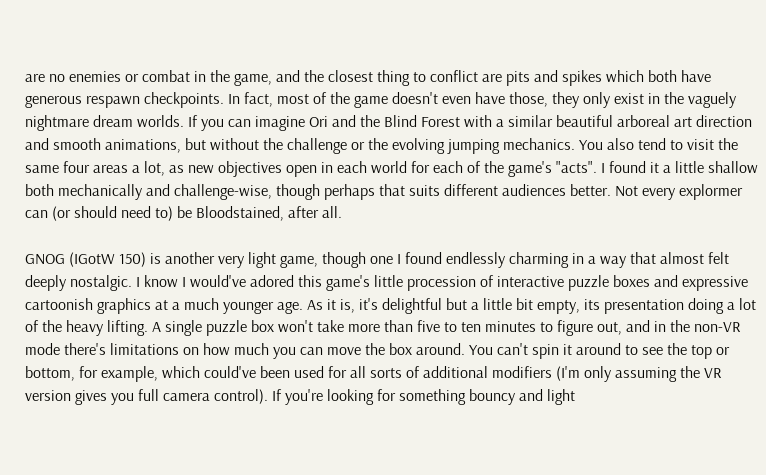are no enemies or combat in the game, and the closest thing to conflict are pits and spikes which both have generous respawn checkpoints. In fact, most of the game doesn't even have those, they only exist in the vaguely nightmare dream worlds. If you can imagine Ori and the Blind Forest with a similar beautiful arboreal art direction and smooth animations, but without the challenge or the evolving jumping mechanics. You also tend to visit the same four areas a lot, as new objectives open in each world for each of the game's "acts". I found it a little shallow both mechanically and challenge-wise, though perhaps that suits different audiences better. Not every explormer can (or should need to) be Bloodstained, after all.

GNOG (IGotW 150) is another very light game, though one I found endlessly charming in a way that almost felt deeply nostalgic. I know I would've adored this game's little procession of interactive puzzle boxes and expressive cartoonish graphics at a much younger age. As it is, it's delightful but a little bit empty, its presentation doing a lot of the heavy lifting. A single puzzle box won't take more than five to ten minutes to figure out, and in the non-VR mode there's limitations on how much you can move the box around. You can't spin it around to see the top or bottom, for example, which could've been used for all sorts of additional modifiers (I'm only assuming the VR version gives you full camera control). If you're looking for something bouncy and light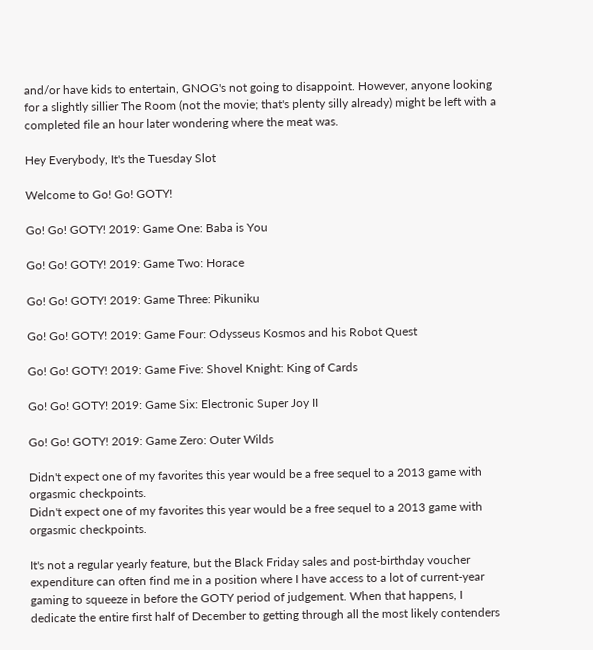and/or have kids to entertain, GNOG's not going to disappoint. However, anyone looking for a slightly sillier The Room (not the movie; that's plenty silly already) might be left with a completed file an hour later wondering where the meat was.

Hey Everybody, It's the Tuesday Slot

Welcome to Go! Go! GOTY!

Go! Go! GOTY! 2019: Game One: Baba is You

Go! Go! GOTY! 2019: Game Two: Horace

Go! Go! GOTY! 2019: Game Three: Pikuniku

Go! Go! GOTY! 2019: Game Four: Odysseus Kosmos and his Robot Quest

Go! Go! GOTY! 2019: Game Five: Shovel Knight: King of Cards

Go! Go! GOTY! 2019: Game Six: Electronic Super Joy II

Go! Go! GOTY! 2019: Game Zero: Outer Wilds

Didn't expect one of my favorites this year would be a free sequel to a 2013 game with orgasmic checkpoints.
Didn't expect one of my favorites this year would be a free sequel to a 2013 game with orgasmic checkpoints.

It's not a regular yearly feature, but the Black Friday sales and post-birthday voucher expenditure can often find me in a position where I have access to a lot of current-year gaming to squeeze in before the GOTY period of judgement. When that happens, I dedicate the entire first half of December to getting through all the most likely contenders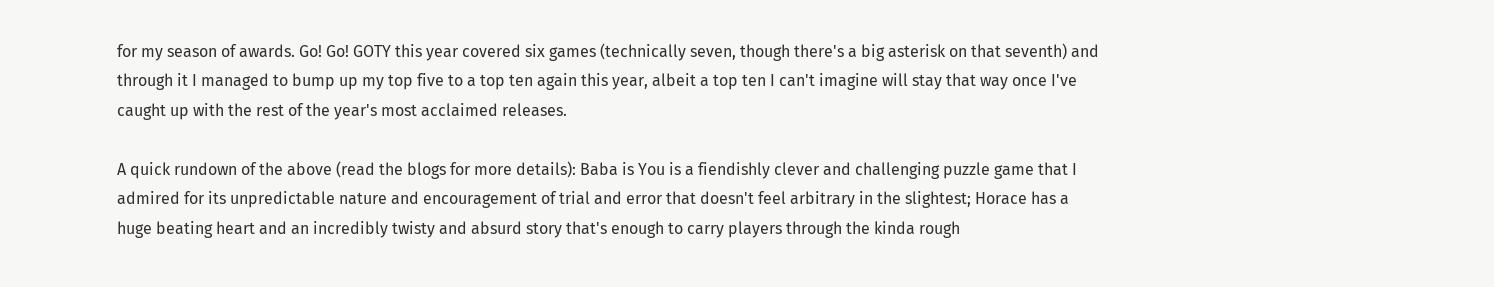for my season of awards. Go! Go! GOTY this year covered six games (technically seven, though there's a big asterisk on that seventh) and through it I managed to bump up my top five to a top ten again this year, albeit a top ten I can't imagine will stay that way once I've caught up with the rest of the year's most acclaimed releases.

A quick rundown of the above (read the blogs for more details): Baba is You is a fiendishly clever and challenging puzzle game that I admired for its unpredictable nature and encouragement of trial and error that doesn't feel arbitrary in the slightest; Horace has a huge beating heart and an incredibly twisty and absurd story that's enough to carry players through the kinda rough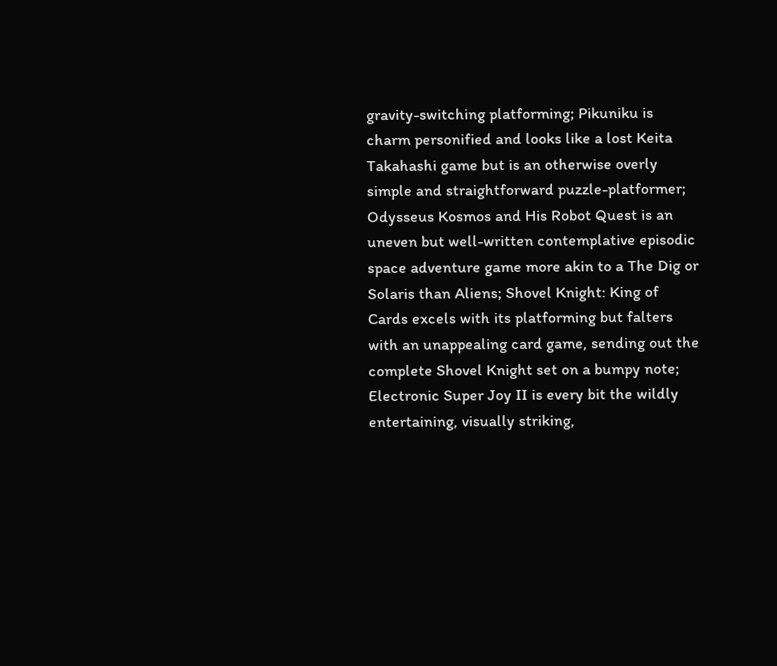gravity-switching platforming; Pikuniku is charm personified and looks like a lost Keita Takahashi game but is an otherwise overly simple and straightforward puzzle-platformer; Odysseus Kosmos and His Robot Quest is an uneven but well-written contemplative episodic space adventure game more akin to a The Dig or Solaris than Aliens; Shovel Knight: King of Cards excels with its platforming but falters with an unappealing card game, sending out the complete Shovel Knight set on a bumpy note; Electronic Super Joy II is every bit the wildly entertaining, visually striking,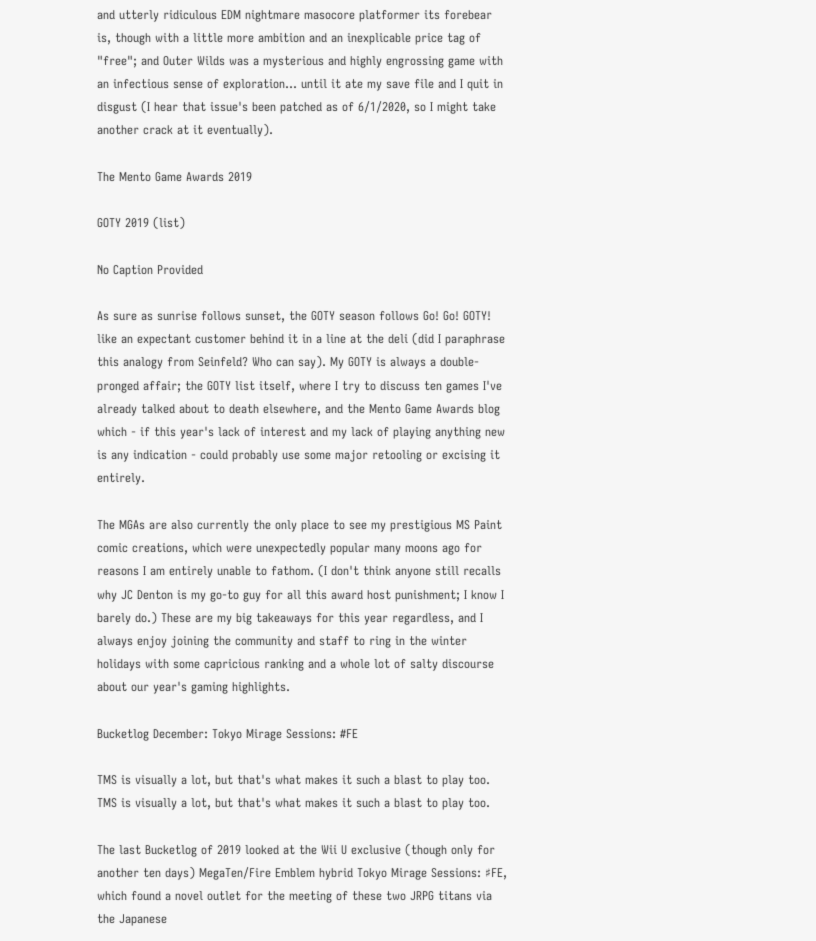and utterly ridiculous EDM nightmare masocore platformer its forebear is, though with a little more ambition and an inexplicable price tag of "free"; and Outer Wilds was a mysterious and highly engrossing game with an infectious sense of exploration... until it ate my save file and I quit in disgust (I hear that issue's been patched as of 6/1/2020, so I might take another crack at it eventually).

The Mento Game Awards 2019

GOTY 2019 (list)

No Caption Provided

As sure as sunrise follows sunset, the GOTY season follows Go! Go! GOTY! like an expectant customer behind it in a line at the deli (did I paraphrase this analogy from Seinfeld? Who can say). My GOTY is always a double-pronged affair; the GOTY list itself, where I try to discuss ten games I've already talked about to death elsewhere, and the Mento Game Awards blog which - if this year's lack of interest and my lack of playing anything new is any indication - could probably use some major retooling or excising it entirely.

The MGAs are also currently the only place to see my prestigious MS Paint comic creations, which were unexpectedly popular many moons ago for reasons I am entirely unable to fathom. (I don't think anyone still recalls why JC Denton is my go-to guy for all this award host punishment; I know I barely do.) These are my big takeaways for this year regardless, and I always enjoy joining the community and staff to ring in the winter holidays with some capricious ranking and a whole lot of salty discourse about our year's gaming highlights.

Bucketlog December: Tokyo Mirage Sessions: #FE

TMS is visually a lot, but that's what makes it such a blast to play too.
TMS is visually a lot, but that's what makes it such a blast to play too.

The last Bucketlog of 2019 looked at the Wii U exclusive (though only for another ten days) MegaTen/Fire Emblem hybrid Tokyo Mirage Sessions: ♯FE, which found a novel outlet for the meeting of these two JRPG titans via the Japanese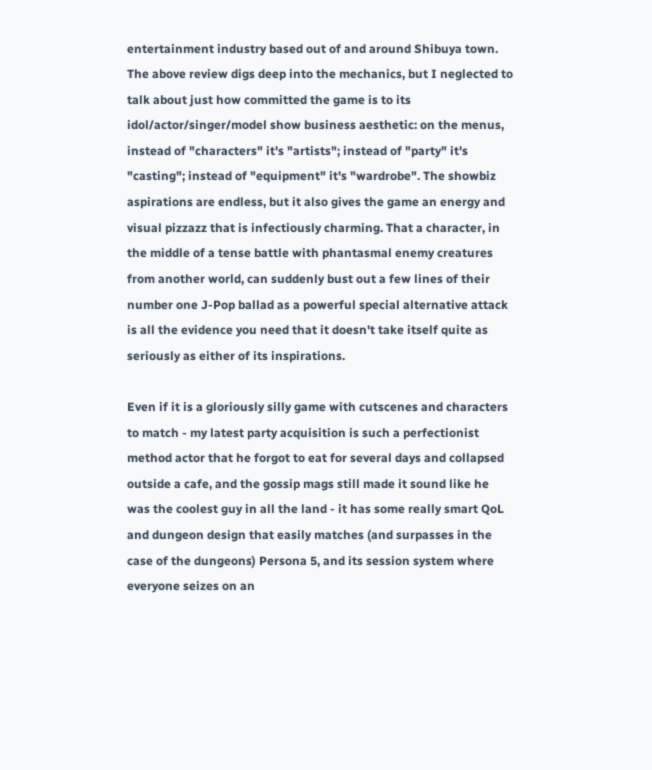entertainment industry based out of and around Shibuya town. The above review digs deep into the mechanics, but I neglected to talk about just how committed the game is to its idol/actor/singer/model show business aesthetic: on the menus, instead of "characters" it's "artists"; instead of "party" it's "casting"; instead of "equipment" it's "wardrobe". The showbiz aspirations are endless, but it also gives the game an energy and visual pizzazz that is infectiously charming. That a character, in the middle of a tense battle with phantasmal enemy creatures from another world, can suddenly bust out a few lines of their number one J-Pop ballad as a powerful special alternative attack is all the evidence you need that it doesn't take itself quite as seriously as either of its inspirations.

Even if it is a gloriously silly game with cutscenes and characters to match - my latest party acquisition is such a perfectionist method actor that he forgot to eat for several days and collapsed outside a cafe, and the gossip mags still made it sound like he was the coolest guy in all the land - it has some really smart QoL and dungeon design that easily matches (and surpasses in the case of the dungeons) Persona 5, and its session system where everyone seizes on an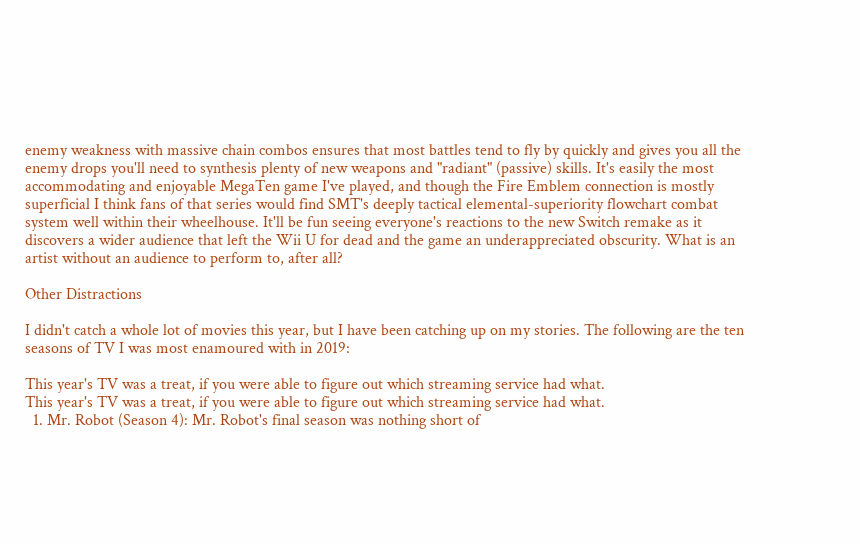enemy weakness with massive chain combos ensures that most battles tend to fly by quickly and gives you all the enemy drops you'll need to synthesis plenty of new weapons and "radiant" (passive) skills. It's easily the most accommodating and enjoyable MegaTen game I've played, and though the Fire Emblem connection is mostly superficial I think fans of that series would find SMT's deeply tactical elemental-superiority flowchart combat system well within their wheelhouse. It'll be fun seeing everyone's reactions to the new Switch remake as it discovers a wider audience that left the Wii U for dead and the game an underappreciated obscurity. What is an artist without an audience to perform to, after all?

Other Distractions

I didn't catch a whole lot of movies this year, but I have been catching up on my stories. The following are the ten seasons of TV I was most enamoured with in 2019:

This year's TV was a treat, if you were able to figure out which streaming service had what.
This year's TV was a treat, if you were able to figure out which streaming service had what.
  1. Mr. Robot (Season 4): Mr. Robot's final season was nothing short of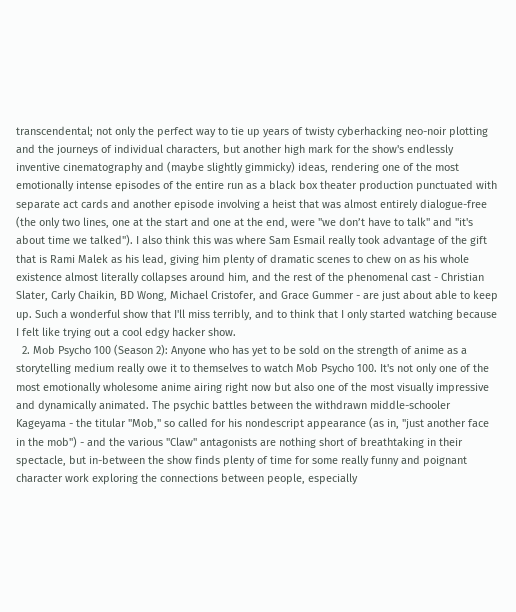transcendental; not only the perfect way to tie up years of twisty cyberhacking neo-noir plotting and the journeys of individual characters, but another high mark for the show's endlessly inventive cinematography and (maybe slightly gimmicky) ideas, rendering one of the most emotionally intense episodes of the entire run as a black box theater production punctuated with separate act cards and another episode involving a heist that was almost entirely dialogue-free (the only two lines, one at the start and one at the end, were "we don’t have to talk" and "it's about time we talked"). I also think this was where Sam Esmail really took advantage of the gift that is Rami Malek as his lead, giving him plenty of dramatic scenes to chew on as his whole existence almost literally collapses around him, and the rest of the phenomenal cast - Christian Slater, Carly Chaikin, BD Wong, Michael Cristofer, and Grace Gummer - are just about able to keep up. Such a wonderful show that I'll miss terribly, and to think that I only started watching because I felt like trying out a cool edgy hacker show.
  2. Mob Psycho 100 (Season 2): Anyone who has yet to be sold on the strength of anime as a storytelling medium really owe it to themselves to watch Mob Psycho 100. It's not only one of the most emotionally wholesome anime airing right now but also one of the most visually impressive and dynamically animated. The psychic battles between the withdrawn middle-schooler Kageyama - the titular "Mob," so called for his nondescript appearance (as in, "just another face in the mob") - and the various "Claw" antagonists are nothing short of breathtaking in their spectacle, but in-between the show finds plenty of time for some really funny and poignant character work exploring the connections between people, especially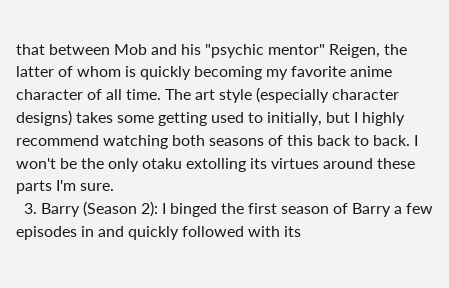that between Mob and his "psychic mentor" Reigen, the latter of whom is quickly becoming my favorite anime character of all time. The art style (especially character designs) takes some getting used to initially, but I highly recommend watching both seasons of this back to back. I won't be the only otaku extolling its virtues around these parts I'm sure.
  3. Barry (Season 2): I binged the first season of Barry a few episodes in and quickly followed with its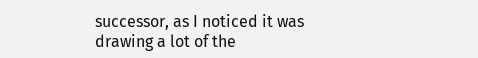successor, as I noticed it was drawing a lot of the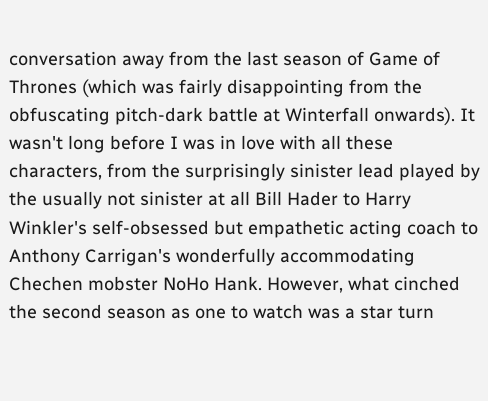conversation away from the last season of Game of Thrones (which was fairly disappointing from the obfuscating pitch-dark battle at Winterfall onwards). It wasn't long before I was in love with all these characters, from the surprisingly sinister lead played by the usually not sinister at all Bill Hader to Harry Winkler's self-obsessed but empathetic acting coach to Anthony Carrigan's wonderfully accommodating Chechen mobster NoHo Hank. However, what cinched the second season as one to watch was a star turn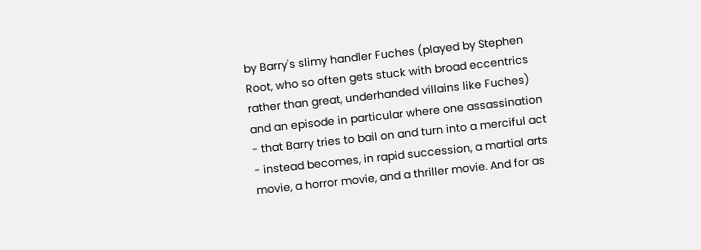by Barry's slimy handler Fuches (played by Stephen Root, who so often gets stuck with broad eccentrics rather than great, underhanded villains like Fuches) and an episode in particular where one assassination - that Barry tries to bail on and turn into a merciful act - instead becomes, in rapid succession, a martial arts movie, a horror movie, and a thriller movie. And for as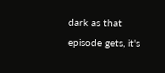dark as that episode gets, it's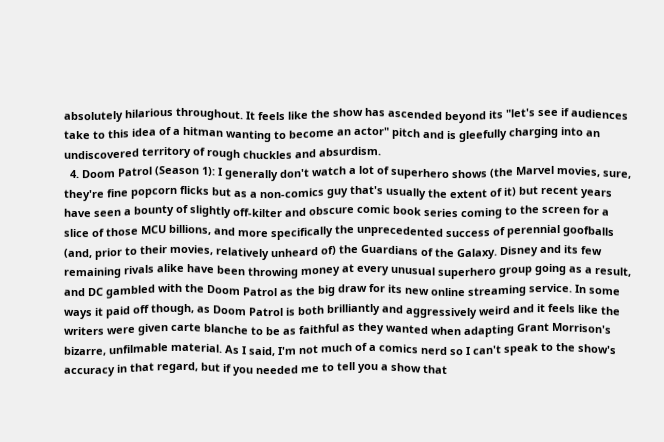absolutely hilarious throughout. It feels like the show has ascended beyond its "let's see if audiences take to this idea of a hitman wanting to become an actor" pitch and is gleefully charging into an undiscovered territory of rough chuckles and absurdism.
  4. Doom Patrol (Season 1): I generally don't watch a lot of superhero shows (the Marvel movies, sure, they're fine popcorn flicks but as a non-comics guy that's usually the extent of it) but recent years have seen a bounty of slightly off-kilter and obscure comic book series coming to the screen for a slice of those MCU billions, and more specifically the unprecedented success of perennial goofballs (and, prior to their movies, relatively unheard of) the Guardians of the Galaxy. Disney and its few remaining rivals alike have been throwing money at every unusual superhero group going as a result, and DC gambled with the Doom Patrol as the big draw for its new online streaming service. In some ways it paid off though, as Doom Patrol is both brilliantly and aggressively weird and it feels like the writers were given carte blanche to be as faithful as they wanted when adapting Grant Morrison's bizarre, unfilmable material. As I said, I'm not much of a comics nerd so I can't speak to the show's accuracy in that regard, but if you needed me to tell you a show that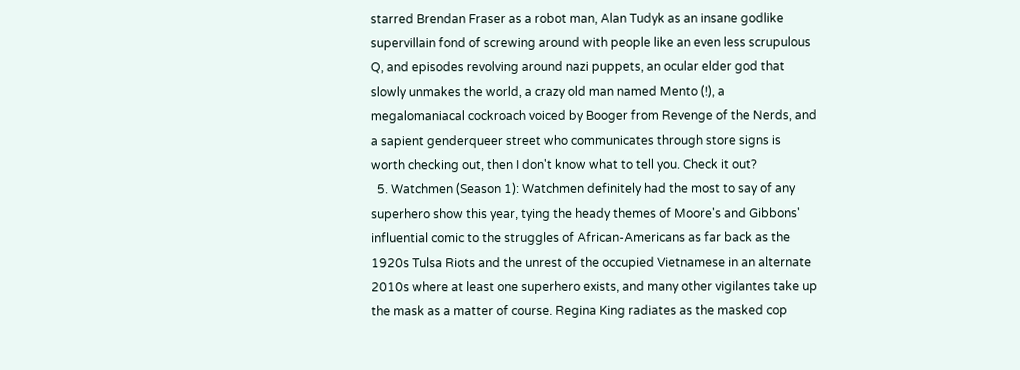starred Brendan Fraser as a robot man, Alan Tudyk as an insane godlike supervillain fond of screwing around with people like an even less scrupulous Q, and episodes revolving around nazi puppets, an ocular elder god that slowly unmakes the world, a crazy old man named Mento (!), a megalomaniacal cockroach voiced by Booger from Revenge of the Nerds, and a sapient genderqueer street who communicates through store signs is worth checking out, then I don't know what to tell you. Check it out?
  5. Watchmen (Season 1): Watchmen definitely had the most to say of any superhero show this year, tying the heady themes of Moore's and Gibbons' influential comic to the struggles of African-Americans as far back as the 1920s Tulsa Riots and the unrest of the occupied Vietnamese in an alternate 2010s where at least one superhero exists, and many other vigilantes take up the mask as a matter of course. Regina King radiates as the masked cop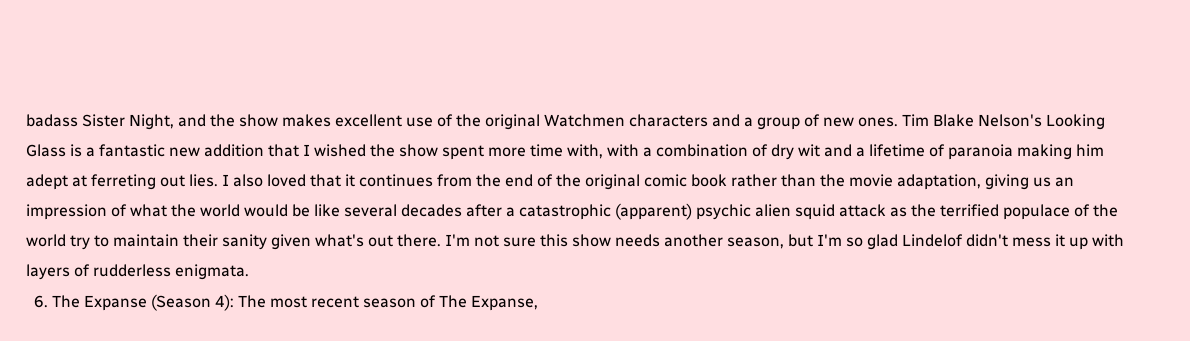badass Sister Night, and the show makes excellent use of the original Watchmen characters and a group of new ones. Tim Blake Nelson's Looking Glass is a fantastic new addition that I wished the show spent more time with, with a combination of dry wit and a lifetime of paranoia making him adept at ferreting out lies. I also loved that it continues from the end of the original comic book rather than the movie adaptation, giving us an impression of what the world would be like several decades after a catastrophic (apparent) psychic alien squid attack as the terrified populace of the world try to maintain their sanity given what's out there. I'm not sure this show needs another season, but I'm so glad Lindelof didn't mess it up with layers of rudderless enigmata.
  6. The Expanse (Season 4): The most recent season of The Expanse,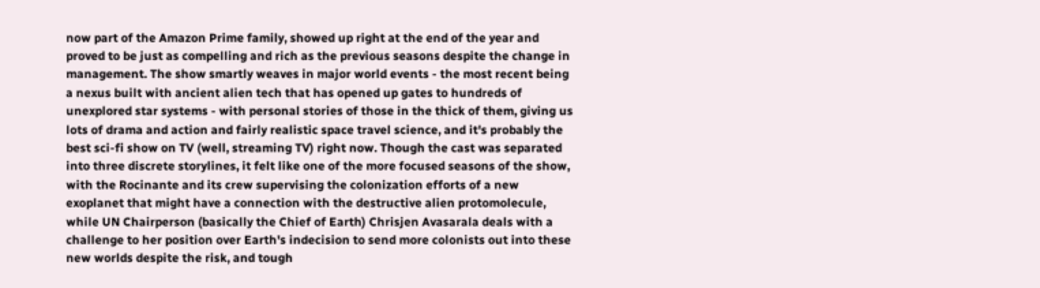now part of the Amazon Prime family, showed up right at the end of the year and proved to be just as compelling and rich as the previous seasons despite the change in management. The show smartly weaves in major world events - the most recent being a nexus built with ancient alien tech that has opened up gates to hundreds of unexplored star systems - with personal stories of those in the thick of them, giving us lots of drama and action and fairly realistic space travel science, and it's probably the best sci-fi show on TV (well, streaming TV) right now. Though the cast was separated into three discrete storylines, it felt like one of the more focused seasons of the show, with the Rocinante and its crew supervising the colonization efforts of a new exoplanet that might have a connection with the destructive alien protomolecule, while UN Chairperson (basically the Chief of Earth) Chrisjen Avasarala deals with a challenge to her position over Earth's indecision to send more colonists out into these new worlds despite the risk, and tough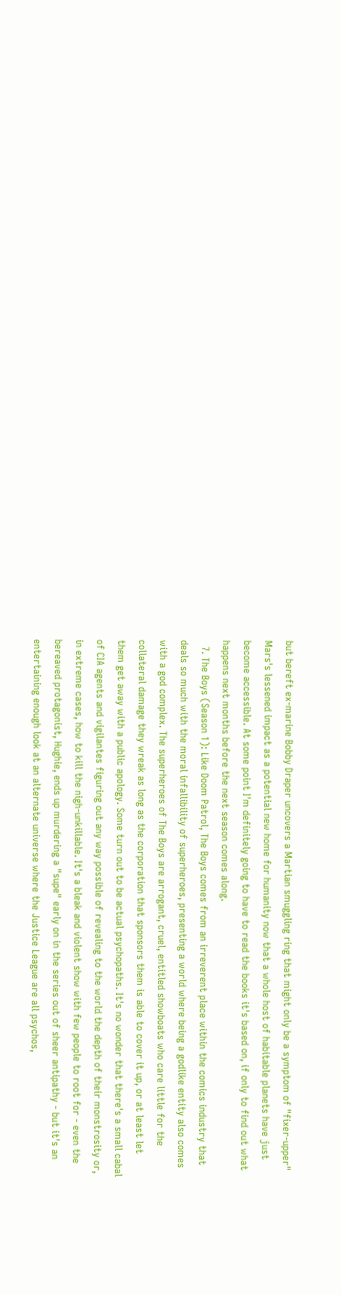but bereft ex-marine Bobby Draper uncovers a Martian smuggling ring that might only be a symptom of "fixer-upper" Mars's lessened impact as a potential new home for humanity now that a whole host of habitable planets have just become accessible. At some point I'm definitely going to have to read the books it's based on, if only to find out what happens next months before the next season comes along.
  7. The Boys (Season 1): Like Doom Patrol, The Boys comes from an irreverent place within the comics industry that deals so much with the moral infallibility of superheroes, presenting a world where being a godlike entity also comes with a god complex. The superheroes of The Boys are arrogant, cruel, entitled showboats who care little for the collateral damage they wreak as long as the corporation that sponsors them is able to cover it up, or at least let them get away with a public apology. Some turn out to be actual psychopaths. It's no wonder that there's a small cabal of CIA agents and vigilantes figuring out any way possible of revealing to the world the depth of their monstrosity or, in extreme cases, how to kill the nigh-unkillable. It's a bleak and violent show with few people to root for - even the bereaved protagonist, Hughie, ends up murdering a "supe" early on in the series out of sheer antipathy - but it's an entertaining enough look at an alternate universe where the Justice League are all psychos,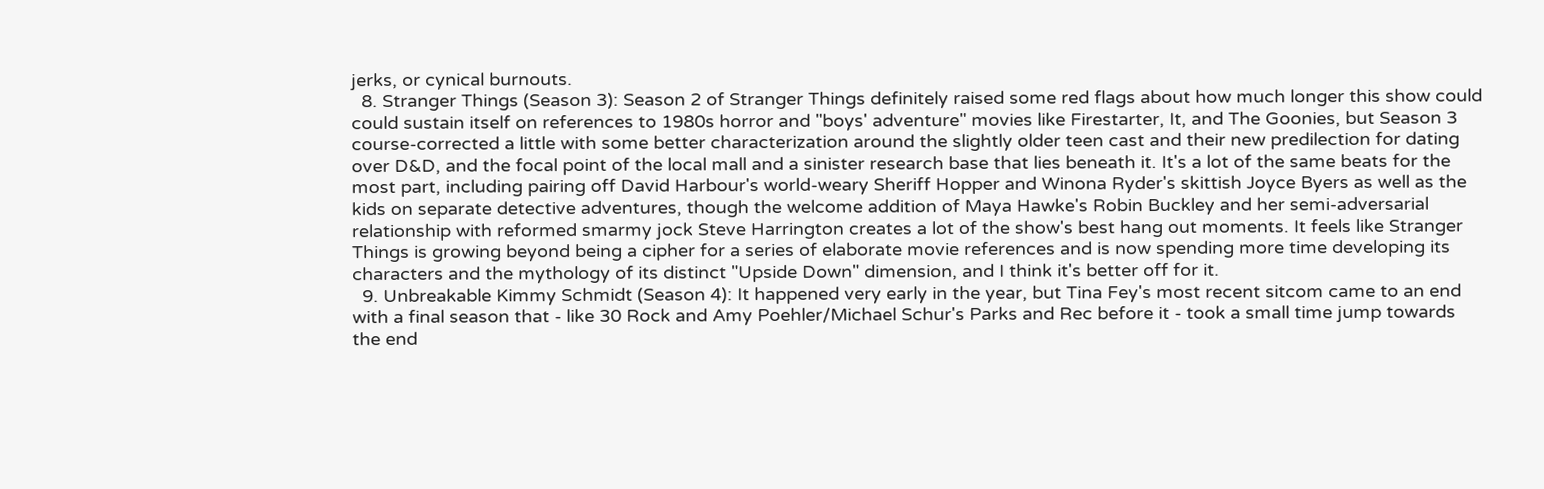jerks, or cynical burnouts.
  8. Stranger Things (Season 3): Season 2 of Stranger Things definitely raised some red flags about how much longer this show could could sustain itself on references to 1980s horror and "boys' adventure" movies like Firestarter, It, and The Goonies, but Season 3 course-corrected a little with some better characterization around the slightly older teen cast and their new predilection for dating over D&D, and the focal point of the local mall and a sinister research base that lies beneath it. It's a lot of the same beats for the most part, including pairing off David Harbour's world-weary Sheriff Hopper and Winona Ryder's skittish Joyce Byers as well as the kids on separate detective adventures, though the welcome addition of Maya Hawke's Robin Buckley and her semi-adversarial relationship with reformed smarmy jock Steve Harrington creates a lot of the show's best hang out moments. It feels like Stranger Things is growing beyond being a cipher for a series of elaborate movie references and is now spending more time developing its characters and the mythology of its distinct "Upside Down" dimension, and I think it's better off for it.
  9. Unbreakable Kimmy Schmidt (Season 4): It happened very early in the year, but Tina Fey's most recent sitcom came to an end with a final season that - like 30 Rock and Amy Poehler/Michael Schur's Parks and Rec before it - took a small time jump towards the end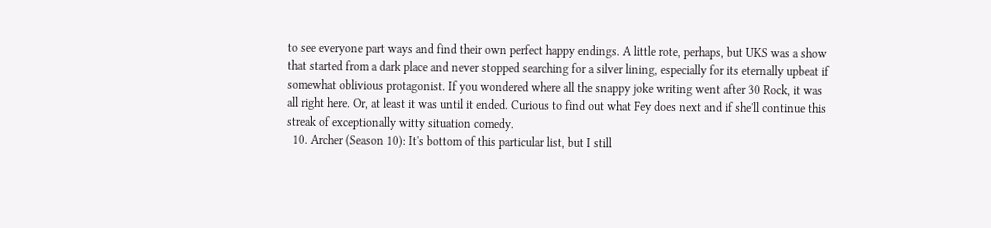to see everyone part ways and find their own perfect happy endings. A little rote, perhaps, but UKS was a show that started from a dark place and never stopped searching for a silver lining, especially for its eternally upbeat if somewhat oblivious protagonist. If you wondered where all the snappy joke writing went after 30 Rock, it was all right here. Or, at least it was until it ended. Curious to find out what Fey does next and if she'll continue this streak of exceptionally witty situation comedy.
  10. Archer (Season 10): It's bottom of this particular list, but I still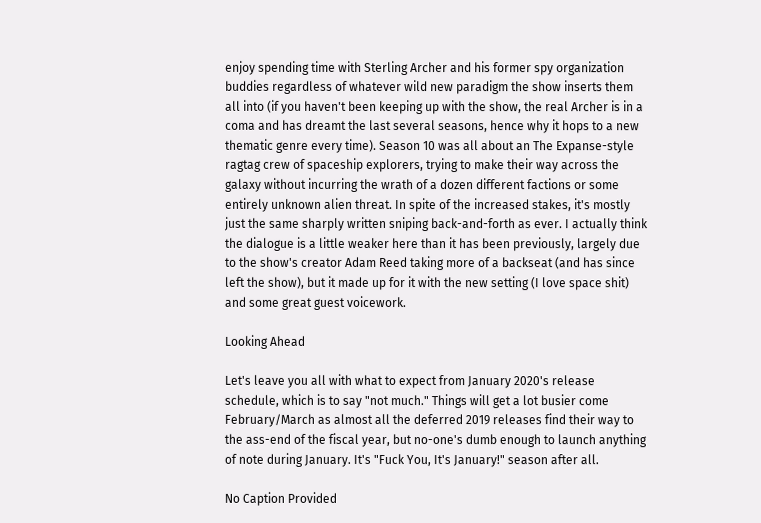enjoy spending time with Sterling Archer and his former spy organization buddies regardless of whatever wild new paradigm the show inserts them all into (if you haven't been keeping up with the show, the real Archer is in a coma and has dreamt the last several seasons, hence why it hops to a new thematic genre every time). Season 10 was all about an The Expanse-style ragtag crew of spaceship explorers, trying to make their way across the galaxy without incurring the wrath of a dozen different factions or some entirely unknown alien threat. In spite of the increased stakes, it's mostly just the same sharply written sniping back-and-forth as ever. I actually think the dialogue is a little weaker here than it has been previously, largely due to the show's creator Adam Reed taking more of a backseat (and has since left the show), but it made up for it with the new setting (I love space shit) and some great guest voicework.

Looking Ahead

Let's leave you all with what to expect from January 2020's release schedule, which is to say "not much." Things will get a lot busier come February/March as almost all the deferred 2019 releases find their way to the ass-end of the fiscal year, but no-one's dumb enough to launch anything of note during January. It's "Fuck You, It's January!" season after all.

No Caption Provided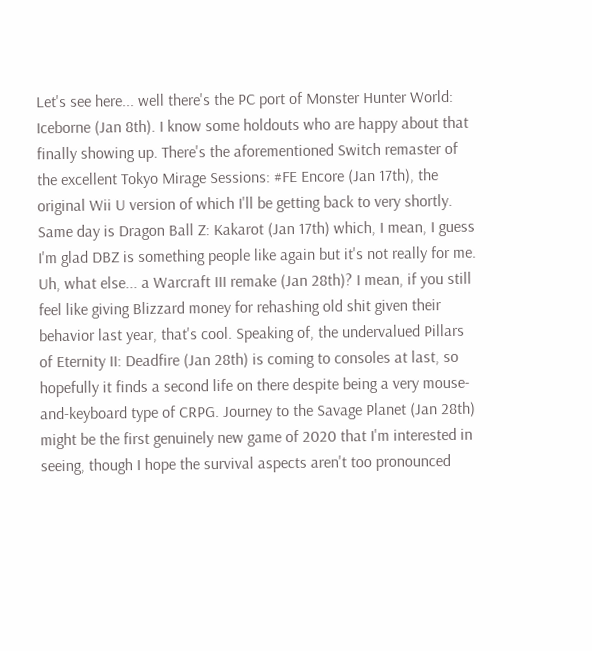Let's see here... well there's the PC port of Monster Hunter World: Iceborne (Jan 8th). I know some holdouts who are happy about that finally showing up. There's the aforementioned Switch remaster of the excellent Tokyo Mirage Sessions: #FE Encore (Jan 17th), the original Wii U version of which I'll be getting back to very shortly. Same day is Dragon Ball Z: Kakarot (Jan 17th) which, I mean, I guess I'm glad DBZ is something people like again but it's not really for me. Uh, what else... a Warcraft III remake (Jan 28th)? I mean, if you still feel like giving Blizzard money for rehashing old shit given their behavior last year, that's cool. Speaking of, the undervalued Pillars of Eternity II: Deadfire (Jan 28th) is coming to consoles at last, so hopefully it finds a second life on there despite being a very mouse-and-keyboard type of CRPG. Journey to the Savage Planet (Jan 28th) might be the first genuinely new game of 2020 that I'm interested in seeing, though I hope the survival aspects aren't too pronounced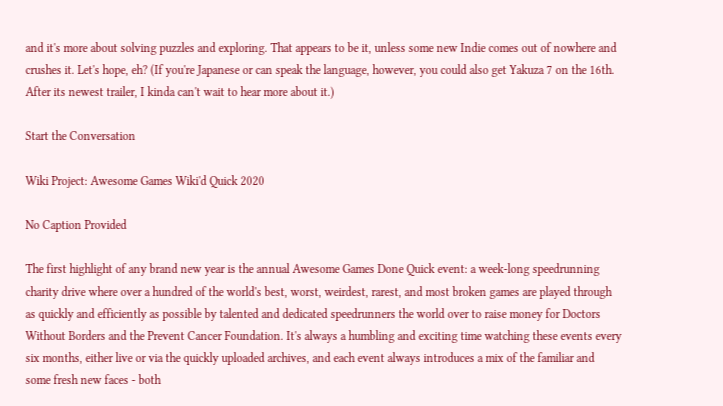and it's more about solving puzzles and exploring. That appears to be it, unless some new Indie comes out of nowhere and crushes it. Let's hope, eh? (If you're Japanese or can speak the language, however, you could also get Yakuza 7 on the 16th. After its newest trailer, I kinda can't wait to hear more about it.)

Start the Conversation

Wiki Project: Awesome Games Wiki'd Quick 2020

No Caption Provided

The first highlight of any brand new year is the annual Awesome Games Done Quick event: a week-long speedrunning charity drive where over a hundred of the world's best, worst, weirdest, rarest, and most broken games are played through as quickly and efficiently as possible by talented and dedicated speedrunners the world over to raise money for Doctors Without Borders and the Prevent Cancer Foundation. It's always a humbling and exciting time watching these events every six months, either live or via the quickly uploaded archives, and each event always introduces a mix of the familiar and some fresh new faces - both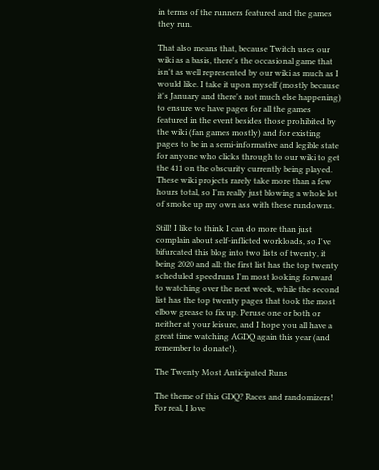in terms of the runners featured and the games they run.

That also means that, because Twitch uses our wiki as a basis, there's the occasional game that isn't as well represented by our wiki as much as I would like. I take it upon myself (mostly because it's January and there's not much else happening) to ensure we have pages for all the games featured in the event besides those prohibited by the wiki (fan games mostly) and for existing pages to be in a semi-informative and legible state for anyone who clicks through to our wiki to get the 411 on the obscurity currently being played. These wiki projects rarely take more than a few hours total, so I'm really just blowing a whole lot of smoke up my own ass with these rundowns.

Still! I like to think I can do more than just complain about self-inflicted workloads, so I've bifurcated this blog into two lists of twenty, it being 2020 and all: the first list has the top twenty scheduled speedruns I'm most looking forward to watching over the next week, while the second list has the top twenty pages that took the most elbow grease to fix up. Peruse one or both or neither at your leisure, and I hope you all have a great time watching AGDQ again this year (and remember to donate!).

The Twenty Most Anticipated Runs

The theme of this GDQ? Races and randomizers! For real, I love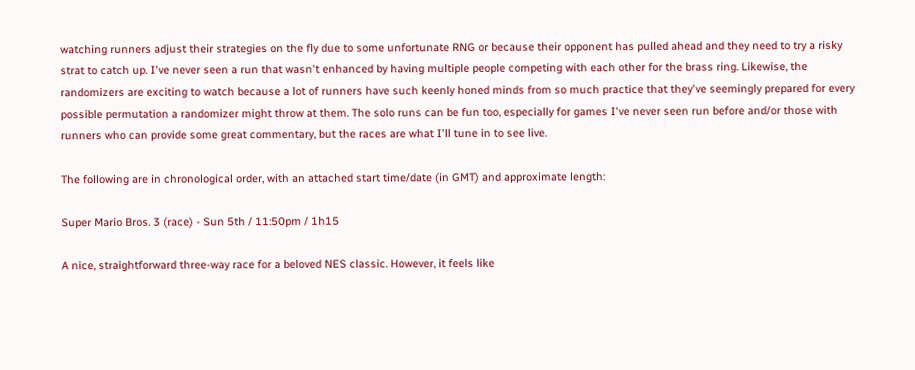watching runners adjust their strategies on the fly due to some unfortunate RNG or because their opponent has pulled ahead and they need to try a risky strat to catch up. I've never seen a run that wasn't enhanced by having multiple people competing with each other for the brass ring. Likewise, the randomizers are exciting to watch because a lot of runners have such keenly honed minds from so much practice that they've seemingly prepared for every possible permutation a randomizer might throw at them. The solo runs can be fun too, especially for games I've never seen run before and/or those with runners who can provide some great commentary, but the races are what I'll tune in to see live.

The following are in chronological order, with an attached start time/date (in GMT) and approximate length:

Super Mario Bros. 3 (race) - Sun 5th / 11:50pm / 1h15

A nice, straightforward three-way race for a beloved NES classic. However, it feels like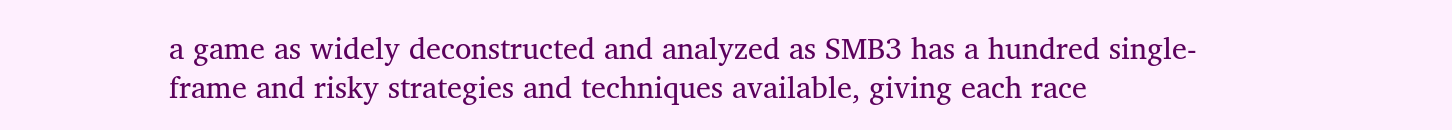a game as widely deconstructed and analyzed as SMB3 has a hundred single-frame and risky strategies and techniques available, giving each race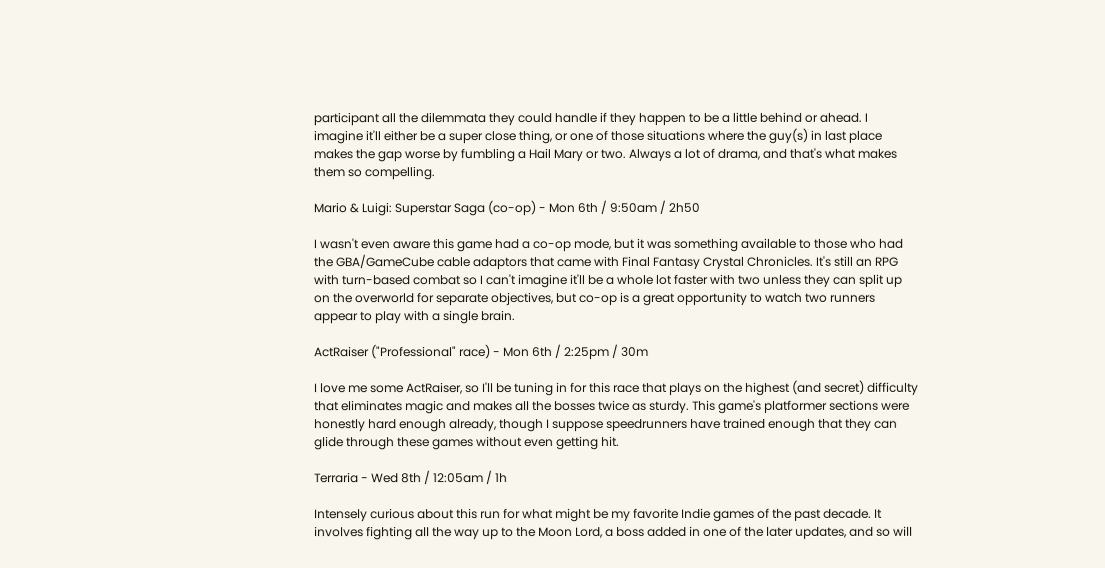participant all the dilemmata they could handle if they happen to be a little behind or ahead. I imagine it'll either be a super close thing, or one of those situations where the guy(s) in last place makes the gap worse by fumbling a Hail Mary or two. Always a lot of drama, and that's what makes them so compelling.

Mario & Luigi: Superstar Saga (co-op) - Mon 6th / 9:50am / 2h50

I wasn't even aware this game had a co-op mode, but it was something available to those who had the GBA/GameCube cable adaptors that came with Final Fantasy Crystal Chronicles. It's still an RPG with turn-based combat so I can't imagine it'll be a whole lot faster with two unless they can split up on the overworld for separate objectives, but co-op is a great opportunity to watch two runners appear to play with a single brain.

ActRaiser ("Professional" race) - Mon 6th / 2:25pm / 30m

I love me some ActRaiser, so I'll be tuning in for this race that plays on the highest (and secret) difficulty that eliminates magic and makes all the bosses twice as sturdy. This game's platformer sections were honestly hard enough already, though I suppose speedrunners have trained enough that they can glide through these games without even getting hit.

Terraria - Wed 8th / 12:05am / 1h

Intensely curious about this run for what might be my favorite Indie games of the past decade. It involves fighting all the way up to the Moon Lord, a boss added in one of the later updates, and so will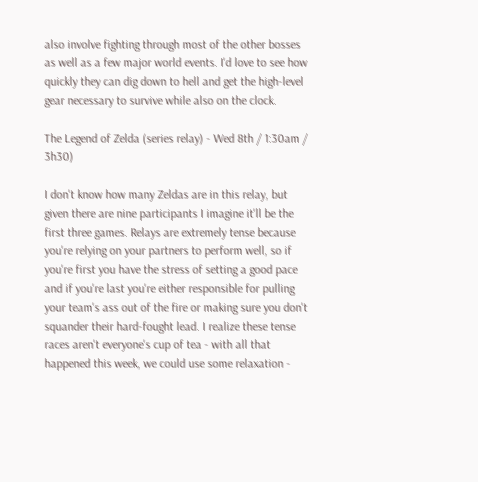also involve fighting through most of the other bosses as well as a few major world events. I'd love to see how quickly they can dig down to hell and get the high-level gear necessary to survive while also on the clock.

The Legend of Zelda (series relay) - Wed 8th / 1:30am / 3h30)

I don't know how many Zeldas are in this relay, but given there are nine participants I imagine it'll be the first three games. Relays are extremely tense because you're relying on your partners to perform well, so if you're first you have the stress of setting a good pace and if you're last you're either responsible for pulling your team's ass out of the fire or making sure you don't squander their hard-fought lead. I realize these tense races aren't everyone's cup of tea - with all that happened this week, we could use some relaxation -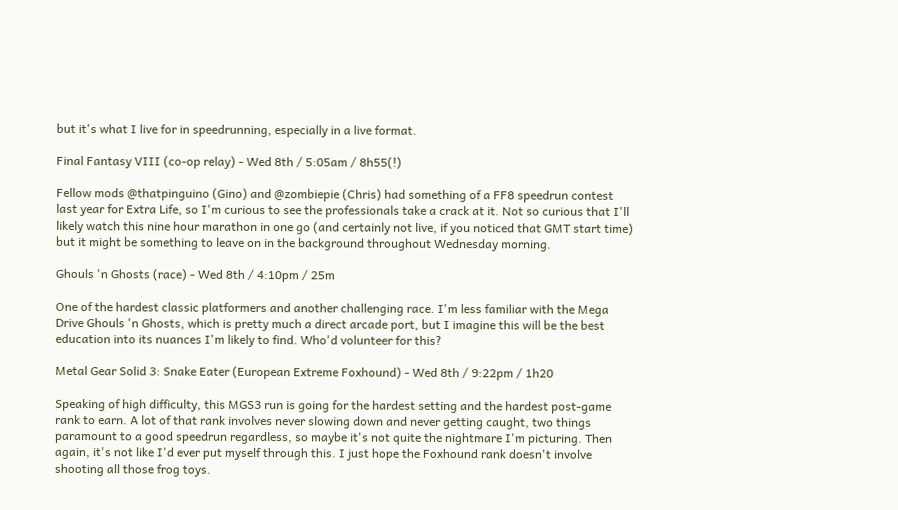but it's what I live for in speedrunning, especially in a live format.

Final Fantasy VIII (co-op relay) - Wed 8th / 5:05am / 8h55(!)

Fellow mods @thatpinguino (Gino) and @zombiepie (Chris) had something of a FF8 speedrun contest last year for Extra Life, so I'm curious to see the professionals take a crack at it. Not so curious that I'll likely watch this nine hour marathon in one go (and certainly not live, if you noticed that GMT start time) but it might be something to leave on in the background throughout Wednesday morning.

Ghouls 'n Ghosts (race) - Wed 8th / 4:10pm / 25m

One of the hardest classic platformers and another challenging race. I'm less familiar with the Mega Drive Ghouls 'n Ghosts, which is pretty much a direct arcade port, but I imagine this will be the best education into its nuances I'm likely to find. Who'd volunteer for this?

Metal Gear Solid 3: Snake Eater (European Extreme Foxhound) - Wed 8th / 9:22pm / 1h20

Speaking of high difficulty, this MGS3 run is going for the hardest setting and the hardest post-game rank to earn. A lot of that rank involves never slowing down and never getting caught, two things paramount to a good speedrun regardless, so maybe it's not quite the nightmare I'm picturing. Then again, it's not like I'd ever put myself through this. I just hope the Foxhound rank doesn't involve shooting all those frog toys.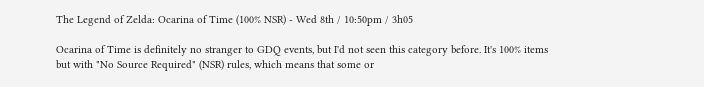The Legend of Zelda: Ocarina of Time (100% NSR) - Wed 8th / 10:50pm / 3h05

Ocarina of Time is definitely no stranger to GDQ events, but I'd not seen this category before. It's 100% items but with "No Source Required" (NSR) rules, which means that some or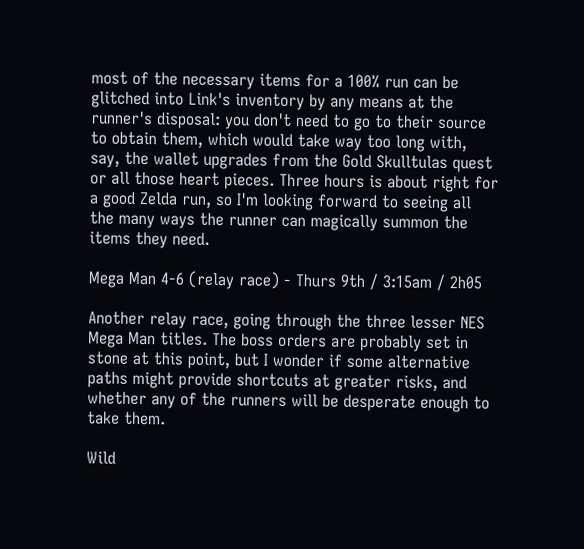most of the necessary items for a 100% run can be glitched into Link's inventory by any means at the runner's disposal: you don't need to go to their source to obtain them, which would take way too long with, say, the wallet upgrades from the Gold Skulltulas quest or all those heart pieces. Three hours is about right for a good Zelda run, so I'm looking forward to seeing all the many ways the runner can magically summon the items they need.

Mega Man 4-6 (relay race) - Thurs 9th / 3:15am / 2h05

Another relay race, going through the three lesser NES Mega Man titles. The boss orders are probably set in stone at this point, but I wonder if some alternative paths might provide shortcuts at greater risks, and whether any of the runners will be desperate enough to take them.

Wild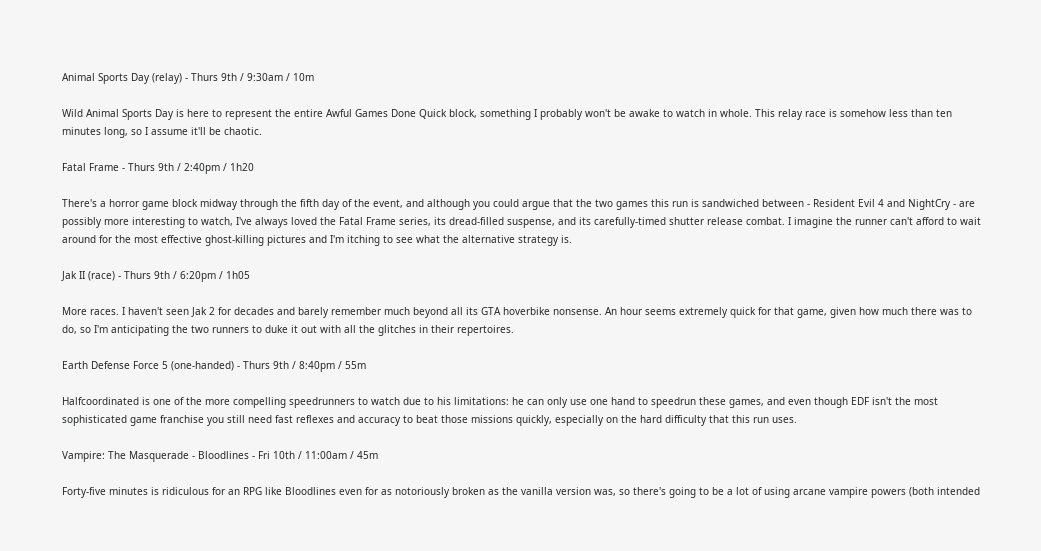Animal Sports Day (relay) - Thurs 9th / 9:30am / 10m

Wild Animal Sports Day is here to represent the entire Awful Games Done Quick block, something I probably won't be awake to watch in whole. This relay race is somehow less than ten minutes long, so I assume it'll be chaotic.

Fatal Frame - Thurs 9th / 2:40pm / 1h20

There's a horror game block midway through the fifth day of the event, and although you could argue that the two games this run is sandwiched between - Resident Evil 4 and NightCry - are possibly more interesting to watch, I've always loved the Fatal Frame series, its dread-filled suspense, and its carefully-timed shutter release combat. I imagine the runner can't afford to wait around for the most effective ghost-killing pictures and I'm itching to see what the alternative strategy is.

Jak II (race) - Thurs 9th / 6:20pm / 1h05

More races. I haven't seen Jak 2 for decades and barely remember much beyond all its GTA hoverbike nonsense. An hour seems extremely quick for that game, given how much there was to do, so I'm anticipating the two runners to duke it out with all the glitches in their repertoires.

Earth Defense Force 5 (one-handed) - Thurs 9th / 8:40pm / 55m

Halfcoordinated is one of the more compelling speedrunners to watch due to his limitations: he can only use one hand to speedrun these games, and even though EDF isn't the most sophisticated game franchise you still need fast reflexes and accuracy to beat those missions quickly, especially on the hard difficulty that this run uses.

Vampire: The Masquerade - Bloodlines - Fri 10th / 11:00am / 45m

Forty-five minutes is ridiculous for an RPG like Bloodlines even for as notoriously broken as the vanilla version was, so there's going to be a lot of using arcane vampire powers (both intended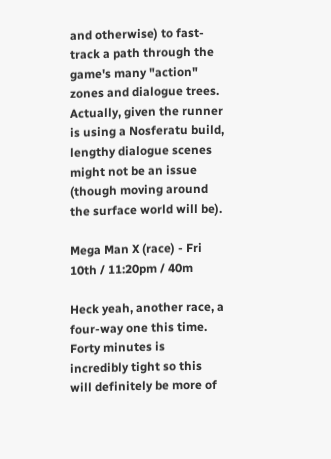and otherwise) to fast-track a path through the game's many "action" zones and dialogue trees. Actually, given the runner is using a Nosferatu build, lengthy dialogue scenes might not be an issue (though moving around the surface world will be).

Mega Man X (race) - Fri 10th / 11:20pm / 40m

Heck yeah, another race, a four-way one this time. Forty minutes is incredibly tight so this will definitely be more of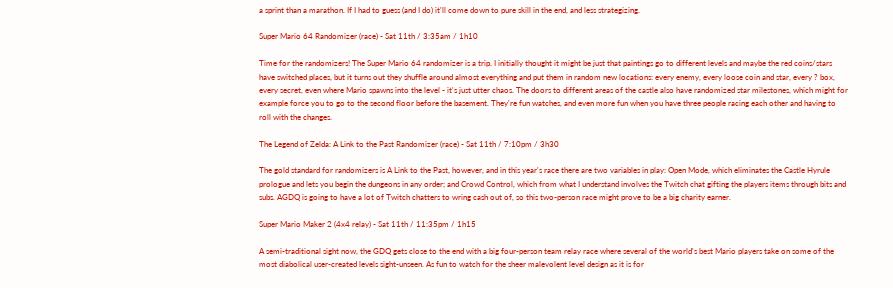a sprint than a marathon. If I had to guess (and I do) it'll come down to pure skill in the end, and less strategizing.

Super Mario 64 Randomizer (race) - Sat 11th / 3:35am / 1h10

Time for the randomizers! The Super Mario 64 randomizer is a trip. I initially thought it might be just that paintings go to different levels and maybe the red coins/stars have switched places, but it turns out they shuffle around almost everything and put them in random new locations: every enemy, every loose coin and star, every ? box, every secret, even where Mario spawns into the level - it's just utter chaos. The doors to different areas of the castle also have randomized star milestones, which might for example force you to go to the second floor before the basement. They're fun watches, and even more fun when you have three people racing each other and having to roll with the changes.

The Legend of Zelda: A Link to the Past Randomizer (race) - Sat 11th / 7:10pm / 3h30

The gold standard for randomizers is A Link to the Past, however, and in this year's race there are two variables in play: Open Mode, which eliminates the Castle Hyrule prologue and lets you begin the dungeons in any order; and Crowd Control, which from what I understand involves the Twitch chat gifting the players items through bits and subs. AGDQ is going to have a lot of Twitch chatters to wring cash out of, so this two-person race might prove to be a big charity earner.

Super Mario Maker 2 (4x4 relay) - Sat 11th / 11:35pm / 1h15

A semi-traditional sight now, the GDQ gets close to the end with a big four-person team relay race where several of the world's best Mario players take on some of the most diabolical user-created levels sight-unseen. As fun to watch for the sheer malevolent level design as it is for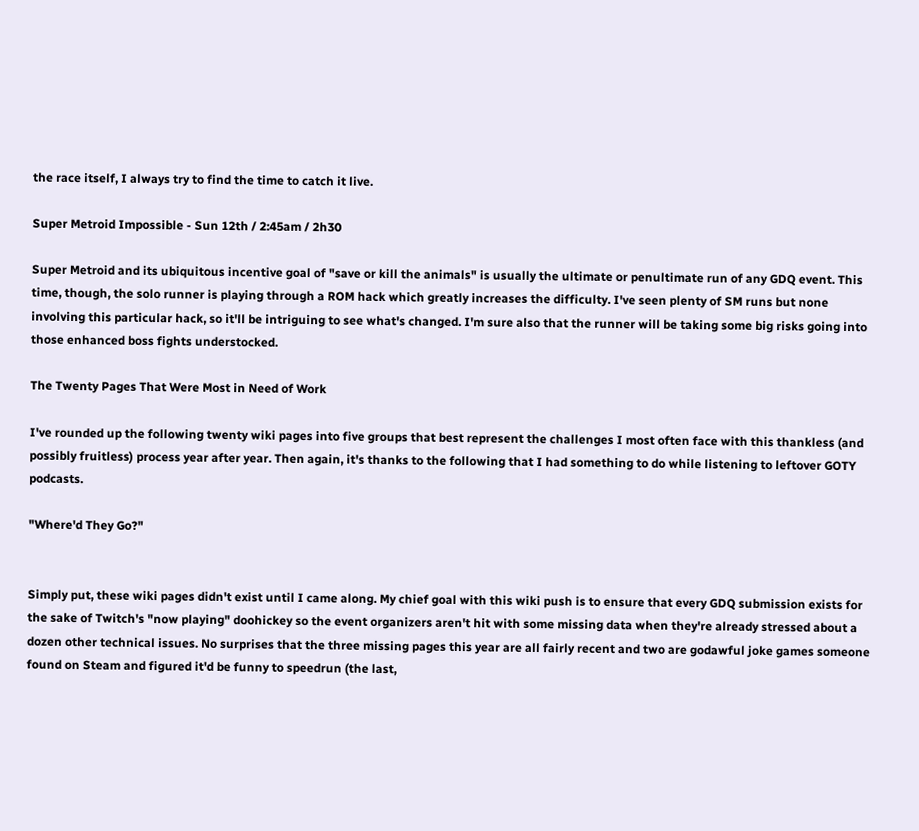the race itself, I always try to find the time to catch it live.

Super Metroid Impossible - Sun 12th / 2:45am / 2h30

Super Metroid and its ubiquitous incentive goal of "save or kill the animals" is usually the ultimate or penultimate run of any GDQ event. This time, though, the solo runner is playing through a ROM hack which greatly increases the difficulty. I've seen plenty of SM runs but none involving this particular hack, so it'll be intriguing to see what's changed. I'm sure also that the runner will be taking some big risks going into those enhanced boss fights understocked.

The Twenty Pages That Were Most in Need of Work

I've rounded up the following twenty wiki pages into five groups that best represent the challenges I most often face with this thankless (and possibly fruitless) process year after year. Then again, it's thanks to the following that I had something to do while listening to leftover GOTY podcasts.

"Where'd They Go?"


Simply put, these wiki pages didn't exist until I came along. My chief goal with this wiki push is to ensure that every GDQ submission exists for the sake of Twitch's "now playing" doohickey so the event organizers aren't hit with some missing data when they're already stressed about a dozen other technical issues. No surprises that the three missing pages this year are all fairly recent and two are godawful joke games someone found on Steam and figured it'd be funny to speedrun (the last,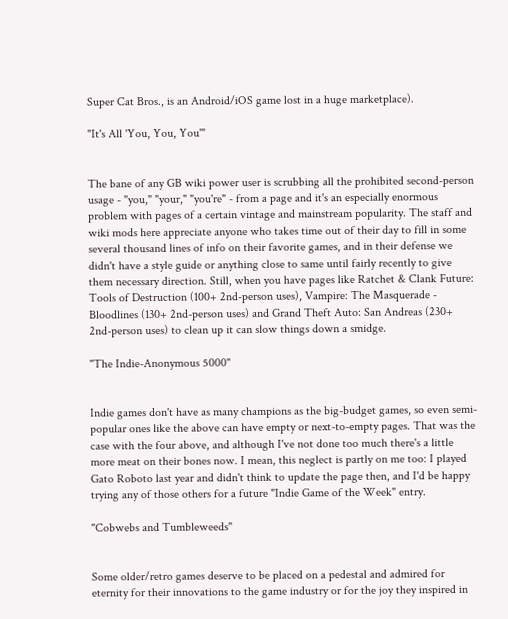Super Cat Bros., is an Android/iOS game lost in a huge marketplace).

"It's All 'You, You, You'"


The bane of any GB wiki power user is scrubbing all the prohibited second-person usage - "you," "your," "you're" - from a page and it's an especially enormous problem with pages of a certain vintage and mainstream popularity. The staff and wiki mods here appreciate anyone who takes time out of their day to fill in some several thousand lines of info on their favorite games, and in their defense we didn't have a style guide or anything close to same until fairly recently to give them necessary direction. Still, when you have pages like Ratchet & Clank Future: Tools of Destruction (100+ 2nd-person uses), Vampire: The Masquerade - Bloodlines (130+ 2nd-person uses) and Grand Theft Auto: San Andreas (230+ 2nd-person uses) to clean up it can slow things down a smidge.

"The Indie-Anonymous 5000"


Indie games don't have as many champions as the big-budget games, so even semi-popular ones like the above can have empty or next-to-empty pages. That was the case with the four above, and although I've not done too much there's a little more meat on their bones now. I mean, this neglect is partly on me too: I played Gato Roboto last year and didn't think to update the page then, and I'd be happy trying any of those others for a future "Indie Game of the Week" entry.

"Cobwebs and Tumbleweeds"


Some older/retro games deserve to be placed on a pedestal and admired for eternity for their innovations to the game industry or for the joy they inspired in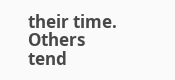their time. Others tend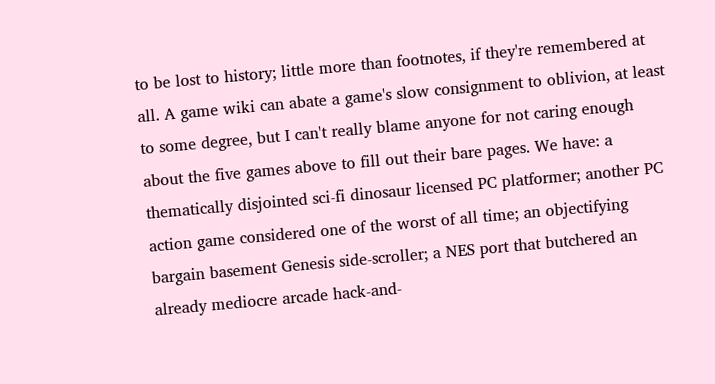to be lost to history; little more than footnotes, if they're remembered at all. A game wiki can abate a game's slow consignment to oblivion, at least to some degree, but I can't really blame anyone for not caring enough about the five games above to fill out their bare pages. We have: a thematically disjointed sci-fi dinosaur licensed PC platformer; another PC action game considered one of the worst of all time; an objectifying bargain basement Genesis side-scroller; a NES port that butchered an already mediocre arcade hack-and-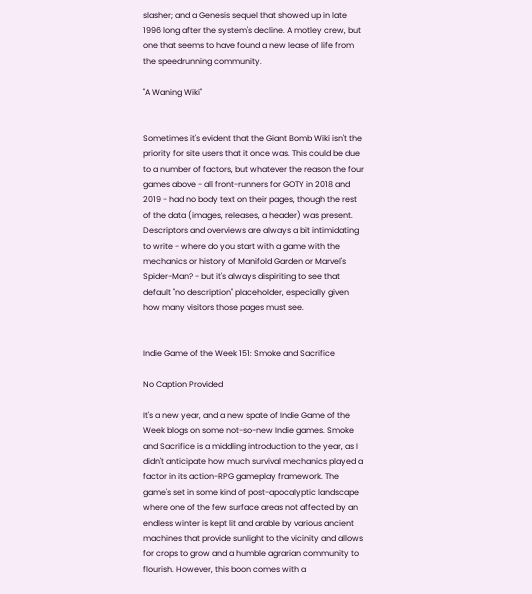slasher; and a Genesis sequel that showed up in late 1996 long after the system's decline. A motley crew, but one that seems to have found a new lease of life from the speedrunning community.

"A Waning Wiki"


Sometimes it's evident that the Giant Bomb Wiki isn't the priority for site users that it once was. This could be due to a number of factors, but whatever the reason the four games above - all front-runners for GOTY in 2018 and 2019 - had no body text on their pages, though the rest of the data (images, releases, a header) was present. Descriptors and overviews are always a bit intimidating to write - where do you start with a game with the mechanics or history of Manifold Garden or Marvel's Spider-Man? - but it's always dispiriting to see that default "no description" placeholder, especially given how many visitors those pages must see.


Indie Game of the Week 151: Smoke and Sacrifice

No Caption Provided

It's a new year, and a new spate of Indie Game of the Week blogs on some not-so-new Indie games. Smoke and Sacrifice is a middling introduction to the year, as I didn't anticipate how much survival mechanics played a factor in its action-RPG gameplay framework. The game's set in some kind of post-apocalyptic landscape where one of the few surface areas not affected by an endless winter is kept lit and arable by various ancient machines that provide sunlight to the vicinity and allows for crops to grow and a humble agrarian community to flourish. However, this boon comes with a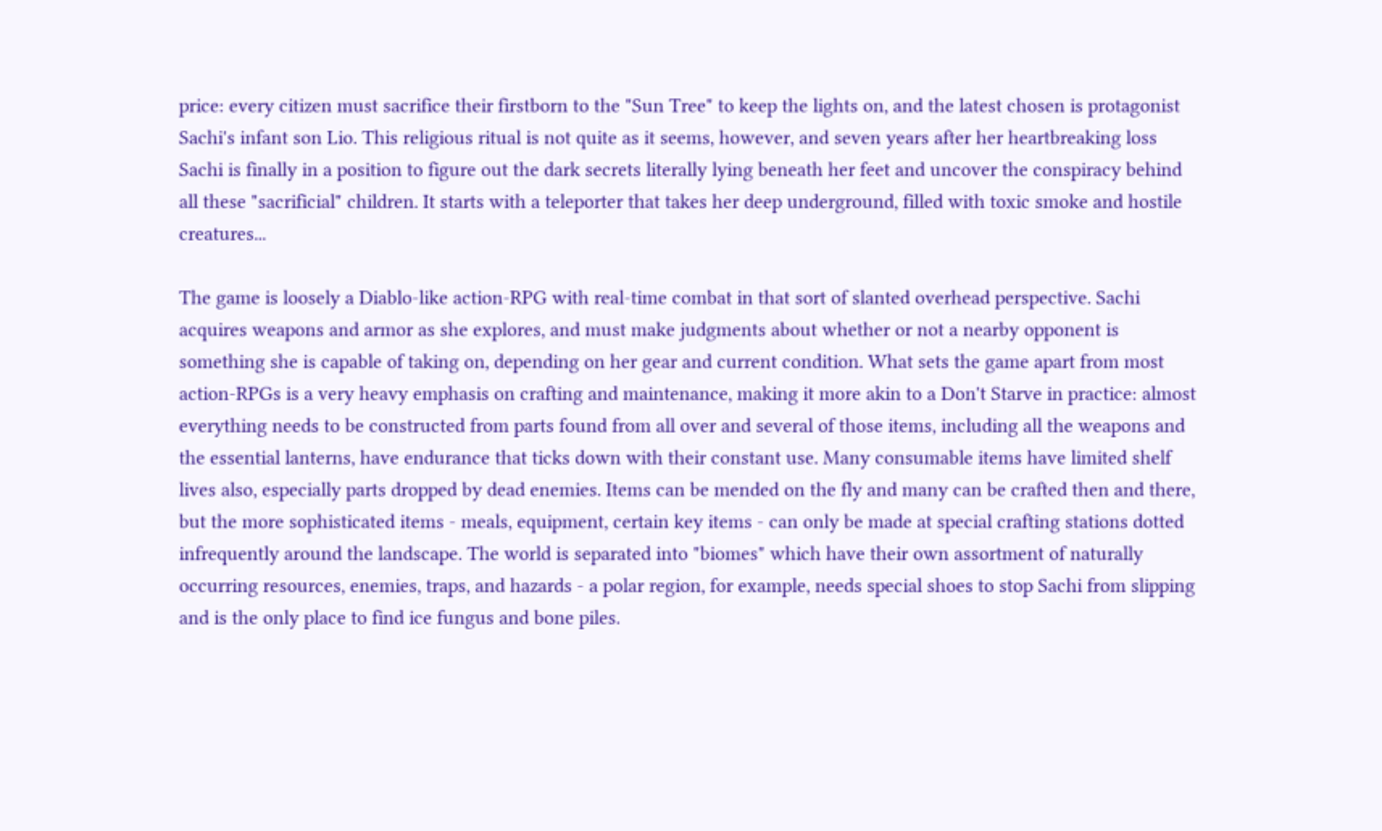price: every citizen must sacrifice their firstborn to the "Sun Tree" to keep the lights on, and the latest chosen is protagonist Sachi's infant son Lio. This religious ritual is not quite as it seems, however, and seven years after her heartbreaking loss Sachi is finally in a position to figure out the dark secrets literally lying beneath her feet and uncover the conspiracy behind all these "sacrificial" children. It starts with a teleporter that takes her deep underground, filled with toxic smoke and hostile creatures...

The game is loosely a Diablo-like action-RPG with real-time combat in that sort of slanted overhead perspective. Sachi acquires weapons and armor as she explores, and must make judgments about whether or not a nearby opponent is something she is capable of taking on, depending on her gear and current condition. What sets the game apart from most action-RPGs is a very heavy emphasis on crafting and maintenance, making it more akin to a Don't Starve in practice: almost everything needs to be constructed from parts found from all over and several of those items, including all the weapons and the essential lanterns, have endurance that ticks down with their constant use. Many consumable items have limited shelf lives also, especially parts dropped by dead enemies. Items can be mended on the fly and many can be crafted then and there, but the more sophisticated items - meals, equipment, certain key items - can only be made at special crafting stations dotted infrequently around the landscape. The world is separated into "biomes" which have their own assortment of naturally occurring resources, enemies, traps, and hazards - a polar region, for example, needs special shoes to stop Sachi from slipping and is the only place to find ice fungus and bone piles.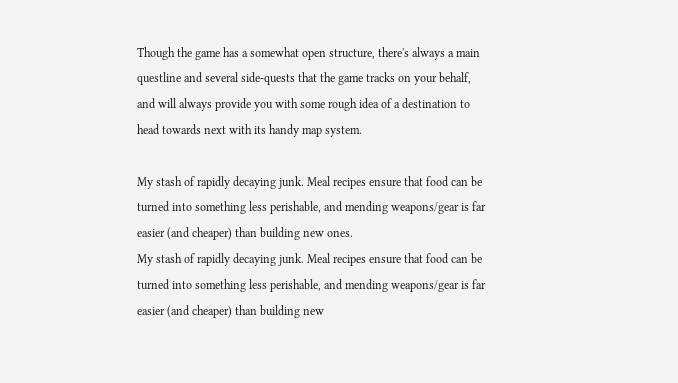Though the game has a somewhat open structure, there's always a main questline and several side-quests that the game tracks on your behalf, and will always provide you with some rough idea of a destination to head towards next with its handy map system.

My stash of rapidly decaying junk. Meal recipes ensure that food can be turned into something less perishable, and mending weapons/gear is far easier (and cheaper) than building new ones.
My stash of rapidly decaying junk. Meal recipes ensure that food can be turned into something less perishable, and mending weapons/gear is far easier (and cheaper) than building new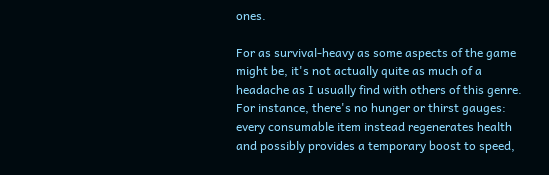ones.

For as survival-heavy as some aspects of the game might be, it's not actually quite as much of a headache as I usually find with others of this genre. For instance, there's no hunger or thirst gauges: every consumable item instead regenerates health and possibly provides a temporary boost to speed,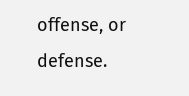offense, or defense.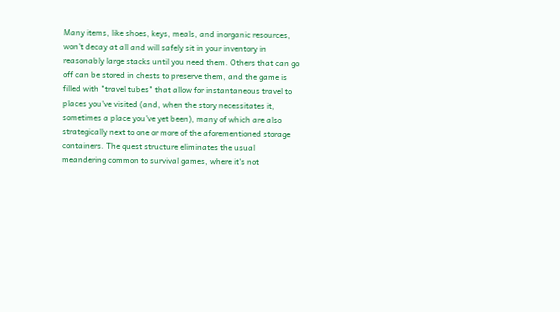Many items, like shoes, keys, meals, and inorganic resources, won't decay at all and will safely sit in your inventory in reasonably large stacks until you need them. Others that can go off can be stored in chests to preserve them, and the game is filled with "travel tubes" that allow for instantaneous travel to places you've visited (and, when the story necessitates it, sometimes a place you've yet been), many of which are also strategically next to one or more of the aforementioned storage containers. The quest structure eliminates the usual meandering common to survival games, where it's not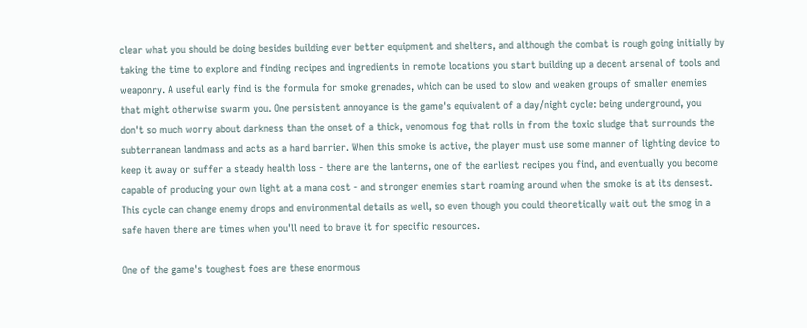clear what you should be doing besides building ever better equipment and shelters, and although the combat is rough going initially by taking the time to explore and finding recipes and ingredients in remote locations you start building up a decent arsenal of tools and weaponry. A useful early find is the formula for smoke grenades, which can be used to slow and weaken groups of smaller enemies that might otherwise swarm you. One persistent annoyance is the game's equivalent of a day/night cycle: being underground, you don't so much worry about darkness than the onset of a thick, venomous fog that rolls in from the toxic sludge that surrounds the subterranean landmass and acts as a hard barrier. When this smoke is active, the player must use some manner of lighting device to keep it away or suffer a steady health loss - there are the lanterns, one of the earliest recipes you find, and eventually you become capable of producing your own light at a mana cost - and stronger enemies start roaming around when the smoke is at its densest. This cycle can change enemy drops and environmental details as well, so even though you could theoretically wait out the smog in a safe haven there are times when you'll need to brave it for specific resources.

One of the game's toughest foes are these enormous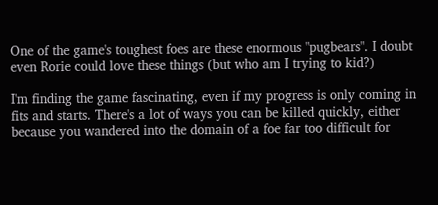One of the game's toughest foes are these enormous "pugbears". I doubt even Rorie could love these things (but who am I trying to kid?)

I'm finding the game fascinating, even if my progress is only coming in fits and starts. There's a lot of ways you can be killed quickly, either because you wandered into the domain of a foe far too difficult for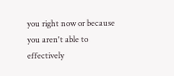you right now or because you aren't able to effectively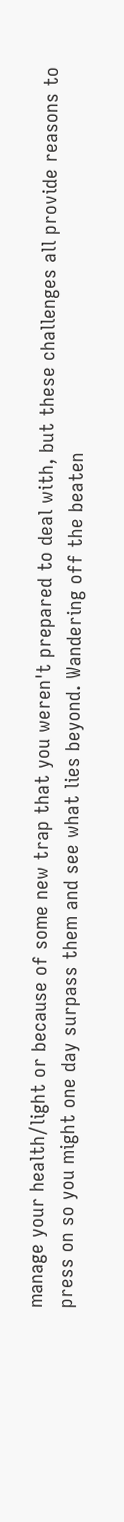manage your health/light or because of some new trap that you weren't prepared to deal with, but these challenges all provide reasons to press on so you might one day surpass them and see what lies beyond. Wandering off the beaten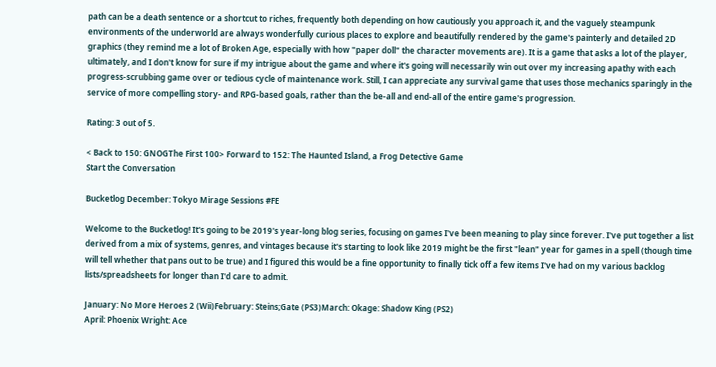path can be a death sentence or a shortcut to riches, frequently both depending on how cautiously you approach it, and the vaguely steampunk environments of the underworld are always wonderfully curious places to explore and beautifully rendered by the game's painterly and detailed 2D graphics (they remind me a lot of Broken Age, especially with how "paper doll" the character movements are). It is a game that asks a lot of the player, ultimately, and I don't know for sure if my intrigue about the game and where it's going will necessarily win out over my increasing apathy with each progress-scrubbing game over or tedious cycle of maintenance work. Still, I can appreciate any survival game that uses those mechanics sparingly in the service of more compelling story- and RPG-based goals, rather than the be-all and end-all of the entire game's progression.

Rating: 3 out of 5.

< Back to 150: GNOGThe First 100> Forward to 152: The Haunted Island, a Frog Detective Game
Start the Conversation

Bucketlog December: Tokyo Mirage Sessions #FE

Welcome to the Bucketlog! It's going to be 2019's year-long blog series, focusing on games I've been meaning to play since forever. I've put together a list derived from a mix of systems, genres, and vintages because it's starting to look like 2019 might be the first "lean" year for games in a spell (though time will tell whether that pans out to be true) and I figured this would be a fine opportunity to finally tick off a few items I've had on my various backlog lists/spreadsheets for longer than I'd care to admit.

January: No More Heroes 2 (Wii)February: Steins;Gate (PS3)March: Okage: Shadow King (PS2)
April: Phoenix Wright: Ace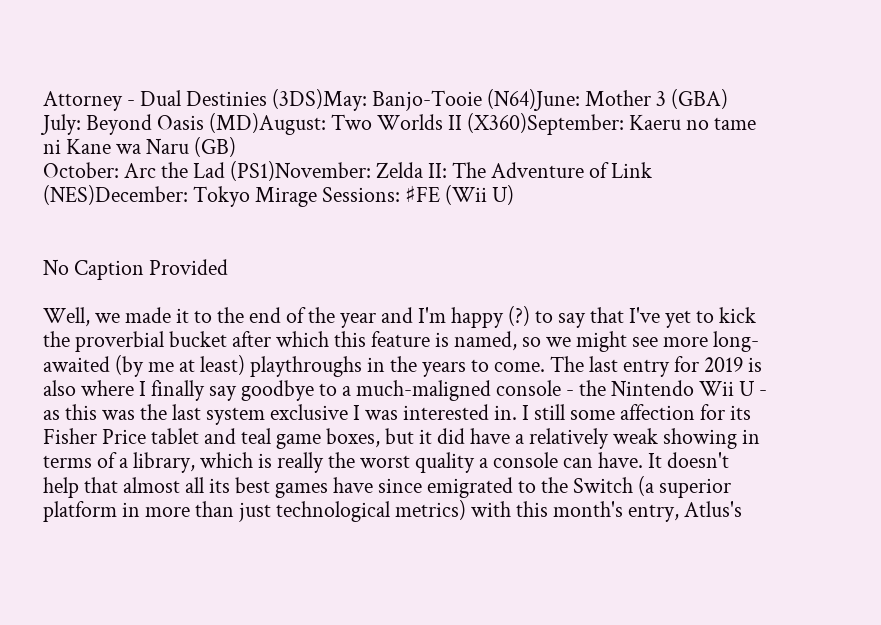Attorney - Dual Destinies (3DS)May: Banjo-Tooie (N64)June: Mother 3 (GBA)
July: Beyond Oasis (MD)August: Two Worlds II (X360)September: Kaeru no tame ni Kane wa Naru (GB)
October: Arc the Lad (PS1)November: Zelda II: The Adventure of Link (NES)December: Tokyo Mirage Sessions: ♯FE (Wii U)


No Caption Provided

Well, we made it to the end of the year and I'm happy (?) to say that I've yet to kick the proverbial bucket after which this feature is named, so we might see more long-awaited (by me at least) playthroughs in the years to come. The last entry for 2019 is also where I finally say goodbye to a much-maligned console - the Nintendo Wii U - as this was the last system exclusive I was interested in. I still some affection for its Fisher Price tablet and teal game boxes, but it did have a relatively weak showing in terms of a library, which is really the worst quality a console can have. It doesn't help that almost all its best games have since emigrated to the Switch (a superior platform in more than just technological metrics) with this month's entry, Atlus's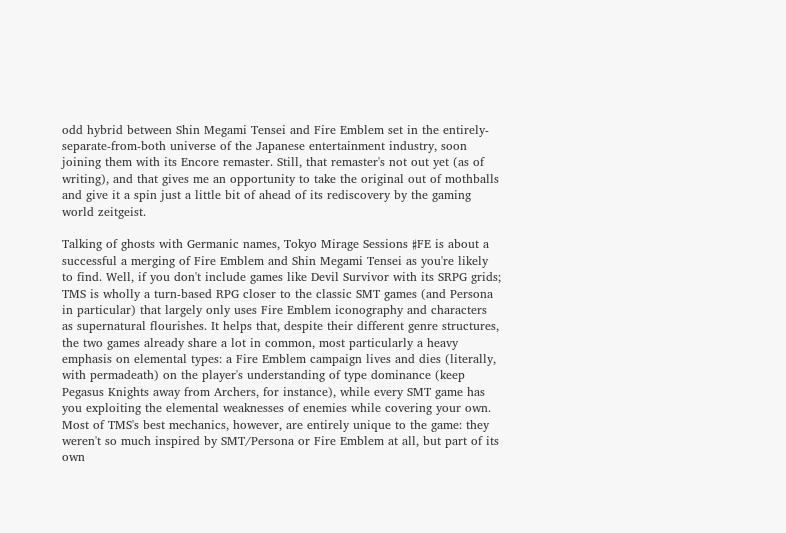odd hybrid between Shin Megami Tensei and Fire Emblem set in the entirely-separate-from-both universe of the Japanese entertainment industry, soon joining them with its Encore remaster. Still, that remaster's not out yet (as of writing), and that gives me an opportunity to take the original out of mothballs and give it a spin just a little bit of ahead of its rediscovery by the gaming world zeitgeist.

Talking of ghosts with Germanic names, Tokyo Mirage Sessions ♯FE is about a successful a merging of Fire Emblem and Shin Megami Tensei as you're likely to find. Well, if you don't include games like Devil Survivor with its SRPG grids; TMS is wholly a turn-based RPG closer to the classic SMT games (and Persona in particular) that largely only uses Fire Emblem iconography and characters as supernatural flourishes. It helps that, despite their different genre structures, the two games already share a lot in common, most particularly a heavy emphasis on elemental types: a Fire Emblem campaign lives and dies (literally, with permadeath) on the player's understanding of type dominance (keep Pegasus Knights away from Archers, for instance), while every SMT game has you exploiting the elemental weaknesses of enemies while covering your own. Most of TMS's best mechanics, however, are entirely unique to the game: they weren't so much inspired by SMT/Persona or Fire Emblem at all, but part of its own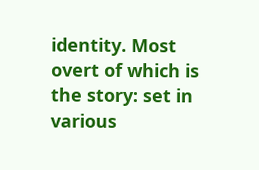identity. Most overt of which is the story: set in various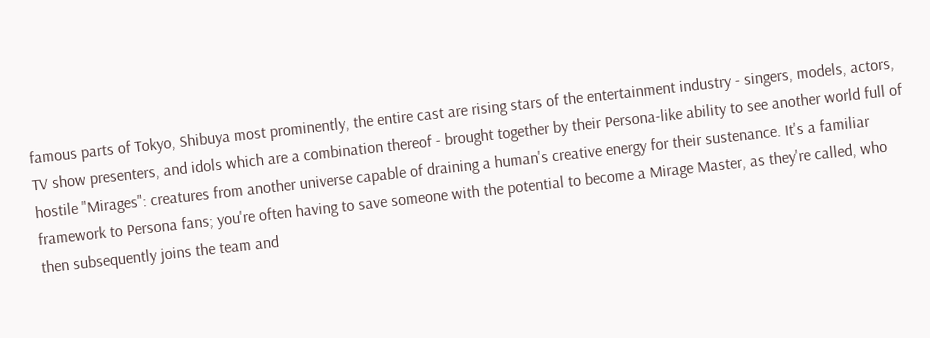famous parts of Tokyo, Shibuya most prominently, the entire cast are rising stars of the entertainment industry - singers, models, actors, TV show presenters, and idols which are a combination thereof - brought together by their Persona-like ability to see another world full of hostile "Mirages": creatures from another universe capable of draining a human's creative energy for their sustenance. It's a familiar framework to Persona fans; you're often having to save someone with the potential to become a Mirage Master, as they're called, who then subsequently joins the team and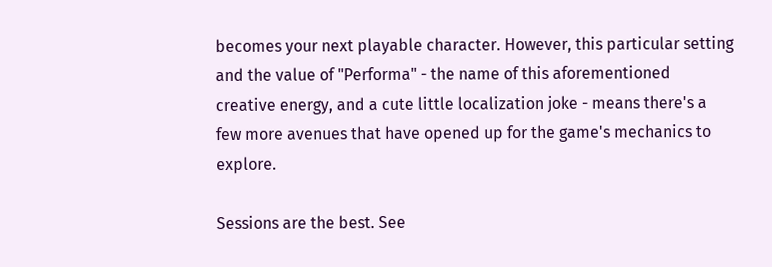becomes your next playable character. However, this particular setting and the value of "Performa" - the name of this aforementioned creative energy, and a cute little localization joke - means there's a few more avenues that have opened up for the game's mechanics to explore.

Sessions are the best. See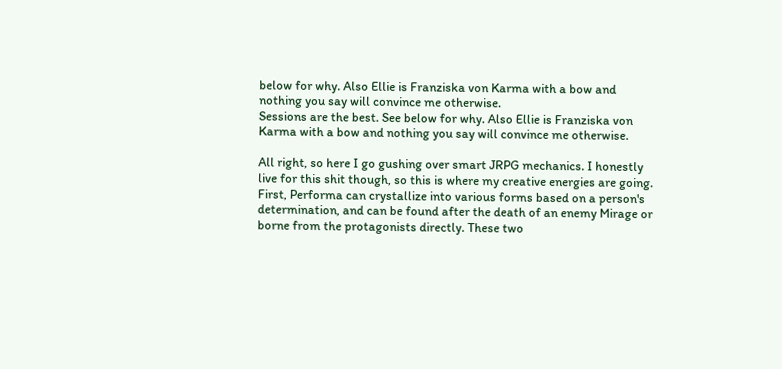below for why. Also Ellie is Franziska von Karma with a bow and nothing you say will convince me otherwise.
Sessions are the best. See below for why. Also Ellie is Franziska von Karma with a bow and nothing you say will convince me otherwise.

All right, so here I go gushing over smart JRPG mechanics. I honestly live for this shit though, so this is where my creative energies are going. First, Performa can crystallize into various forms based on a person's determination, and can be found after the death of an enemy Mirage or borne from the protagonists directly. These two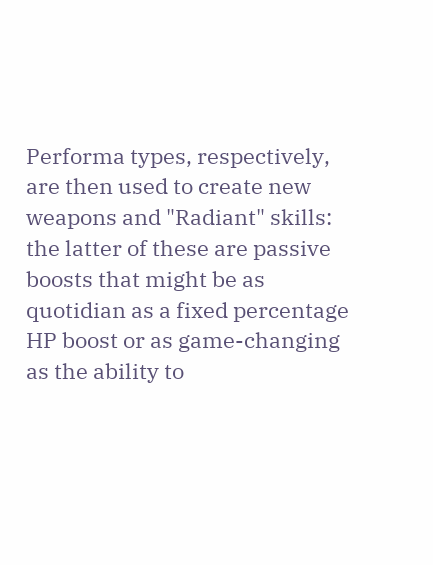Performa types, respectively, are then used to create new weapons and "Radiant" skills: the latter of these are passive boosts that might be as quotidian as a fixed percentage HP boost or as game-changing as the ability to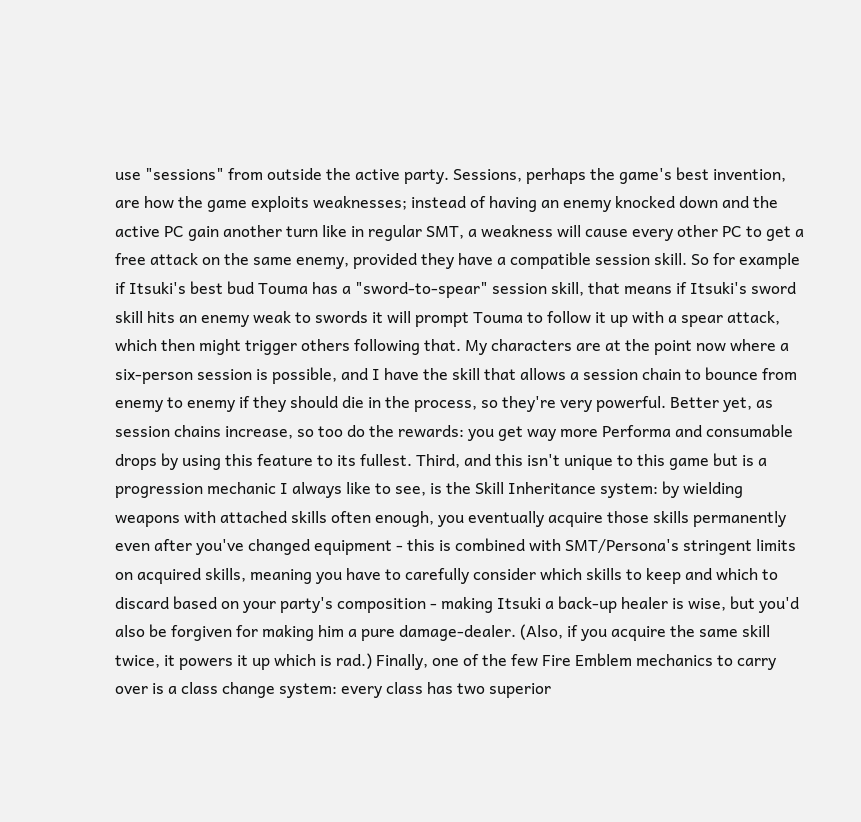use "sessions" from outside the active party. Sessions, perhaps the game's best invention, are how the game exploits weaknesses; instead of having an enemy knocked down and the active PC gain another turn like in regular SMT, a weakness will cause every other PC to get a free attack on the same enemy, provided they have a compatible session skill. So for example if Itsuki's best bud Touma has a "sword-to-spear" session skill, that means if Itsuki's sword skill hits an enemy weak to swords it will prompt Touma to follow it up with a spear attack, which then might trigger others following that. My characters are at the point now where a six-person session is possible, and I have the skill that allows a session chain to bounce from enemy to enemy if they should die in the process, so they're very powerful. Better yet, as session chains increase, so too do the rewards: you get way more Performa and consumable drops by using this feature to its fullest. Third, and this isn't unique to this game but is a progression mechanic I always like to see, is the Skill Inheritance system: by wielding weapons with attached skills often enough, you eventually acquire those skills permanently even after you've changed equipment - this is combined with SMT/Persona's stringent limits on acquired skills, meaning you have to carefully consider which skills to keep and which to discard based on your party's composition - making Itsuki a back-up healer is wise, but you'd also be forgiven for making him a pure damage-dealer. (Also, if you acquire the same skill twice, it powers it up which is rad.) Finally, one of the few Fire Emblem mechanics to carry over is a class change system: every class has two superior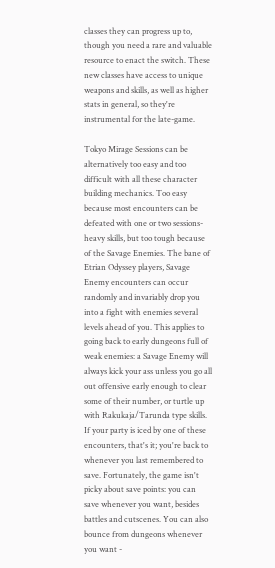classes they can progress up to, though you need a rare and valuable resource to enact the switch. These new classes have access to unique weapons and skills, as well as higher stats in general, so they're instrumental for the late-game.

Tokyo Mirage Sessions can be alternatively too easy and too difficult with all these character building mechanics. Too easy because most encounters can be defeated with one or two sessions-heavy skills, but too tough because of the Savage Enemies. The bane of Etrian Odyssey players, Savage Enemy encounters can occur randomly and invariably drop you into a fight with enemies several levels ahead of you. This applies to going back to early dungeons full of weak enemies: a Savage Enemy will always kick your ass unless you go all out offensive early enough to clear some of their number, or turtle up with Rakukaja/Tarunda type skills. If your party is iced by one of these encounters, that's it; you're back to whenever you last remembered to save. Fortunately, the game isn't picky about save points: you can save whenever you want, besides battles and cutscenes. You can also bounce from dungeons whenever you want -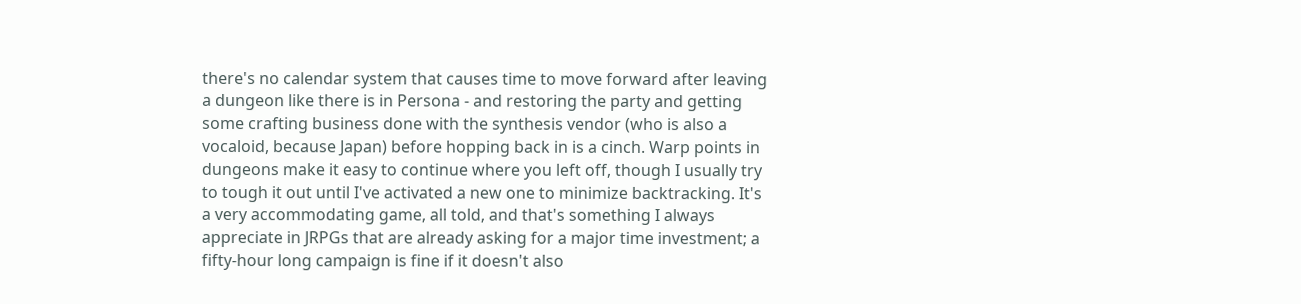there's no calendar system that causes time to move forward after leaving a dungeon like there is in Persona - and restoring the party and getting some crafting business done with the synthesis vendor (who is also a vocaloid, because Japan) before hopping back in is a cinch. Warp points in dungeons make it easy to continue where you left off, though I usually try to tough it out until I've activated a new one to minimize backtracking. It's a very accommodating game, all told, and that's something I always appreciate in JRPGs that are already asking for a major time investment; a fifty-hour long campaign is fine if it doesn't also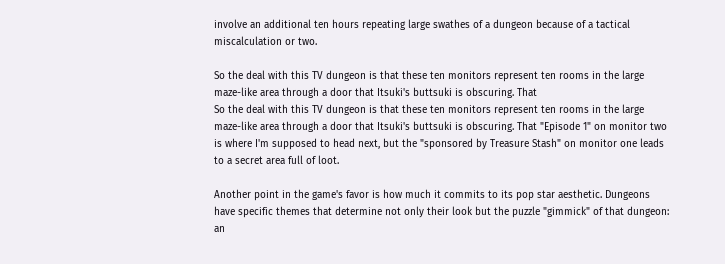involve an additional ten hours repeating large swathes of a dungeon because of a tactical miscalculation or two.

So the deal with this TV dungeon is that these ten monitors represent ten rooms in the large maze-like area through a door that Itsuki's buttsuki is obscuring. That
So the deal with this TV dungeon is that these ten monitors represent ten rooms in the large maze-like area through a door that Itsuki's buttsuki is obscuring. That "Episode 1" on monitor two is where I'm supposed to head next, but the "sponsored by Treasure Stash" on monitor one leads to a secret area full of loot.

Another point in the game's favor is how much it commits to its pop star aesthetic. Dungeons have specific themes that determine not only their look but the puzzle "gimmick" of that dungeon: an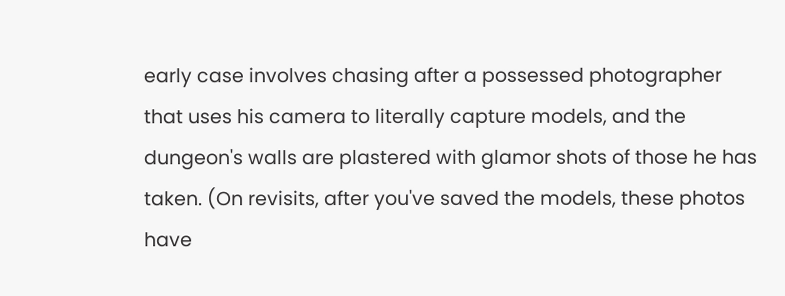early case involves chasing after a possessed photographer that uses his camera to literally capture models, and the dungeon's walls are plastered with glamor shots of those he has taken. (On revisits, after you've saved the models, these photos have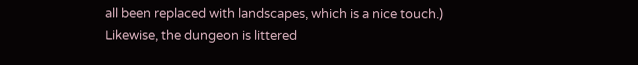all been replaced with landscapes, which is a nice touch.) Likewise, the dungeon is littered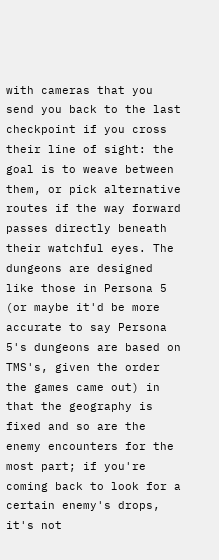with cameras that you send you back to the last checkpoint if you cross their line of sight: the goal is to weave between them, or pick alternative routes if the way forward passes directly beneath their watchful eyes. The dungeons are designed like those in Persona 5 (or maybe it'd be more accurate to say Persona 5's dungeons are based on TMS's, given the order the games came out) in that the geography is fixed and so are the enemy encounters for the most part; if you're coming back to look for a certain enemy's drops, it's not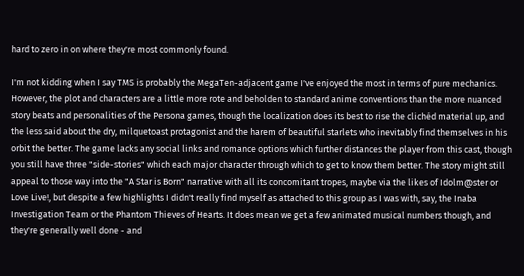hard to zero in on where they're most commonly found.

I'm not kidding when I say TMS is probably the MegaTen-adjacent game I've enjoyed the most in terms of pure mechanics. However, the plot and characters are a little more rote and beholden to standard anime conventions than the more nuanced story beats and personalities of the Persona games, though the localization does its best to rise the clichéd material up, and the less said about the dry, milquetoast protagonist and the harem of beautiful starlets who inevitably find themselves in his orbit the better. The game lacks any social links and romance options which further distances the player from this cast, though you still have three "side-stories" which each major character through which to get to know them better. The story might still appeal to those way into the "A Star is Born" narrative with all its concomitant tropes, maybe via the likes of Idolm@ster or Love Live!, but despite a few highlights I didn't really find myself as attached to this group as I was with, say, the Inaba Investigation Team or the Phantom Thieves of Hearts. It does mean we get a few animated musical numbers though, and they're generally well done - and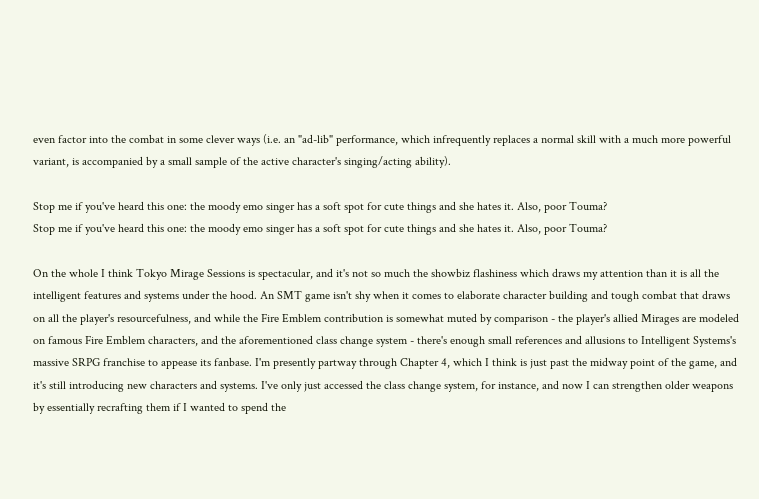even factor into the combat in some clever ways (i.e. an "ad-lib" performance, which infrequently replaces a normal skill with a much more powerful variant, is accompanied by a small sample of the active character's singing/acting ability).

Stop me if you've heard this one: the moody emo singer has a soft spot for cute things and she hates it. Also, poor Touma?
Stop me if you've heard this one: the moody emo singer has a soft spot for cute things and she hates it. Also, poor Touma?

On the whole I think Tokyo Mirage Sessions is spectacular, and it's not so much the showbiz flashiness which draws my attention than it is all the intelligent features and systems under the hood. An SMT game isn't shy when it comes to elaborate character building and tough combat that draws on all the player's resourcefulness, and while the Fire Emblem contribution is somewhat muted by comparison - the player's allied Mirages are modeled on famous Fire Emblem characters, and the aforementioned class change system - there's enough small references and allusions to Intelligent Systems's massive SRPG franchise to appease its fanbase. I'm presently partway through Chapter 4, which I think is just past the midway point of the game, and it's still introducing new characters and systems. I've only just accessed the class change system, for instance, and now I can strengthen older weapons by essentially recrafting them if I wanted to spend the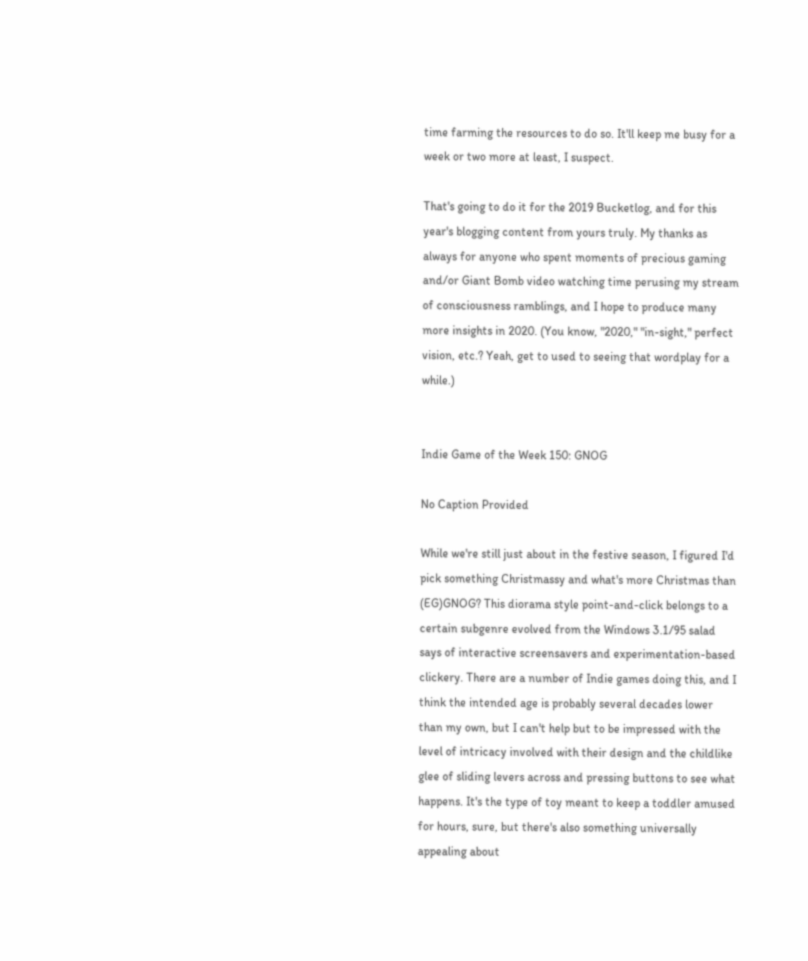time farming the resources to do so. It'll keep me busy for a week or two more at least, I suspect.

That's going to do it for the 2019 Bucketlog, and for this year's blogging content from yours truly. My thanks as always for anyone who spent moments of precious gaming and/or Giant Bomb video watching time perusing my stream of consciousness ramblings, and I hope to produce many more insights in 2020. (You know, "2020," "in-sight," perfect vision, etc.? Yeah, get to used to seeing that wordplay for a while.)


Indie Game of the Week 150: GNOG

No Caption Provided

While we're still just about in the festive season, I figured I'd pick something Christmassy and what's more Christmas than (EG)GNOG? This diorama style point-and-click belongs to a certain subgenre evolved from the Windows 3.1/95 salad says of interactive screensavers and experimentation-based clickery. There are a number of Indie games doing this, and I think the intended age is probably several decades lower than my own, but I can't help but to be impressed with the level of intricacy involved with their design and the childlike glee of sliding levers across and pressing buttons to see what happens. It's the type of toy meant to keep a toddler amused for hours, sure, but there's also something universally appealing about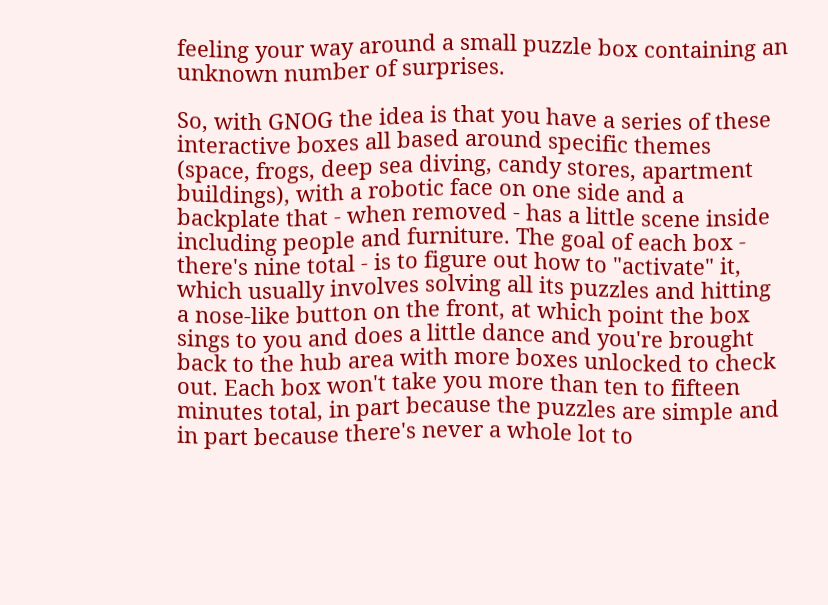feeling your way around a small puzzle box containing an unknown number of surprises.

So, with GNOG the idea is that you have a series of these interactive boxes all based around specific themes (space, frogs, deep sea diving, candy stores, apartment buildings), with a robotic face on one side and a backplate that - when removed - has a little scene inside including people and furniture. The goal of each box - there's nine total - is to figure out how to "activate" it, which usually involves solving all its puzzles and hitting a nose-like button on the front, at which point the box sings to you and does a little dance and you're brought back to the hub area with more boxes unlocked to check out. Each box won't take you more than ten to fifteen minutes total, in part because the puzzles are simple and in part because there's never a whole lot to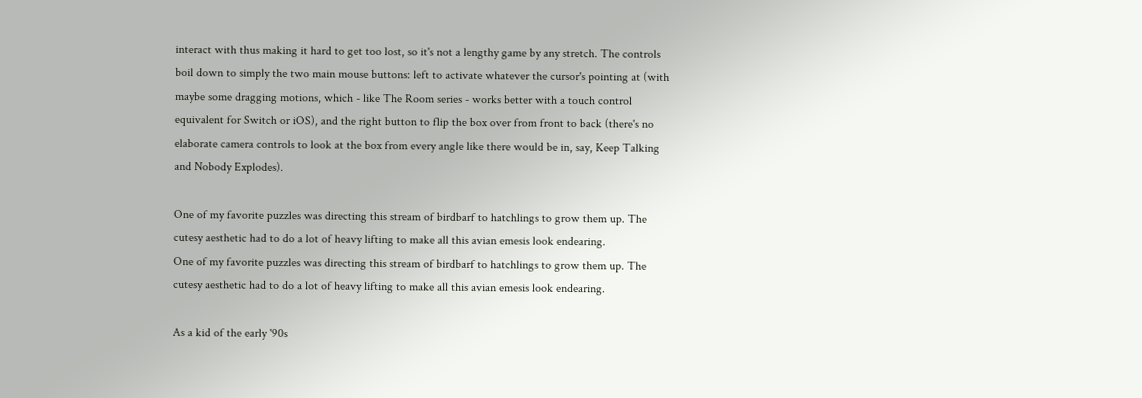interact with thus making it hard to get too lost, so it's not a lengthy game by any stretch. The controls boil down to simply the two main mouse buttons: left to activate whatever the cursor's pointing at (with maybe some dragging motions, which - like The Room series - works better with a touch control equivalent for Switch or iOS), and the right button to flip the box over from front to back (there's no elaborate camera controls to look at the box from every angle like there would be in, say, Keep Talking and Nobody Explodes).

One of my favorite puzzles was directing this stream of birdbarf to hatchlings to grow them up. The cutesy aesthetic had to do a lot of heavy lifting to make all this avian emesis look endearing.
One of my favorite puzzles was directing this stream of birdbarf to hatchlings to grow them up. The cutesy aesthetic had to do a lot of heavy lifting to make all this avian emesis look endearing.

As a kid of the early '90s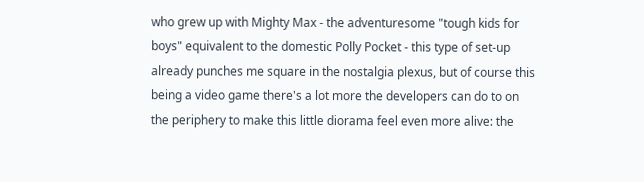who grew up with Mighty Max - the adventuresome "tough kids for boys" equivalent to the domestic Polly Pocket - this type of set-up already punches me square in the nostalgia plexus, but of course this being a video game there's a lot more the developers can do to on the periphery to make this little diorama feel even more alive: the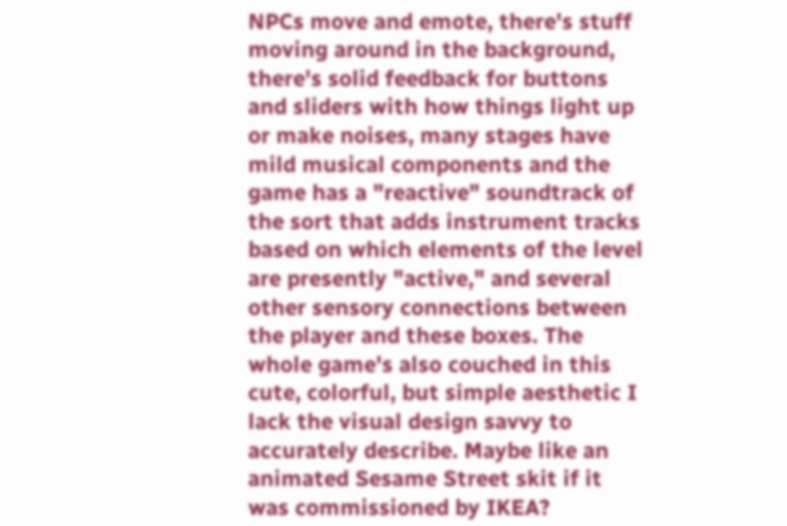NPCs move and emote, there's stuff moving around in the background, there's solid feedback for buttons and sliders with how things light up or make noises, many stages have mild musical components and the game has a "reactive" soundtrack of the sort that adds instrument tracks based on which elements of the level are presently "active," and several other sensory connections between the player and these boxes. The whole game's also couched in this cute, colorful, but simple aesthetic I lack the visual design savvy to accurately describe. Maybe like an animated Sesame Street skit if it was commissioned by IKEA?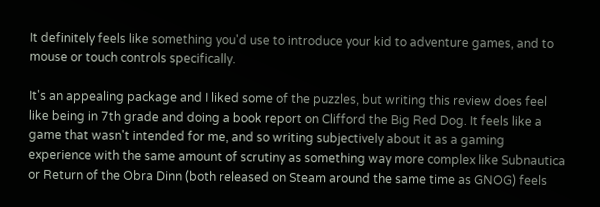It definitely feels like something you'd use to introduce your kid to adventure games, and to mouse or touch controls specifically.

It's an appealing package and I liked some of the puzzles, but writing this review does feel like being in 7th grade and doing a book report on Clifford the Big Red Dog. It feels like a game that wasn't intended for me, and so writing subjectively about it as a gaming experience with the same amount of scrutiny as something way more complex like Subnautica or Return of the Obra Dinn (both released on Steam around the same time as GNOG) feels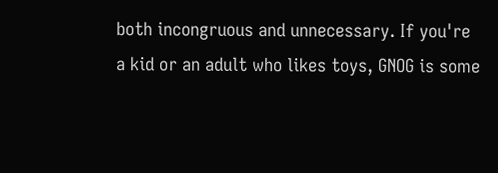both incongruous and unnecessary. If you're a kid or an adult who likes toys, GNOG is some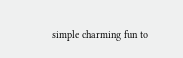simple charming fun to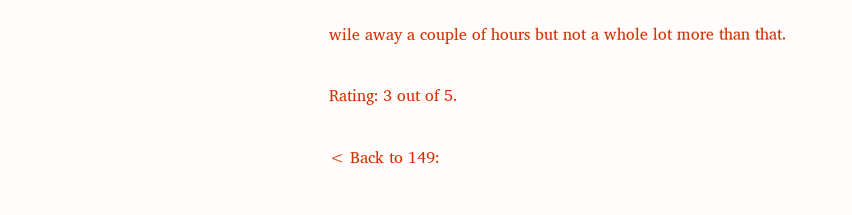wile away a couple of hours but not a whole lot more than that.

Rating: 3 out of 5.

< Back to 149: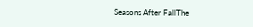Seasons After FallThe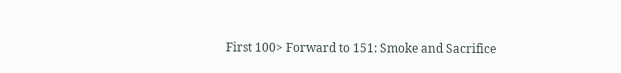First 100> Forward to 151: Smoke and Sacrifice